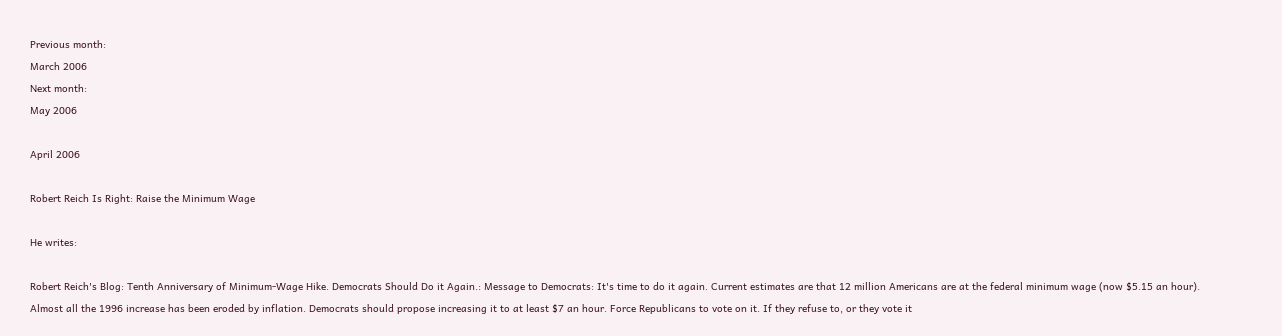Previous month:
March 2006
Next month:
May 2006

April 2006

Robert Reich Is Right: Raise the Minimum Wage

He writes:

Robert Reich's Blog: Tenth Anniversary of Minimum-Wage Hike. Democrats Should Do it Again.: Message to Democrats: It's time to do it again. Current estimates are that 12 million Americans are at the federal minimum wage (now $5.15 an hour). Almost all the 1996 increase has been eroded by inflation. Democrats should propose increasing it to at least $7 an hour. Force Republicans to vote on it. If they refuse to, or they vote it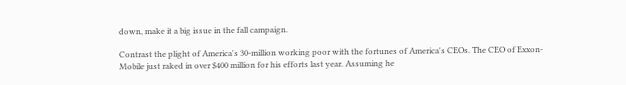down, make it a big issue in the fall campaign.

Contrast the plight of America's 30-million working poor with the fortunes of America's CEOs. The CEO of Exxon-Mobile just raked in over $400 million for his efforts last year. Assuming he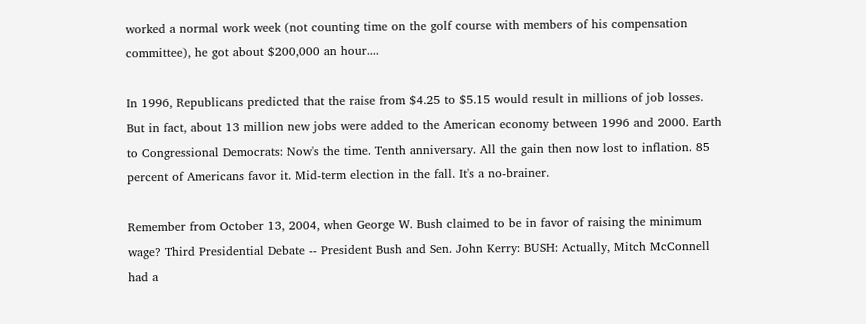worked a normal work week (not counting time on the golf course with members of his compensation committee), he got about $200,000 an hour....

In 1996, Republicans predicted that the raise from $4.25 to $5.15 would result in millions of job losses. But in fact, about 13 million new jobs were added to the American economy between 1996 and 2000. Earth to Congressional Democrats: Now's the time. Tenth anniversary. All the gain then now lost to inflation. 85 percent of Americans favor it. Mid-term election in the fall. It's a no-brainer.

Remember from October 13, 2004, when George W. Bush claimed to be in favor of raising the minimum wage? Third Presidential Debate -- President Bush and Sen. John Kerry: BUSH: Actually, Mitch McConnell had a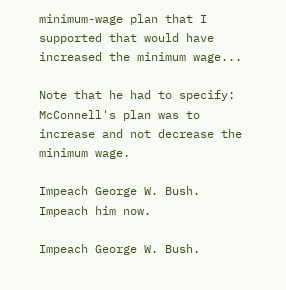minimum-wage plan that I supported that would have increased the minimum wage...

Note that he had to specify: McConnell's plan was to increase and not decrease the minimum wage.

Impeach George W. Bush. Impeach him now.

Impeach George W. Bush.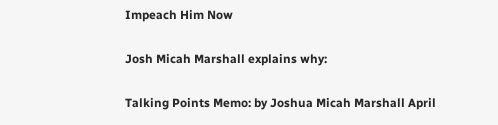Impeach Him Now

Josh Micah Marshall explains why:

Talking Points Memo: by Joshua Micah Marshall April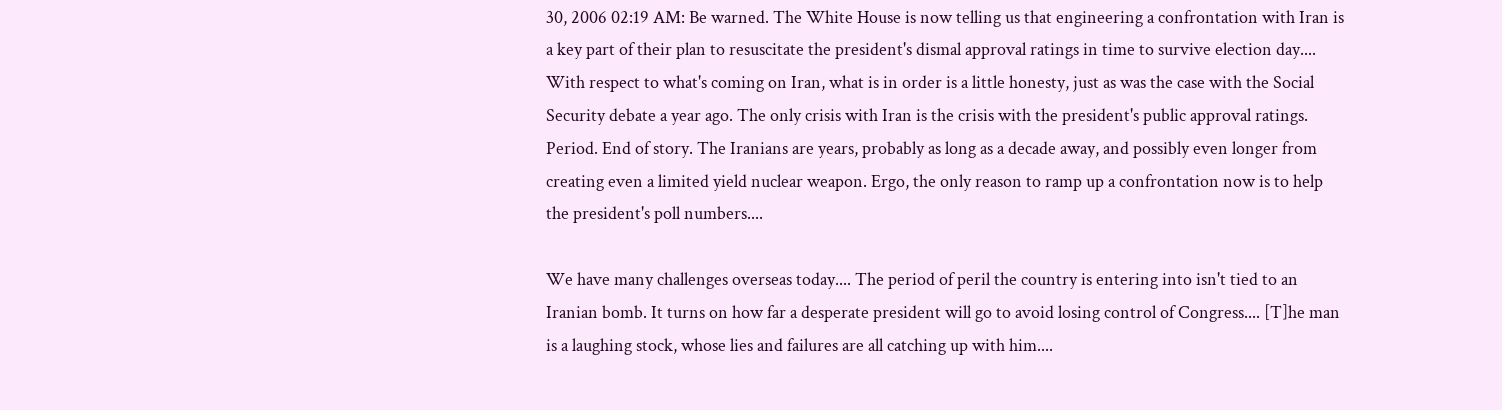30, 2006 02:19 AM: Be warned. The White House is now telling us that engineering a confrontation with Iran is a key part of their plan to resuscitate the president's dismal approval ratings in time to survive election day.... With respect to what's coming on Iran, what is in order is a little honesty, just as was the case with the Social Security debate a year ago. The only crisis with Iran is the crisis with the president's public approval ratings. Period. End of story. The Iranians are years, probably as long as a decade away, and possibly even longer from creating even a limited yield nuclear weapon. Ergo, the only reason to ramp up a confrontation now is to help the president's poll numbers....

We have many challenges overseas today.... The period of peril the country is entering into isn't tied to an Iranian bomb. It turns on how far a desperate president will go to avoid losing control of Congress.... [T]he man is a laughing stock, whose lies and failures are all catching up with him....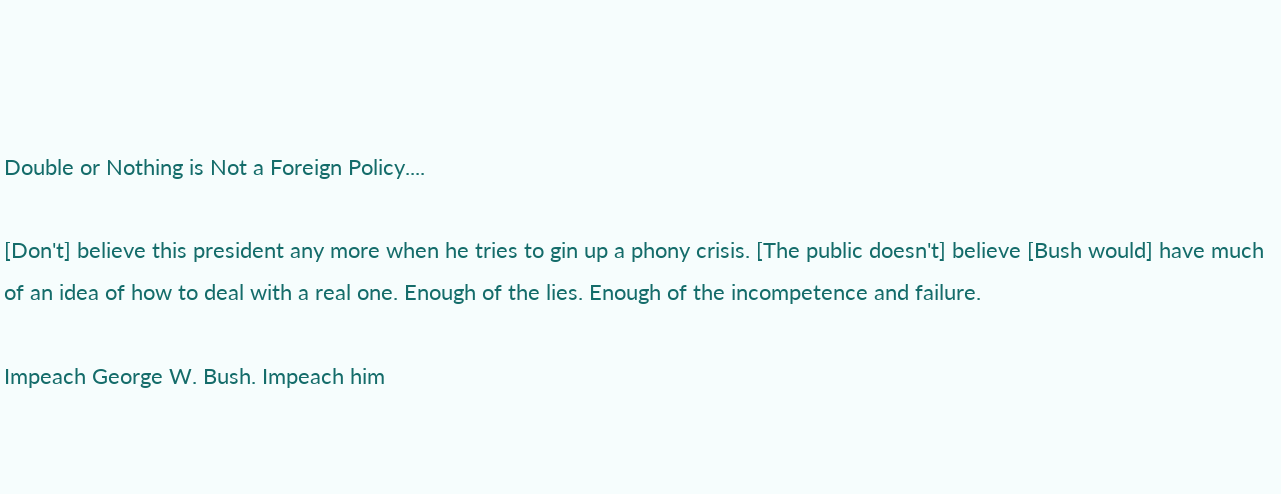Double or Nothing is Not a Foreign Policy....

[Don't] believe this president any more when he tries to gin up a phony crisis. [The public doesn't] believe [Bush would] have much of an idea of how to deal with a real one. Enough of the lies. Enough of the incompetence and failure.

Impeach George W. Bush. Impeach him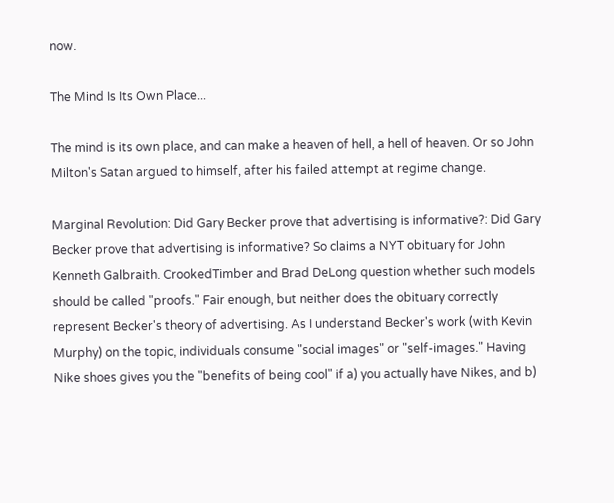now.

The Mind Is Its Own Place...

The mind is its own place, and can make a heaven of hell, a hell of heaven. Or so John Milton's Satan argued to himself, after his failed attempt at regime change.

Marginal Revolution: Did Gary Becker prove that advertising is informative?: Did Gary Becker prove that advertising is informative? So claims a NYT obituary for John Kenneth Galbraith. CrookedTimber and Brad DeLong question whether such models should be called "proofs." Fair enough, but neither does the obituary correctly represent Becker's theory of advertising. As I understand Becker's work (with Kevin Murphy) on the topic, individuals consume "social images" or "self-images." Having Nike shoes gives you the "benefits of being cool" if a) you actually have Nikes, and b)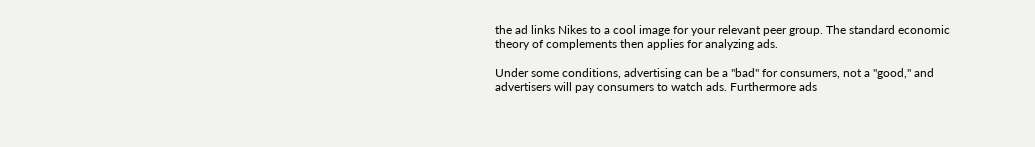the ad links Nikes to a cool image for your relevant peer group. The standard economic theory of complements then applies for analyzing ads.

Under some conditions, advertising can be a "bad" for consumers, not a "good," and advertisers will pay consumers to watch ads. Furthermore ads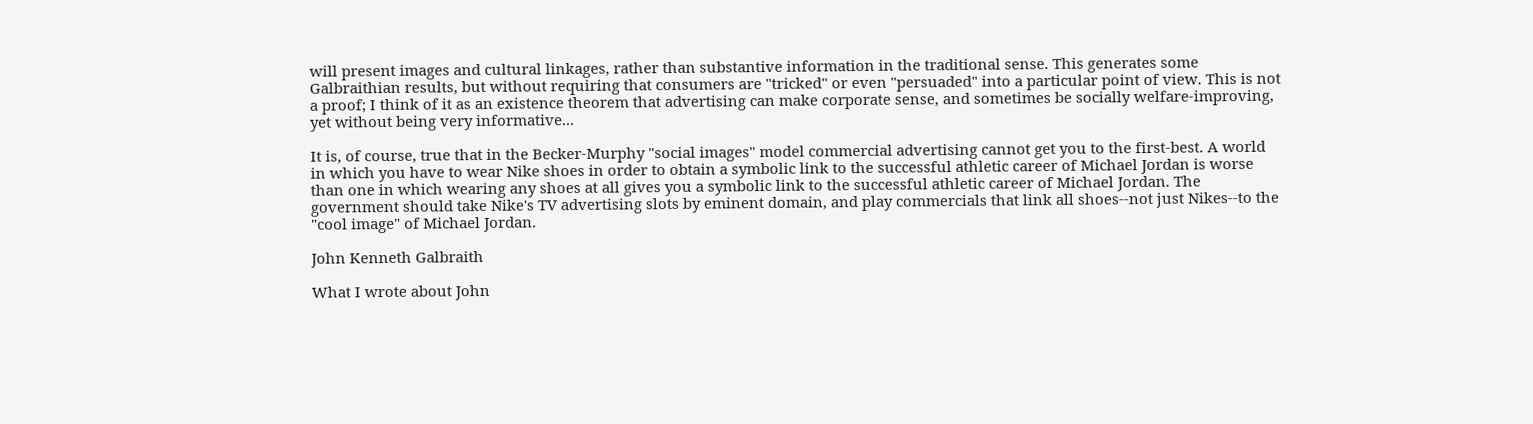will present images and cultural linkages, rather than substantive information in the traditional sense. This generates some Galbraithian results, but without requiring that consumers are "tricked" or even "persuaded" into a particular point of view. This is not a proof; I think of it as an existence theorem that advertising can make corporate sense, and sometimes be socially welfare-improving, yet without being very informative...

It is, of course, true that in the Becker-Murphy "social images" model commercial advertising cannot get you to the first-best. A world in which you have to wear Nike shoes in order to obtain a symbolic link to the successful athletic career of Michael Jordan is worse than one in which wearing any shoes at all gives you a symbolic link to the successful athletic career of Michael Jordan. The government should take Nike's TV advertising slots by eminent domain, and play commercials that link all shoes--not just Nikes--to the "cool image" of Michael Jordan.

John Kenneth Galbraith

What I wrote about John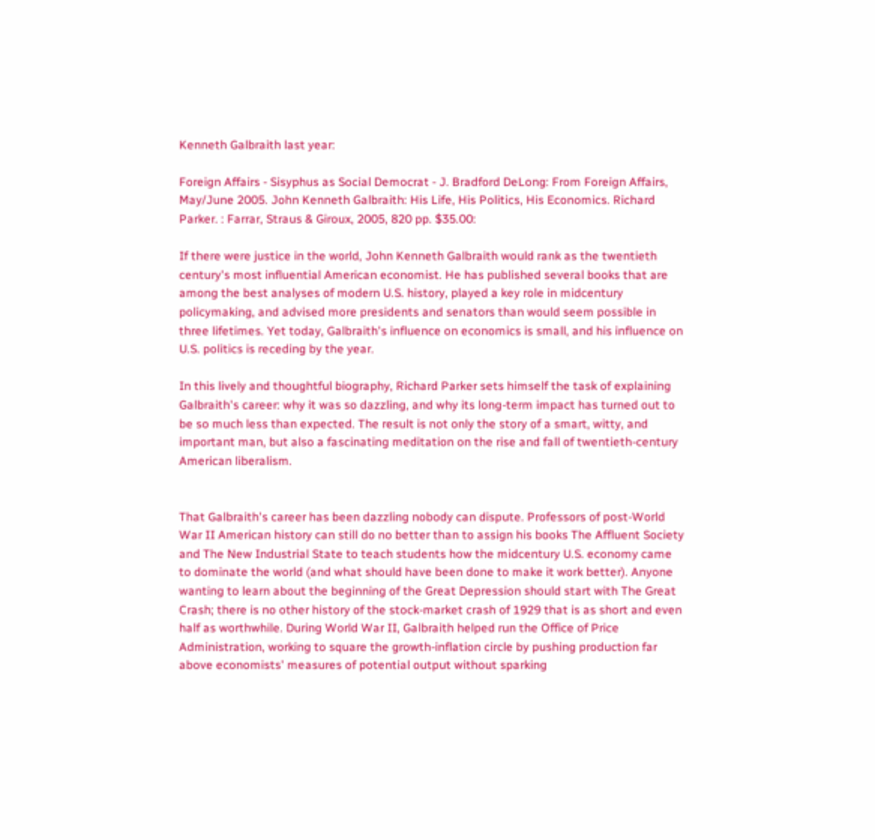Kenneth Galbraith last year:

Foreign Affairs - Sisyphus as Social Democrat - J. Bradford DeLong: From Foreign Affairs, May/June 2005. John Kenneth Galbraith: His Life, His Politics, His Economics. Richard Parker. : Farrar, Straus & Giroux, 2005, 820 pp. $35.00:

If there were justice in the world, John Kenneth Galbraith would rank as the twentieth century's most influential American economist. He has published several books that are among the best analyses of modern U.S. history, played a key role in midcentury policymaking, and advised more presidents and senators than would seem possible in three lifetimes. Yet today, Galbraith's influence on economics is small, and his influence on U.S. politics is receding by the year.

In this lively and thoughtful biography, Richard Parker sets himself the task of explaining Galbraith's career: why it was so dazzling, and why its long-term impact has turned out to be so much less than expected. The result is not only the story of a smart, witty, and important man, but also a fascinating meditation on the rise and fall of twentieth-century American liberalism.


That Galbraith's career has been dazzling nobody can dispute. Professors of post-World War II American history can still do no better than to assign his books The Affluent Society and The New Industrial State to teach students how the midcentury U.S. economy came to dominate the world (and what should have been done to make it work better). Anyone wanting to learn about the beginning of the Great Depression should start with The Great Crash; there is no other history of the stock-market crash of 1929 that is as short and even half as worthwhile. During World War II, Galbraith helped run the Office of Price Administration, working to square the growth-inflation circle by pushing production far above economists' measures of potential output without sparking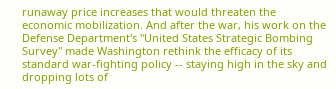runaway price increases that would threaten the economic mobilization. And after the war, his work on the Defense Department's "United States Strategic Bombing Survey" made Washington rethink the efficacy of its standard war-fighting policy -- staying high in the sky and dropping lots of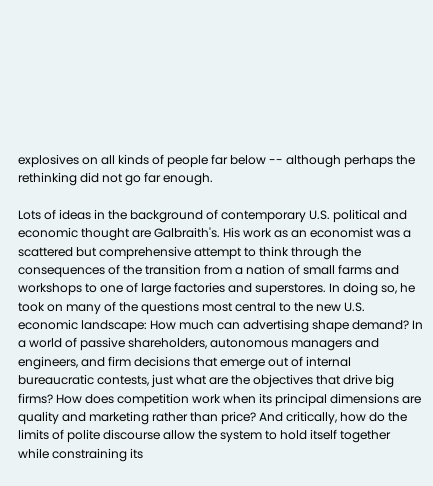explosives on all kinds of people far below -- although perhaps the rethinking did not go far enough.

Lots of ideas in the background of contemporary U.S. political and economic thought are Galbraith's. His work as an economist was a scattered but comprehensive attempt to think through the consequences of the transition from a nation of small farms and workshops to one of large factories and superstores. In doing so, he took on many of the questions most central to the new U.S. economic landscape: How much can advertising shape demand? In a world of passive shareholders, autonomous managers and engineers, and firm decisions that emerge out of internal bureaucratic contests, just what are the objectives that drive big firms? How does competition work when its principal dimensions are quality and marketing rather than price? And critically, how do the limits of polite discourse allow the system to hold itself together while constraining its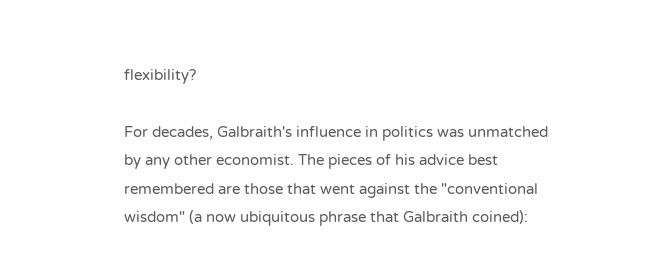flexibility?

For decades, Galbraith's influence in politics was unmatched by any other economist. The pieces of his advice best remembered are those that went against the "conventional wisdom" (a now ubiquitous phrase that Galbraith coined):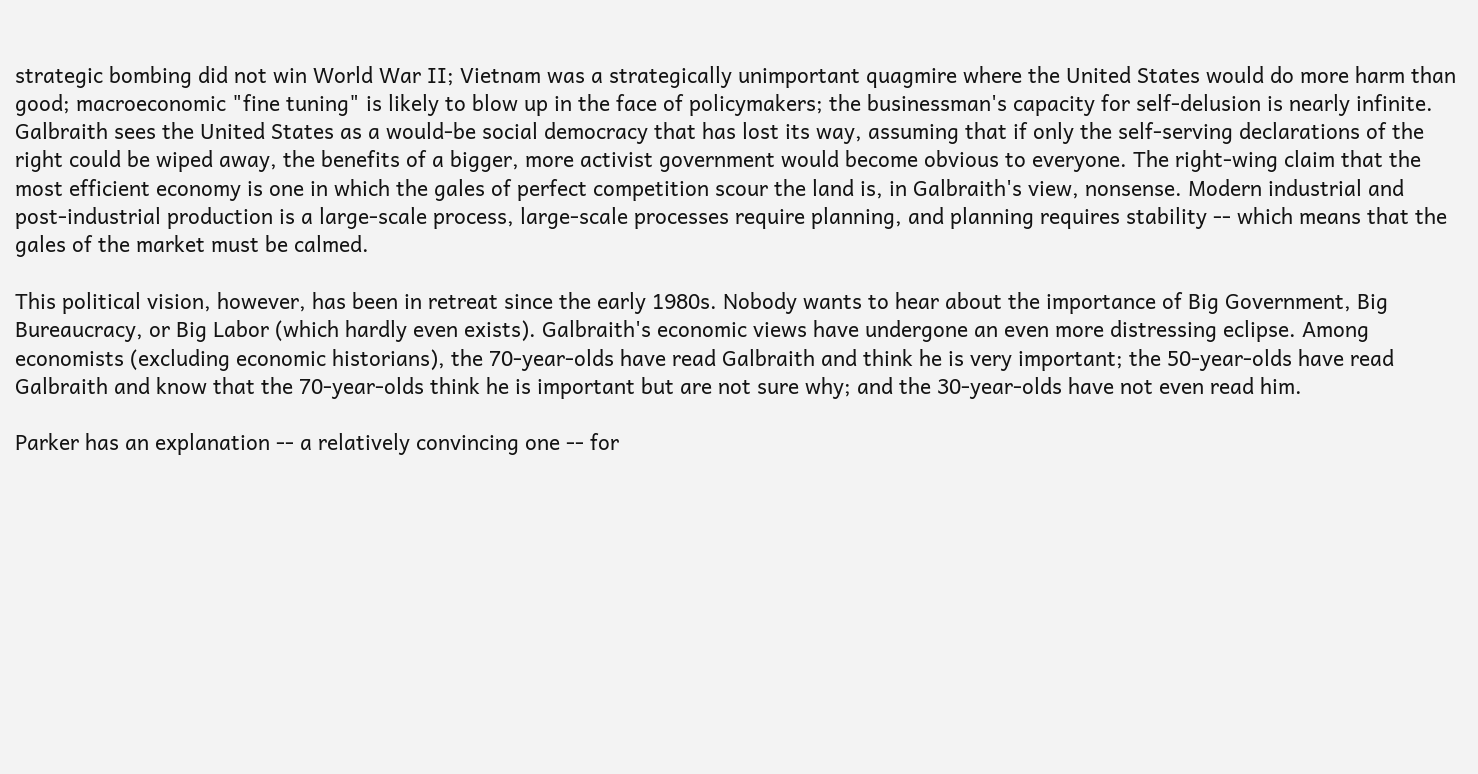strategic bombing did not win World War II; Vietnam was a strategically unimportant quagmire where the United States would do more harm than good; macroeconomic "fine tuning" is likely to blow up in the face of policymakers; the businessman's capacity for self-delusion is nearly infinite. Galbraith sees the United States as a would-be social democracy that has lost its way, assuming that if only the self-serving declarations of the right could be wiped away, the benefits of a bigger, more activist government would become obvious to everyone. The right-wing claim that the most efficient economy is one in which the gales of perfect competition scour the land is, in Galbraith's view, nonsense. Modern industrial and post-industrial production is a large-scale process, large-scale processes require planning, and planning requires stability -- which means that the gales of the market must be calmed.

This political vision, however, has been in retreat since the early 1980s. Nobody wants to hear about the importance of Big Government, Big Bureaucracy, or Big Labor (which hardly even exists). Galbraith's economic views have undergone an even more distressing eclipse. Among economists (excluding economic historians), the 70-year-olds have read Galbraith and think he is very important; the 50-year-olds have read Galbraith and know that the 70-year-olds think he is important but are not sure why; and the 30-year-olds have not even read him.

Parker has an explanation -- a relatively convincing one -- for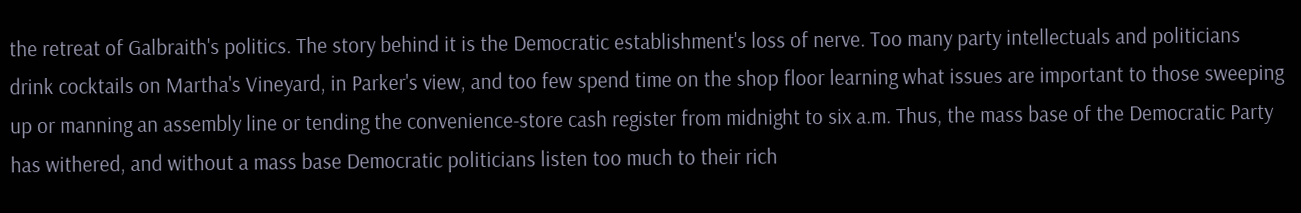the retreat of Galbraith's politics. The story behind it is the Democratic establishment's loss of nerve. Too many party intellectuals and politicians drink cocktails on Martha's Vineyard, in Parker's view, and too few spend time on the shop floor learning what issues are important to those sweeping up or manning an assembly line or tending the convenience-store cash register from midnight to six a.m. Thus, the mass base of the Democratic Party has withered, and without a mass base Democratic politicians listen too much to their rich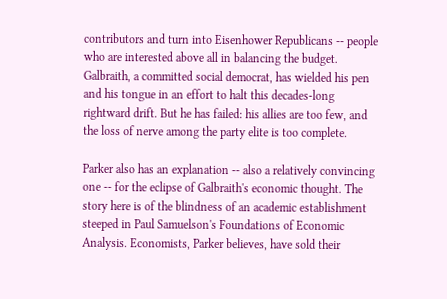contributors and turn into Eisenhower Republicans -- people who are interested above all in balancing the budget. Galbraith, a committed social democrat, has wielded his pen and his tongue in an effort to halt this decades-long rightward drift. But he has failed: his allies are too few, and the loss of nerve among the party elite is too complete.

Parker also has an explanation -- also a relatively convincing one -- for the eclipse of Galbraith's economic thought. The story here is of the blindness of an academic establishment steeped in Paul Samuelson's Foundations of Economic Analysis. Economists, Parker believes, have sold their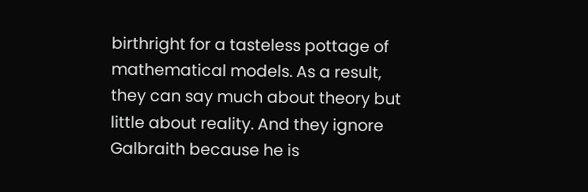birthright for a tasteless pottage of mathematical models. As a result, they can say much about theory but little about reality. And they ignore Galbraith because he is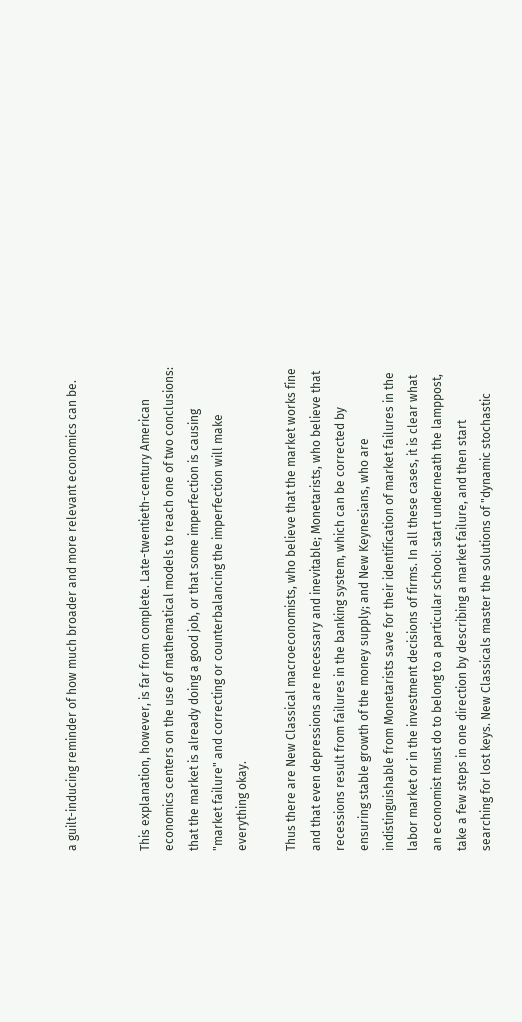a guilt-inducing reminder of how much broader and more relevant economics can be.


This explanation, however, is far from complete. Late-twentieth-century American economics centers on the use of mathematical models to reach one of two conclusions: that the market is already doing a good job, or that some imperfection is causing "market failure" and correcting or counterbalancing the imperfection will make everything okay.

Thus there are New Classical macroeconomists, who believe that the market works fine and that even depressions are necessary and inevitable; Monetarists, who believe that recessions result from failures in the banking system, which can be corrected by ensuring stable growth of the money supply; and New Keynesians, who are indistinguishable from Monetarists save for their identification of market failures in the labor market or in the investment decisions of firms. In all these cases, it is clear what an economist must do to belong to a particular school: start underneath the lamppost, take a few steps in one direction by describing a market failure, and then start searching for lost keys. New Classicals master the solutions of "dynamic stochastic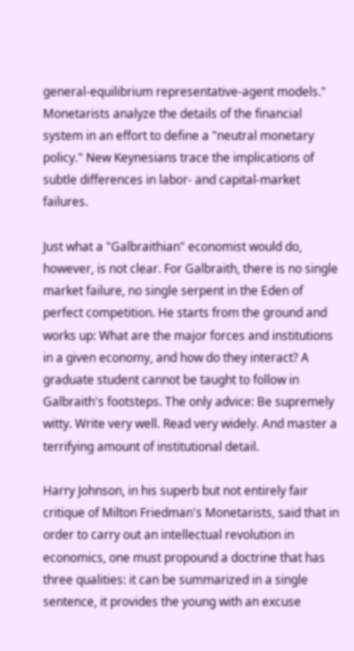general-equilibrium representative-agent models." Monetarists analyze the details of the financial system in an effort to define a "neutral monetary policy." New Keynesians trace the implications of subtle differences in labor- and capital-market failures.

Just what a "Galbraithian" economist would do, however, is not clear. For Galbraith, there is no single market failure, no single serpent in the Eden of perfect competition. He starts from the ground and works up: What are the major forces and institutions in a given economy, and how do they interact? A graduate student cannot be taught to follow in Galbraith's footsteps. The only advice: Be supremely witty. Write very well. Read very widely. And master a terrifying amount of institutional detail.

Harry Johnson, in his superb but not entirely fair critique of Milton Friedman's Monetarists, said that in order to carry out an intellectual revolution in economics, one must propound a doctrine that has three qualities: it can be summarized in a single sentence, it provides the young with an excuse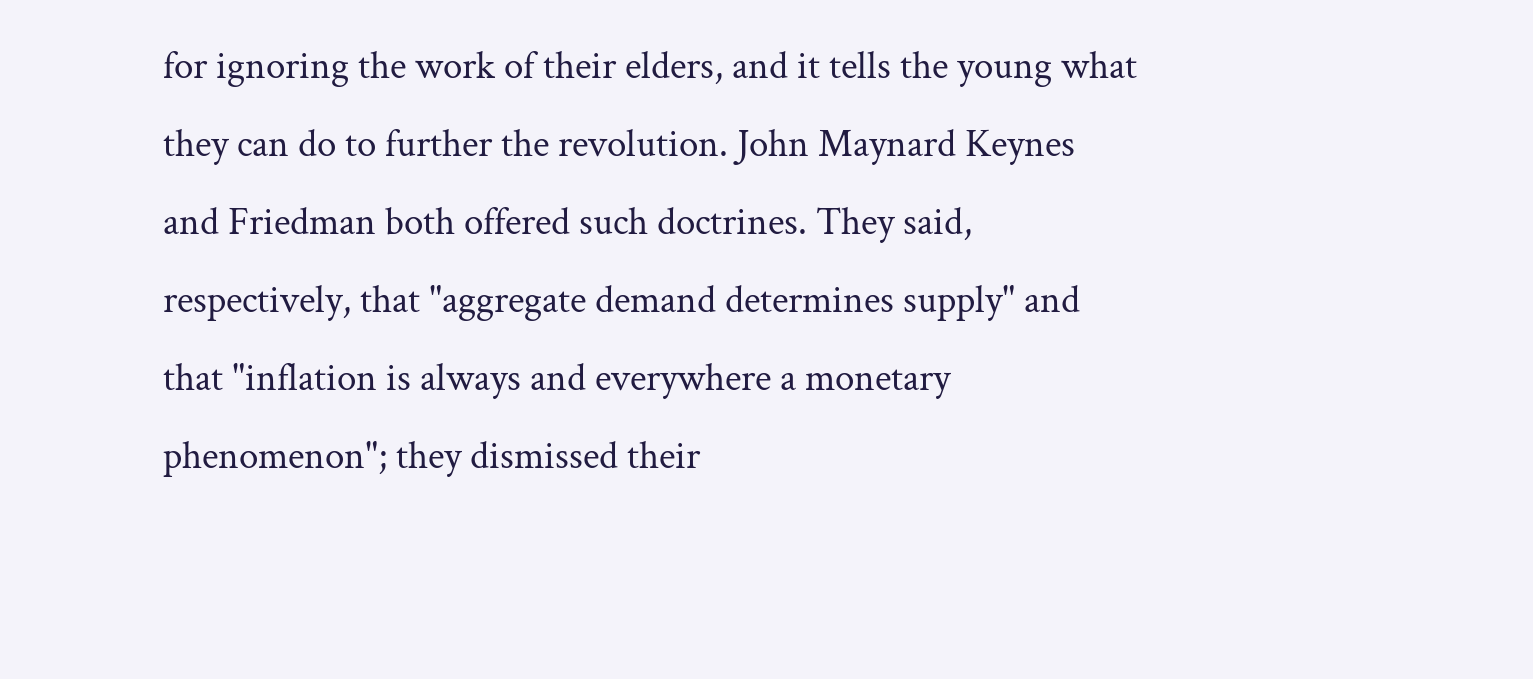for ignoring the work of their elders, and it tells the young what they can do to further the revolution. John Maynard Keynes and Friedman both offered such doctrines. They said, respectively, that "aggregate demand determines supply" and that "inflation is always and everywhere a monetary phenomenon"; they dismissed their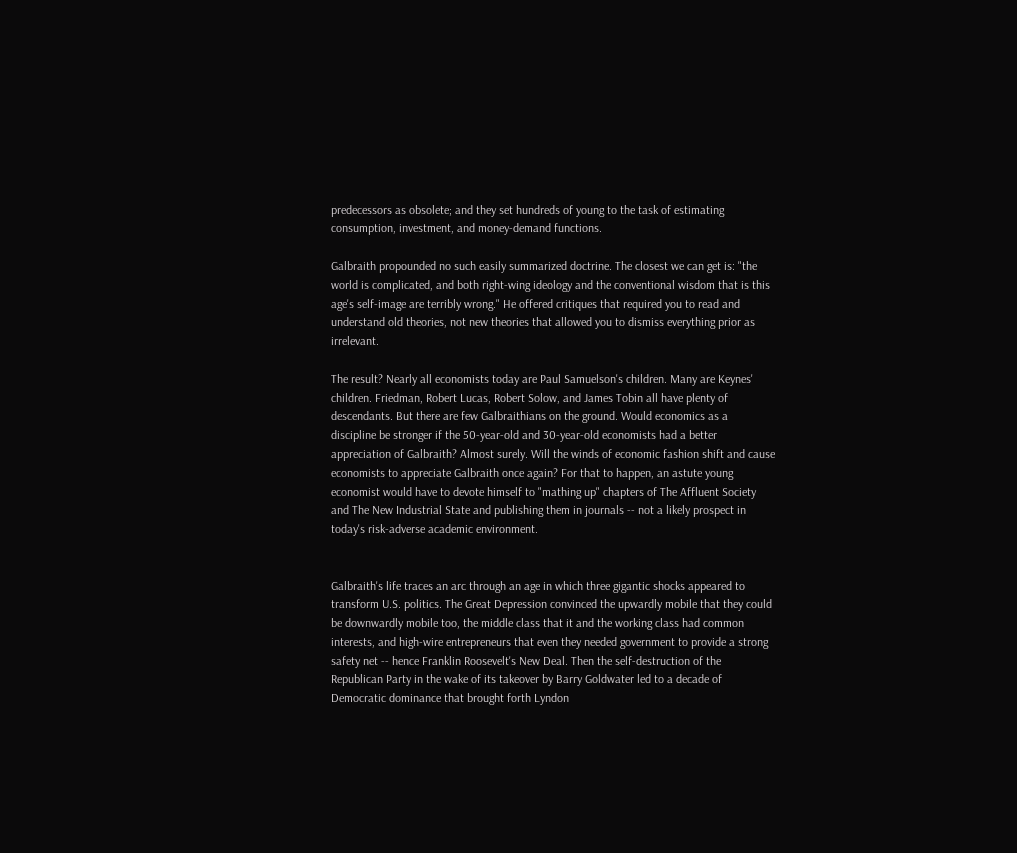predecessors as obsolete; and they set hundreds of young to the task of estimating consumption, investment, and money-demand functions.

Galbraith propounded no such easily summarized doctrine. The closest we can get is: "the world is complicated, and both right-wing ideology and the conventional wisdom that is this age's self-image are terribly wrong." He offered critiques that required you to read and understand old theories, not new theories that allowed you to dismiss everything prior as irrelevant.

The result? Nearly all economists today are Paul Samuelson's children. Many are Keynes' children. Friedman, Robert Lucas, Robert Solow, and James Tobin all have plenty of descendants. But there are few Galbraithians on the ground. Would economics as a discipline be stronger if the 50-year-old and 30-year-old economists had a better appreciation of Galbraith? Almost surely. Will the winds of economic fashion shift and cause economists to appreciate Galbraith once again? For that to happen, an astute young economist would have to devote himself to "mathing up" chapters of The Affluent Society and The New Industrial State and publishing them in journals -- not a likely prospect in today's risk-adverse academic environment.


Galbraith's life traces an arc through an age in which three gigantic shocks appeared to transform U.S. politics. The Great Depression convinced the upwardly mobile that they could be downwardly mobile too, the middle class that it and the working class had common interests, and high-wire entrepreneurs that even they needed government to provide a strong safety net -- hence Franklin Roosevelt's New Deal. Then the self-destruction of the Republican Party in the wake of its takeover by Barry Goldwater led to a decade of Democratic dominance that brought forth Lyndon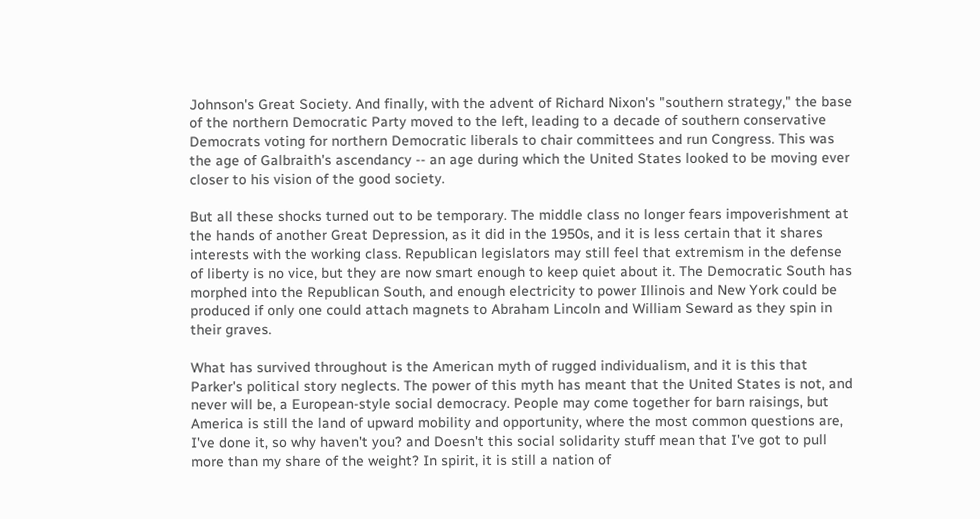Johnson's Great Society. And finally, with the advent of Richard Nixon's "southern strategy," the base of the northern Democratic Party moved to the left, leading to a decade of southern conservative Democrats voting for northern Democratic liberals to chair committees and run Congress. This was the age of Galbraith's ascendancy -- an age during which the United States looked to be moving ever closer to his vision of the good society.

But all these shocks turned out to be temporary. The middle class no longer fears impoverishment at the hands of another Great Depression, as it did in the 1950s, and it is less certain that it shares interests with the working class. Republican legislators may still feel that extremism in the defense of liberty is no vice, but they are now smart enough to keep quiet about it. The Democratic South has morphed into the Republican South, and enough electricity to power Illinois and New York could be produced if only one could attach magnets to Abraham Lincoln and William Seward as they spin in their graves.

What has survived throughout is the American myth of rugged individualism, and it is this that Parker's political story neglects. The power of this myth has meant that the United States is not, and never will be, a European-style social democracy. People may come together for barn raisings, but America is still the land of upward mobility and opportunity, where the most common questions are, I've done it, so why haven't you? and Doesn't this social solidarity stuff mean that I've got to pull more than my share of the weight? In spirit, it is still a nation of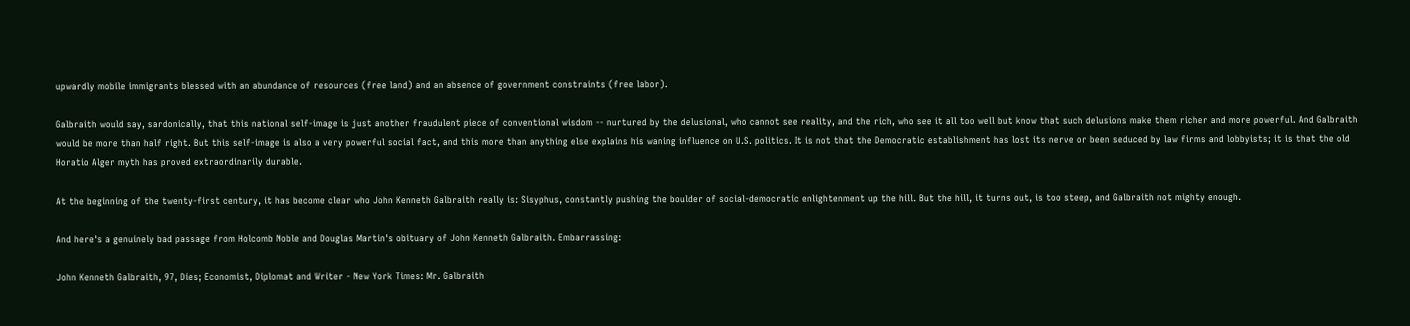upwardly mobile immigrants blessed with an abundance of resources (free land) and an absence of government constraints (free labor).

Galbraith would say, sardonically, that this national self-image is just another fraudulent piece of conventional wisdom -- nurtured by the delusional, who cannot see reality, and the rich, who see it all too well but know that such delusions make them richer and more powerful. And Galbraith would be more than half right. But this self-image is also a very powerful social fact, and this more than anything else explains his waning influence on U.S. politics. It is not that the Democratic establishment has lost its nerve or been seduced by law firms and lobbyists; it is that the old Horatio Alger myth has proved extraordinarily durable.

At the beginning of the twenty-first century, it has become clear who John Kenneth Galbraith really is: Sisyphus, constantly pushing the boulder of social-democratic enlightenment up the hill. But the hill, it turns out, is too steep, and Galbraith not mighty enough.

And here's a genuinely bad passage from Holcomb Noble and Douglas Martin's obituary of John Kenneth Galbraith. Embarrassing:

John Kenneth Galbraith, 97, Dies; Economist, Diplomat and Writer - New York Times: Mr. Galbraith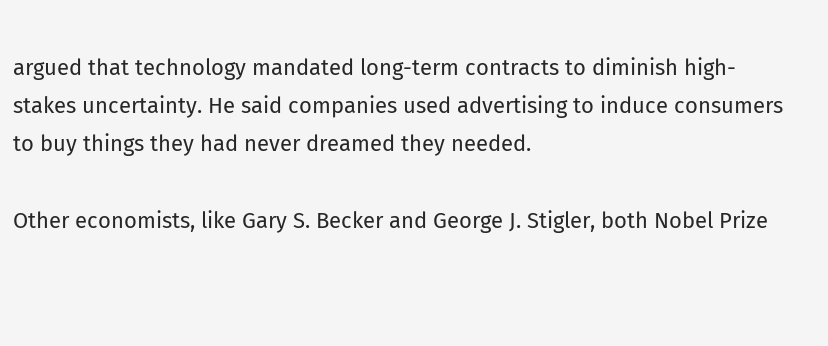argued that technology mandated long-term contracts to diminish high-stakes uncertainty. He said companies used advertising to induce consumers to buy things they had never dreamed they needed.

Other economists, like Gary S. Becker and George J. Stigler, both Nobel Prize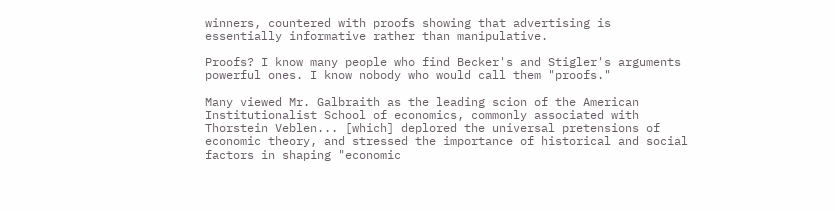winners, countered with proofs showing that advertising is essentially informative rather than manipulative.

Proofs? I know many people who find Becker's and Stigler's arguments powerful ones. I know nobody who would call them "proofs."

Many viewed Mr. Galbraith as the leading scion of the American Institutionalist School of economics, commonly associated with Thorstein Veblen... [which] deplored the universal pretensions of economic theory, and stressed the importance of historical and social factors in shaping "economic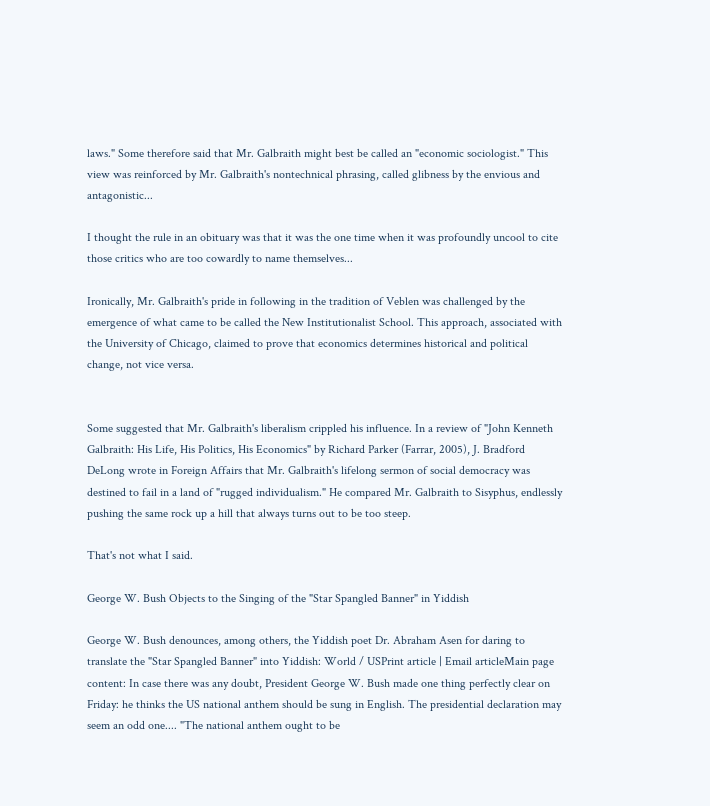laws." Some therefore said that Mr. Galbraith might best be called an "economic sociologist." This view was reinforced by Mr. Galbraith's nontechnical phrasing, called glibness by the envious and antagonistic...

I thought the rule in an obituary was that it was the one time when it was profoundly uncool to cite those critics who are too cowardly to name themselves...

Ironically, Mr. Galbraith's pride in following in the tradition of Veblen was challenged by the emergence of what came to be called the New Institutionalist School. This approach, associated with the University of Chicago, claimed to prove that economics determines historical and political change, not vice versa.


Some suggested that Mr. Galbraith's liberalism crippled his influence. In a review of "John Kenneth Galbraith: His Life, His Politics, His Economics" by Richard Parker (Farrar, 2005), J. Bradford DeLong wrote in Foreign Affairs that Mr. Galbraith's lifelong sermon of social democracy was destined to fail in a land of "rugged individualism." He compared Mr. Galbraith to Sisyphus, endlessly pushing the same rock up a hill that always turns out to be too steep.

That's not what I said.

George W. Bush Objects to the Singing of the "Star Spangled Banner" in Yiddish

George W. Bush denounces, among others, the Yiddish poet Dr. Abraham Asen for daring to translate the "Star Spangled Banner" into Yiddish: World / USPrint article | Email articleMain page content: In case there was any doubt, President George W. Bush made one thing perfectly clear on Friday: he thinks the US national anthem should be sung in English. The presidential declaration may seem an odd one.... "The national anthem ought to be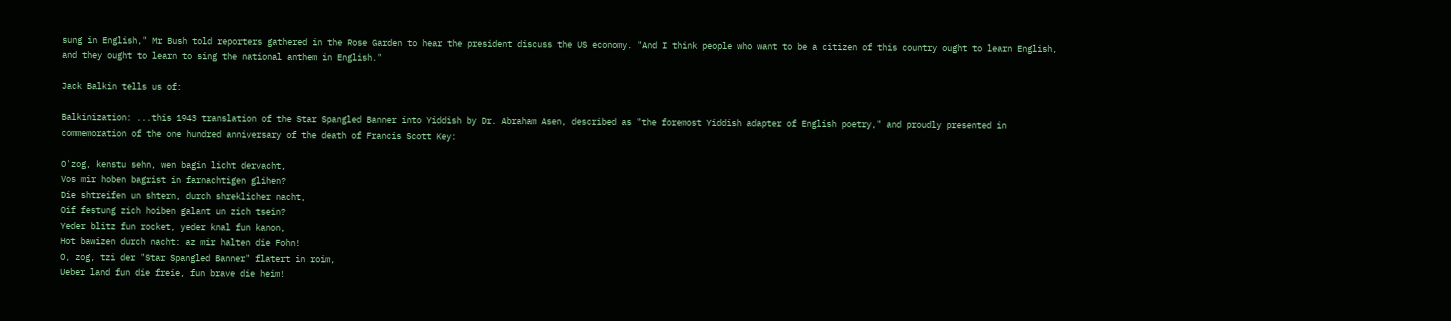sung in English," Mr Bush told reporters gathered in the Rose Garden to hear the president discuss the US economy. "And I think people who want to be a citizen of this country ought to learn English, and they ought to learn to sing the national anthem in English."

Jack Balkin tells us of:

Balkinization: ...this 1943 translation of the Star Spangled Banner into Yiddish by Dr. Abraham Asen, described as "the foremost Yiddish adapter of English poetry," and proudly presented in commemoration of the one hundred anniversary of the death of Francis Scott Key:

O'zog, kenstu sehn, wen bagin licht dervacht,
Vos mir hoben bagrist in farnachtigen glihen?
Die shtreifen un shtern, durch shreklicher nacht,
Oif festung zich hoiben galant un zich tsein?
Yeder blitz fun rocket, yeder knal fun kanon,
Hot bawizen durch nacht: az mir halten die Fohn!
O, zog, tzi der "Star Spangled Banner" flatert in roim,
Ueber land fun die freie, fun brave die heim!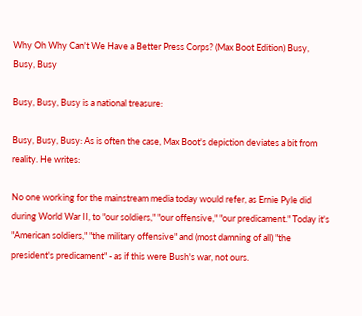Why Oh Why Can't We Have a Better Press Corps? (Max Boot Edition) Busy, Busy, Busy

Busy, Busy, Busy is a national treasure:

Busy, Busy, Busy: As is often the case, Max Boot's depiction deviates a bit from reality. He writes:

No one working for the mainstream media today would refer, as Ernie Pyle did during World War II, to "our soldiers," "our offensive," "our predicament." Today it's "American soldiers," "the military offensive" and (most damning of all) "the president's predicament" - as if this were Bush's war, not ours.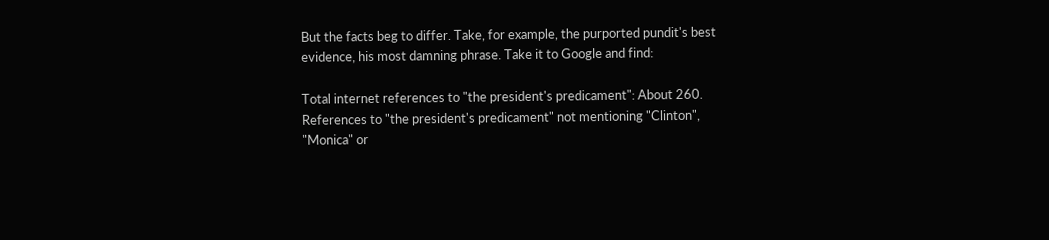But the facts beg to differ. Take, for example, the purported pundit's best evidence, his most damning phrase. Take it to Google and find:

Total internet references to "the president's predicament": About 260.
References to "the president's predicament" not mentioning "Clinton", "Monica" or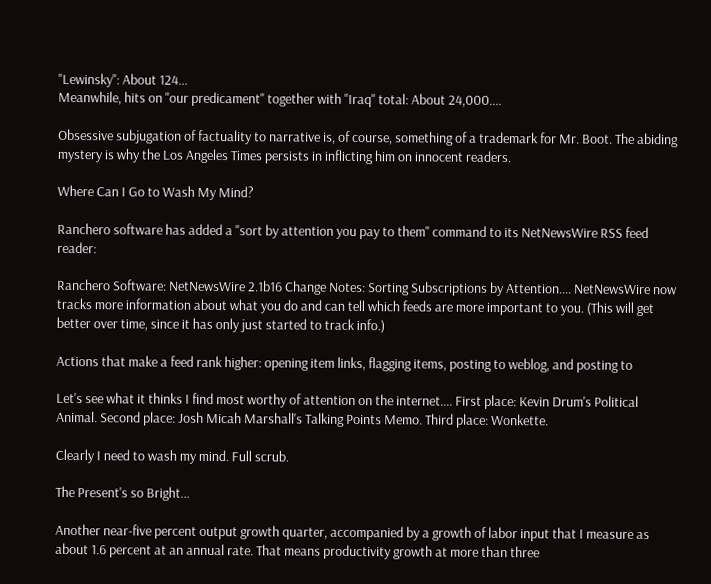"Lewinsky": About 124...
Meanwhile, hits on "our predicament" together with "Iraq" total: About 24,000....

Obsessive subjugation of factuality to narrative is, of course, something of a trademark for Mr. Boot. The abiding mystery is why the Los Angeles Times persists in inflicting him on innocent readers.

Where Can I Go to Wash My Mind?

Ranchero software has added a "sort by attention you pay to them" command to its NetNewsWire RSS feed reader:

Ranchero Software: NetNewsWire 2.1b16 Change Notes: Sorting Subscriptions by Attention.... NetNewsWire now tracks more information about what you do and can tell which feeds are more important to you. (This will get better over time, since it has only just started to track info.)

Actions that make a feed rank higher: opening item links, flagging items, posting to weblog, and posting to

Let's see what it thinks I find most worthy of attention on the internet.... First place: Kevin Drum's Political Animal. Second place: Josh Micah Marshall's Talking Points Memo. Third place: Wonkette.

Clearly I need to wash my mind. Full scrub.

The Present's so Bright...

Another near-five percent output growth quarter, accompanied by a growth of labor input that I measure as about 1.6 percent at an annual rate. That means productivity growth at more than three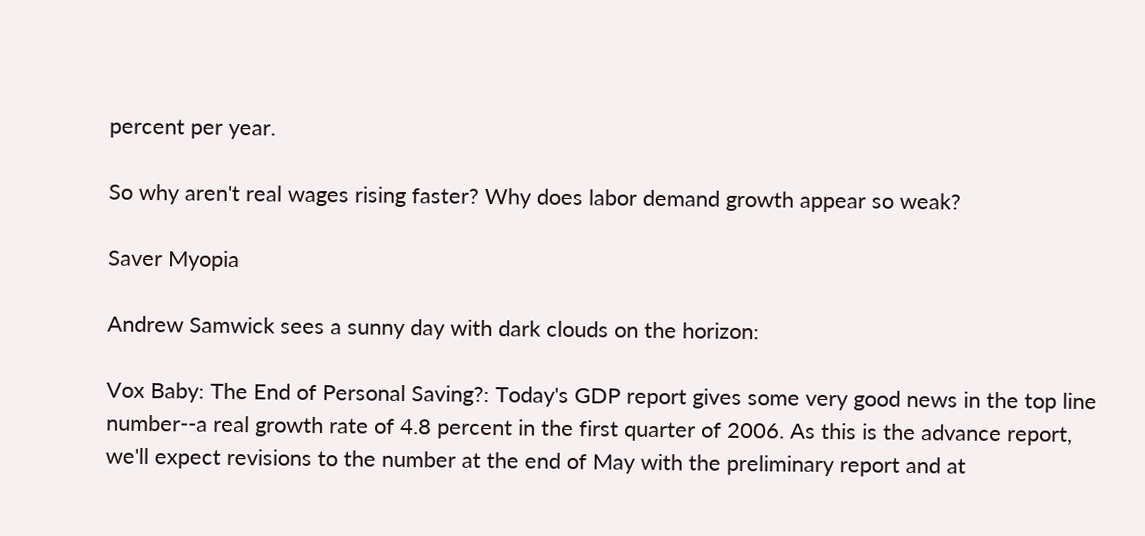percent per year.

So why aren't real wages rising faster? Why does labor demand growth appear so weak?

Saver Myopia

Andrew Samwick sees a sunny day with dark clouds on the horizon:

Vox Baby: The End of Personal Saving?: Today's GDP report gives some very good news in the top line number--a real growth rate of 4.8 percent in the first quarter of 2006. As this is the advance report, we'll expect revisions to the number at the end of May with the preliminary report and at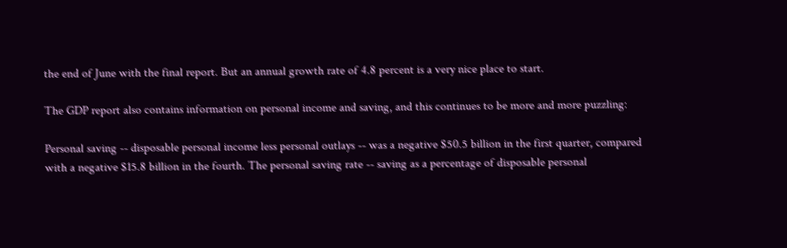the end of June with the final report. But an annual growth rate of 4.8 percent is a very nice place to start.

The GDP report also contains information on personal income and saving, and this continues to be more and more puzzling:

Personal saving -- disposable personal income less personal outlays -- was a negative $50.5 billion in the first quarter, compared with a negative $15.8 billion in the fourth. The personal saving rate -- saving as a percentage of disposable personal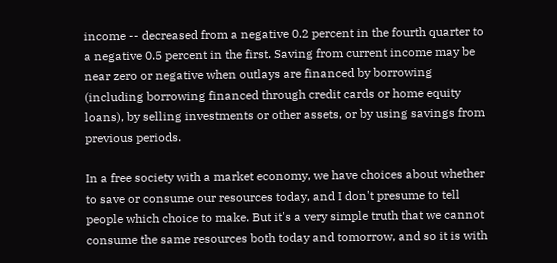income -- decreased from a negative 0.2 percent in the fourth quarter to a negative 0.5 percent in the first. Saving from current income may be near zero or negative when outlays are financed by borrowing (including borrowing financed through credit cards or home equity loans), by selling investments or other assets, or by using savings from previous periods.

In a free society with a market economy, we have choices about whether to save or consume our resources today, and I don't presume to tell people which choice to make. But it's a very simple truth that we cannot consume the same resources both today and tomorrow, and so it is with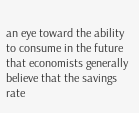an eye toward the ability to consume in the future that economists generally believe that the savings rate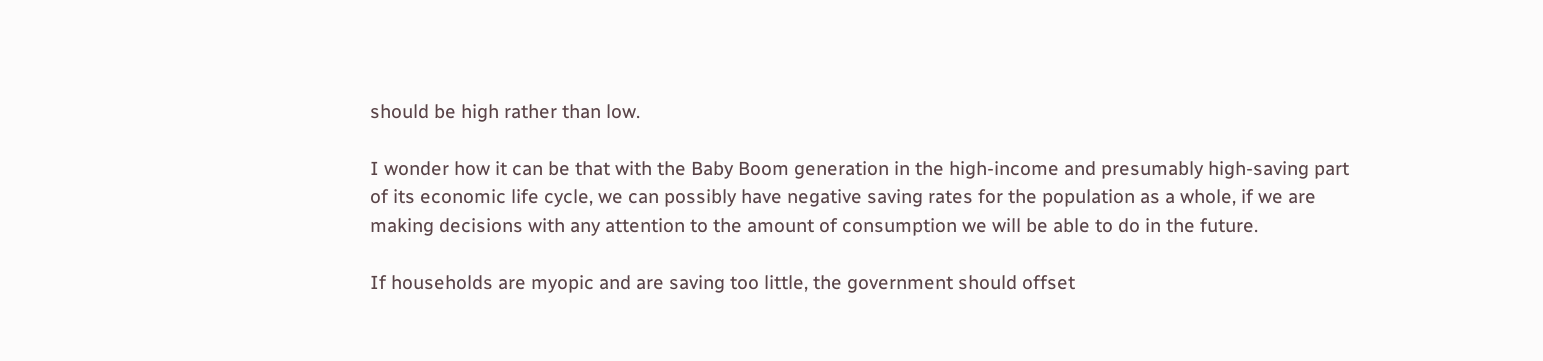should be high rather than low.

I wonder how it can be that with the Baby Boom generation in the high-income and presumably high-saving part of its economic life cycle, we can possibly have negative saving rates for the population as a whole, if we are making decisions with any attention to the amount of consumption we will be able to do in the future.

If households are myopic and are saving too little, the government should offset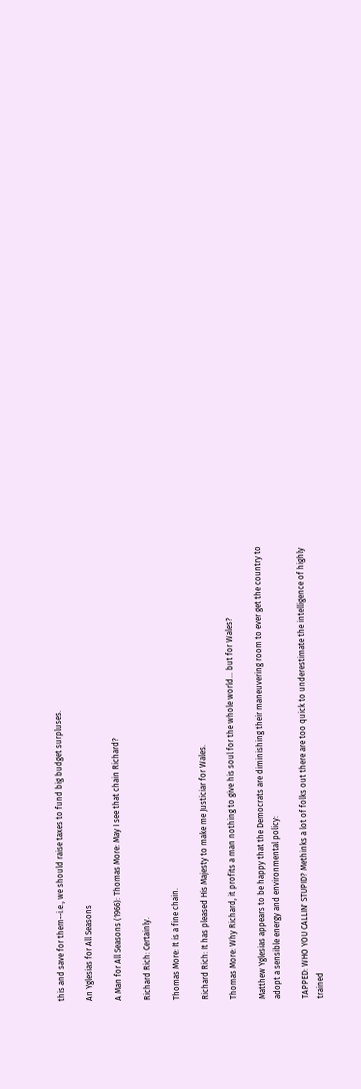this and save for them--i.e., we should raise taxes to fund big budget surpluses.

An Yglesias for All Seasons

A Man for All Seasons (1966): Thomas More: May I see that chain Richard?

Richard Rich: Certainly.

Thomas More: It is a fine chain.

Richard Rich: It has pleased His Majesty to make me Justiciar for Wales.

Thomas More: Why Richard, it profits a man nothing to give his soul for the whole world... but for Wales?

Matthew Yglesias appears to be happy that the Democrats are diminishing their maneuvering room to ever get the country to adopt a sensible energy and environmental policy:

TAPPED: WHO YOU CALLIN' STUPID? Methinks a lot of folks out there are too quick to underestimate the intelligence of highly trained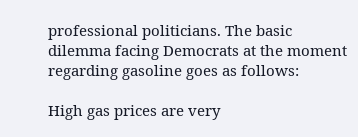professional politicians. The basic dilemma facing Democrats at the moment regarding gasoline goes as follows:

High gas prices are very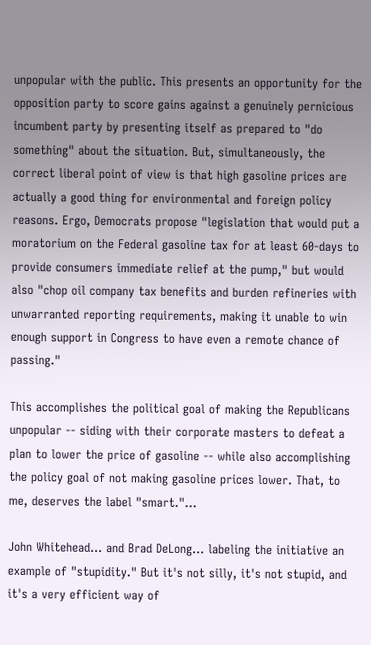unpopular with the public. This presents an opportunity for the opposition party to score gains against a genuinely pernicious incumbent party by presenting itself as prepared to "do something" about the situation. But, simultaneously, the correct liberal point of view is that high gasoline prices are actually a good thing for environmental and foreign policy reasons. Ergo, Democrats propose "legislation that would put a moratorium on the Federal gasoline tax for at least 60-days to provide consumers immediate relief at the pump," but would also "chop oil company tax benefits and burden refineries with unwarranted reporting requirements, making it unable to win enough support in Congress to have even a remote chance of passing."

This accomplishes the political goal of making the Republicans unpopular -- siding with their corporate masters to defeat a plan to lower the price of gasoline -- while also accomplishing the policy goal of not making gasoline prices lower. That, to me, deserves the label "smart."...

John Whitehead... and Brad DeLong... labeling the initiative an example of "stupidity." But it's not silly, it's not stupid, and it's a very efficient way of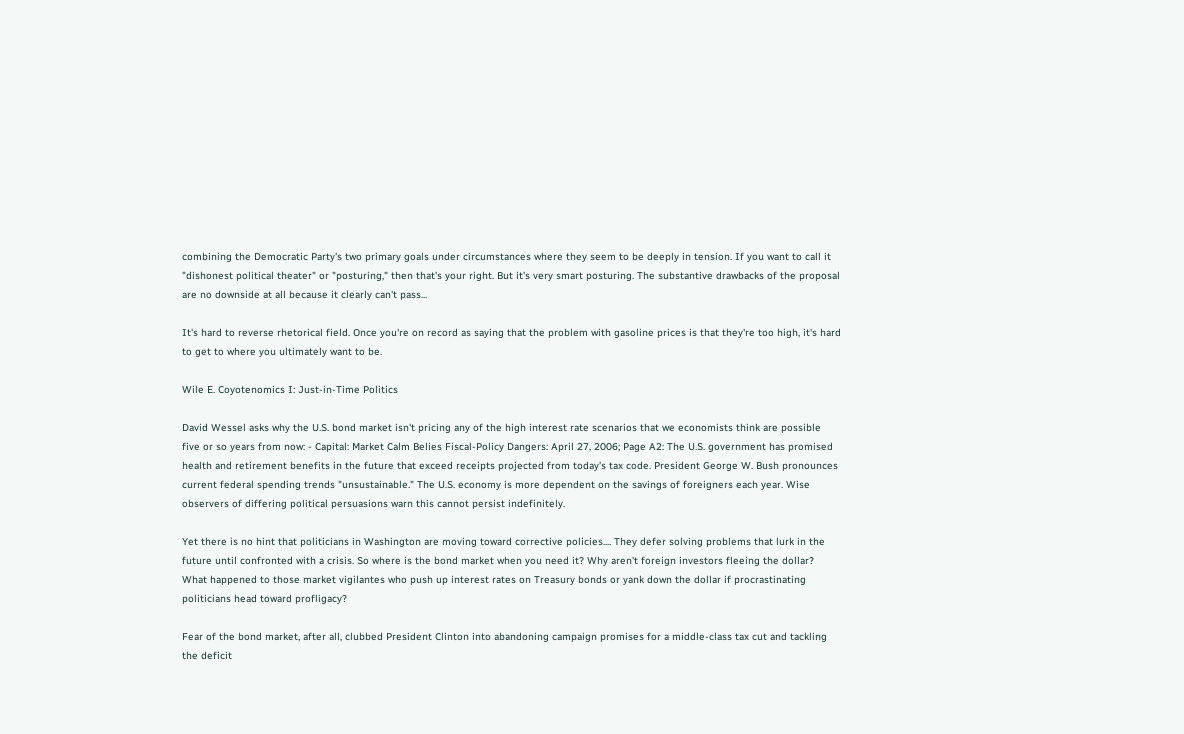combining the Democratic Party's two primary goals under circumstances where they seem to be deeply in tension. If you want to call it "dishonest political theater" or "posturing," then that's your right. But it's very smart posturing. The substantive drawbacks of the proposal are no downside at all because it clearly can't pass...

It's hard to reverse rhetorical field. Once you're on record as saying that the problem with gasoline prices is that they're too high, it's hard to get to where you ultimately want to be.

Wile E. Coyotenomics I: Just-in-Time Politics

David Wessel asks why the U.S. bond market isn't pricing any of the high interest rate scenarios that we economists think are possible five or so years from now: - Capital: Market Calm Belies Fiscal-Policy Dangers: April 27, 2006; Page A2: The U.S. government has promised health and retirement benefits in the future that exceed receipts projected from today's tax code. President George W. Bush pronounces current federal spending trends "unsustainable." The U.S. economy is more dependent on the savings of foreigners each year. Wise observers of differing political persuasions warn this cannot persist indefinitely.

Yet there is no hint that politicians in Washington are moving toward corrective policies.... They defer solving problems that lurk in the future until confronted with a crisis. So where is the bond market when you need it? Why aren't foreign investors fleeing the dollar? What happened to those market vigilantes who push up interest rates on Treasury bonds or yank down the dollar if procrastinating politicians head toward profligacy?

Fear of the bond market, after all, clubbed President Clinton into abandoning campaign promises for a middle-class tax cut and tackling the deficit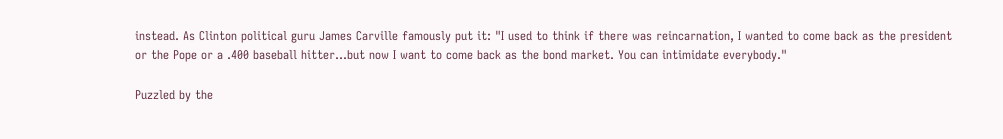instead. As Clinton political guru James Carville famously put it: "I used to think if there was reincarnation, I wanted to come back as the president or the Pope or a .400 baseball hitter...but now I want to come back as the bond market. You can intimidate everybody."

Puzzled by the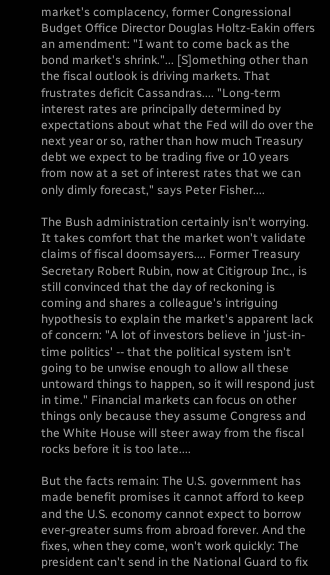market's complacency, former Congressional Budget Office Director Douglas Holtz-Eakin offers an amendment: "I want to come back as the bond market's shrink."... [S]omething other than the fiscal outlook is driving markets. That frustrates deficit Cassandras.... "Long-term interest rates are principally determined by expectations about what the Fed will do over the next year or so, rather than how much Treasury debt we expect to be trading five or 10 years from now at a set of interest rates that we can only dimly forecast," says Peter Fisher....

The Bush administration certainly isn't worrying. It takes comfort that the market won't validate claims of fiscal doomsayers.... Former Treasury Secretary Robert Rubin, now at Citigroup Inc., is still convinced that the day of reckoning is coming and shares a colleague's intriguing hypothesis to explain the market's apparent lack of concern: "A lot of investors believe in 'just-in-time politics' -- that the political system isn't going to be unwise enough to allow all these untoward things to happen, so it will respond just in time." Financial markets can focus on other things only because they assume Congress and the White House will steer away from the fiscal rocks before it is too late....

But the facts remain: The U.S. government has made benefit promises it cannot afford to keep and the U.S. economy cannot expect to borrow ever-greater sums from abroad forever. And the fixes, when they come, won't work quickly: The president can't send in the National Guard to fix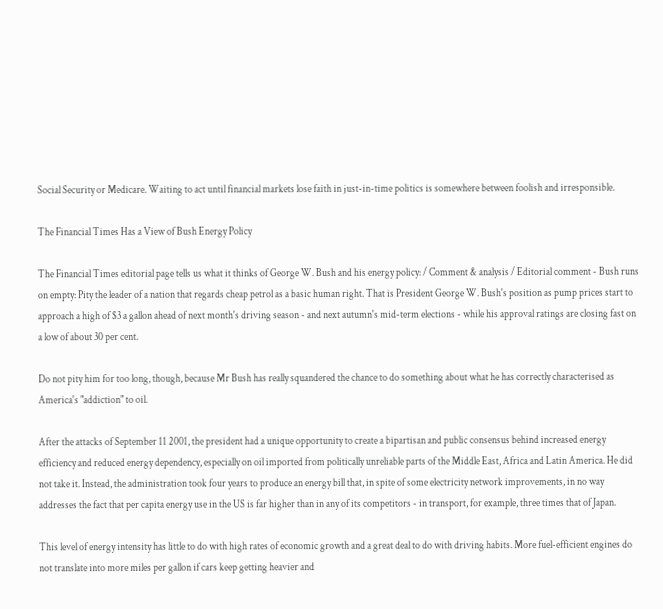Social Security or Medicare. Waiting to act until financial markets lose faith in just-in-time politics is somewhere between foolish and irresponsible.

The Financial Times Has a View of Bush Energy Policy

The Financial Times editorial page tells us what it thinks of George W. Bush and his energy policy: / Comment & analysis / Editorial comment - Bush runs on empty: Pity the leader of a nation that regards cheap petrol as a basic human right. That is President George W. Bush's position as pump prices start to approach a high of $3 a gallon ahead of next month's driving season - and next autumn's mid-term elections - while his approval ratings are closing fast on a low of about 30 per cent.

Do not pity him for too long, though, because Mr Bush has really squandered the chance to do something about what he has correctly characterised as America's "addiction" to oil.

After the attacks of September 11 2001, the president had a unique opportunity to create a bipartisan and public consensus behind increased energy efficiency and reduced energy dependency, especially on oil imported from politically unreliable parts of the Middle East, Africa and Latin America. He did not take it. Instead, the administration took four years to produce an energy bill that, in spite of some electricity network improvements, in no way addresses the fact that per capita energy use in the US is far higher than in any of its competitors - in transport, for example, three times that of Japan.

This level of energy intensity has little to do with high rates of economic growth and a great deal to do with driving habits. More fuel-efficient engines do not translate into more miles per gallon if cars keep getting heavier and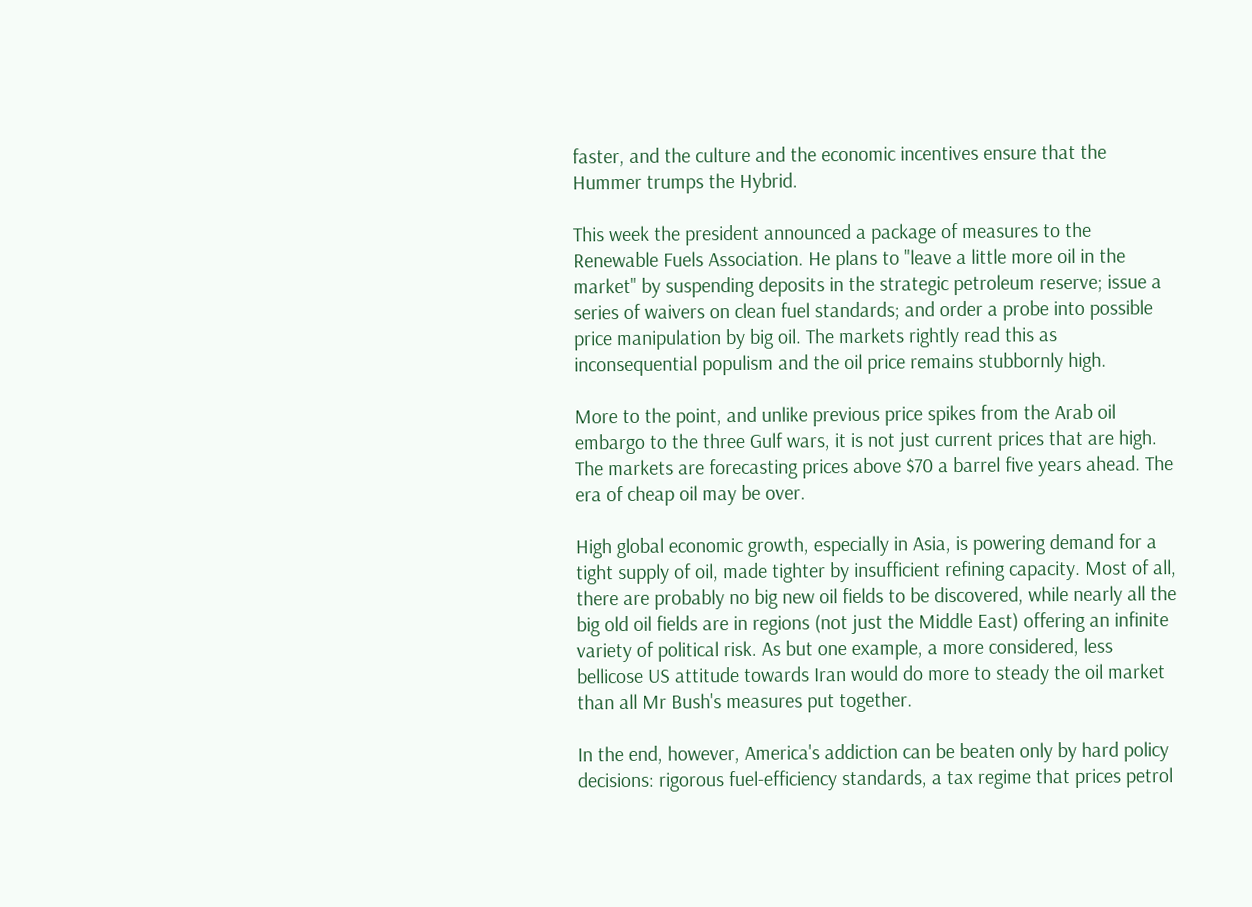faster, and the culture and the economic incentives ensure that the Hummer trumps the Hybrid.

This week the president announced a package of measures to the Renewable Fuels Association. He plans to "leave a little more oil in the market" by suspending deposits in the strategic petroleum reserve; issue a series of waivers on clean fuel standards; and order a probe into possible price manipulation by big oil. The markets rightly read this as inconsequential populism and the oil price remains stubbornly high.

More to the point, and unlike previous price spikes from the Arab oil embargo to the three Gulf wars, it is not just current prices that are high. The markets are forecasting prices above $70 a barrel five years ahead. The era of cheap oil may be over.

High global economic growth, especially in Asia, is powering demand for a tight supply of oil, made tighter by insufficient refining capacity. Most of all, there are probably no big new oil fields to be discovered, while nearly all the big old oil fields are in regions (not just the Middle East) offering an infinite variety of political risk. As but one example, a more considered, less bellicose US attitude towards Iran would do more to steady the oil market than all Mr Bush's measures put together.

In the end, however, America's addiction can be beaten only by hard policy decisions: rigorous fuel-efficiency standards, a tax regime that prices petrol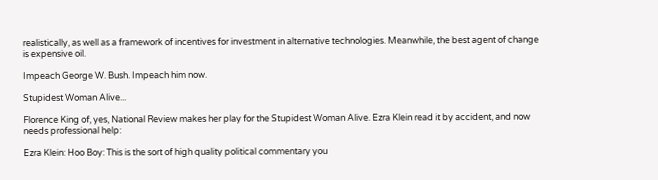realistically, as well as a framework of incentives for investment in alternative technologies. Meanwhile, the best agent of change is expensive oil.

Impeach George W. Bush. Impeach him now.

Stupidest Woman Alive...

Florence King of, yes, National Review makes her play for the Stupidest Woman Alive. Ezra Klein read it by accident, and now needs professional help:

Ezra Klein: Hoo Boy: This is the sort of high quality political commentary you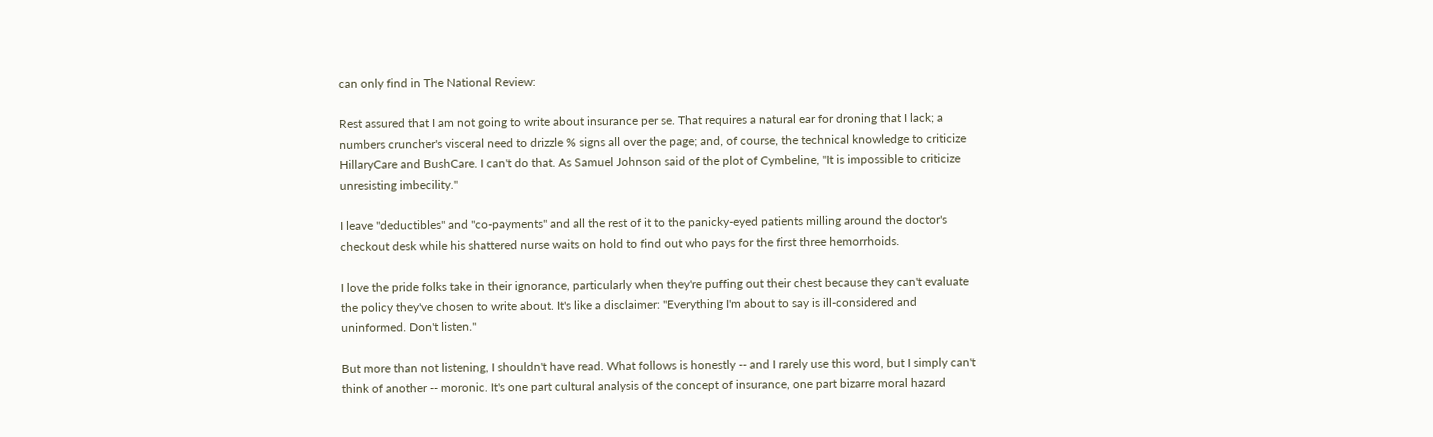can only find in The National Review:

Rest assured that I am not going to write about insurance per se. That requires a natural ear for droning that I lack; a numbers cruncher's visceral need to drizzle % signs all over the page; and, of course, the technical knowledge to criticize HillaryCare and BushCare. I can't do that. As Samuel Johnson said of the plot of Cymbeline, "It is impossible to criticize unresisting imbecility."

I leave "deductibles" and "co-payments" and all the rest of it to the panicky-eyed patients milling around the doctor's checkout desk while his shattered nurse waits on hold to find out who pays for the first three hemorrhoids.

I love the pride folks take in their ignorance, particularly when they're puffing out their chest because they can't evaluate the policy they've chosen to write about. It's like a disclaimer: "Everything I'm about to say is ill-considered and uninformed. Don't listen."

But more than not listening, I shouldn't have read. What follows is honestly -- and I rarely use this word, but I simply can't think of another -- moronic. It's one part cultural analysis of the concept of insurance, one part bizarre moral hazard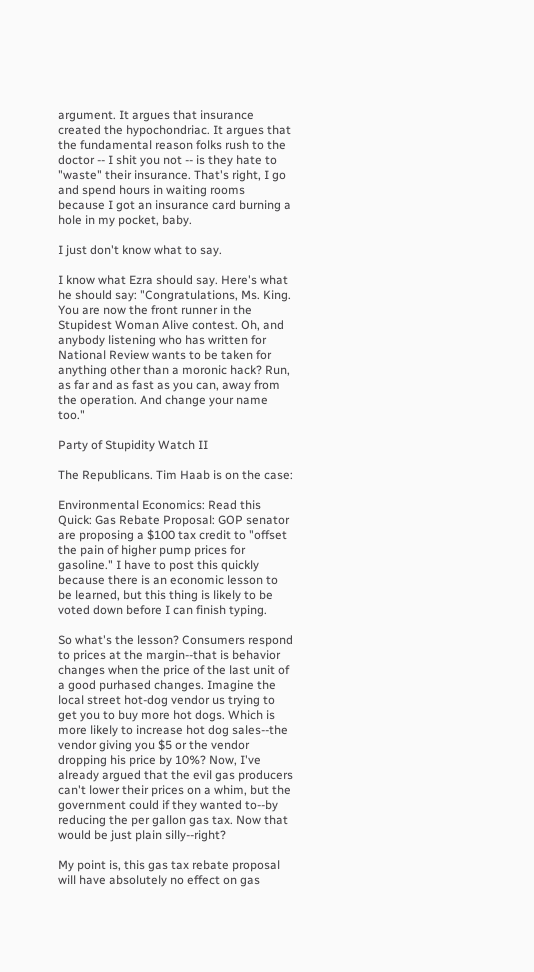argument. It argues that insurance created the hypochondriac. It argues that the fundamental reason folks rush to the doctor -- I shit you not -- is they hate to "waste" their insurance. That's right, I go and spend hours in waiting rooms because I got an insurance card burning a hole in my pocket, baby.

I just don't know what to say.

I know what Ezra should say. Here's what he should say: "Congratulations, Ms. King. You are now the front runner in the Stupidest Woman Alive contest. Oh, and anybody listening who has written for National Review wants to be taken for anything other than a moronic hack? Run, as far and as fast as you can, away from the operation. And change your name too."

Party of Stupidity Watch II

The Republicans. Tim Haab is on the case:

Environmental Economics: Read this Quick: Gas Rebate Proposal: GOP senator are proposing a $100 tax credit to "offset the pain of higher pump prices for gasoline." I have to post this quickly because there is an economic lesson to be learned, but this thing is likely to be voted down before I can finish typing.

So what's the lesson? Consumers respond to prices at the margin--that is behavior changes when the price of the last unit of a good purhased changes. Imagine the local street hot-dog vendor us trying to get you to buy more hot dogs. Which is more likely to increase hot dog sales--the vendor giving you $5 or the vendor dropping his price by 10%? Now, I've already argued that the evil gas producers can't lower their prices on a whim, but the government could if they wanted to--by reducing the per gallon gas tax. Now that would be just plain silly--right?

My point is, this gas tax rebate proposal will have absolutely no effect on gas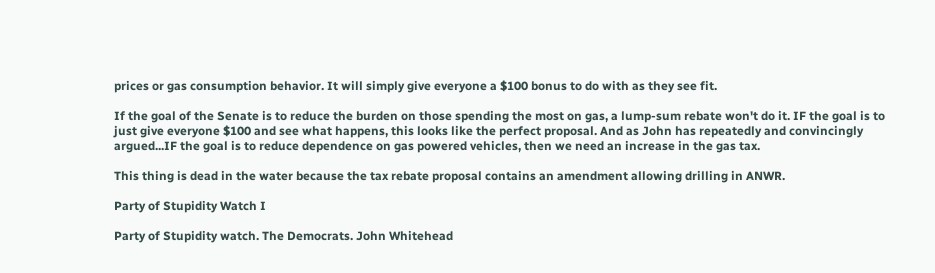prices or gas consumption behavior. It will simply give everyone a $100 bonus to do with as they see fit.

If the goal of the Senate is to reduce the burden on those spending the most on gas, a lump-sum rebate won't do it. IF the goal is to just give everyone $100 and see what happens, this looks like the perfect proposal. And as John has repeatedly and convincingly argued...IF the goal is to reduce dependence on gas powered vehicles, then we need an increase in the gas tax.

This thing is dead in the water because the tax rebate proposal contains an amendment allowing drilling in ANWR.

Party of Stupidity Watch I

Party of Stupidity watch. The Democrats. John Whitehead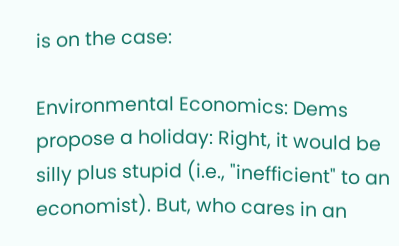is on the case:

Environmental Economics: Dems propose a holiday: Right, it would be silly plus stupid (i.e., "inefficient" to an economist). But, who cares in an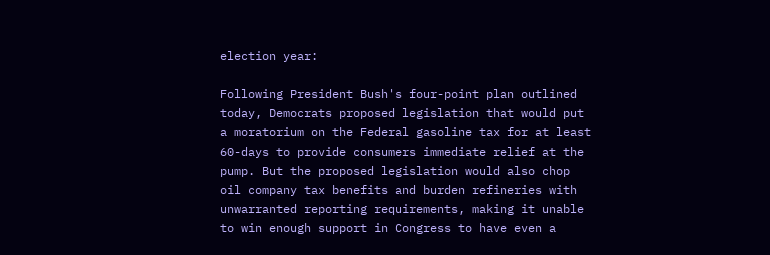election year:

Following President Bush's four-point plan outlined today, Democrats proposed legislation that would put a moratorium on the Federal gasoline tax for at least 60-days to provide consumers immediate relief at the pump. But the proposed legislation would also chop oil company tax benefits and burden refineries with unwarranted reporting requirements, making it unable to win enough support in Congress to have even a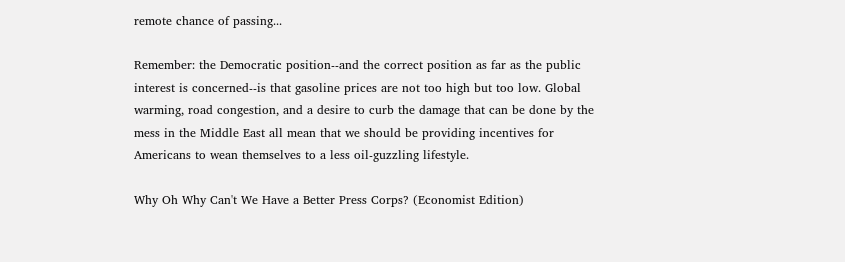remote chance of passing...

Remember: the Democratic position--and the correct position as far as the public interest is concerned--is that gasoline prices are not too high but too low. Global warming, road congestion, and a desire to curb the damage that can be done by the mess in the Middle East all mean that we should be providing incentives for Americans to wean themselves to a less oil-guzzling lifestyle.

Why Oh Why Can't We Have a Better Press Corps? (Economist Edition)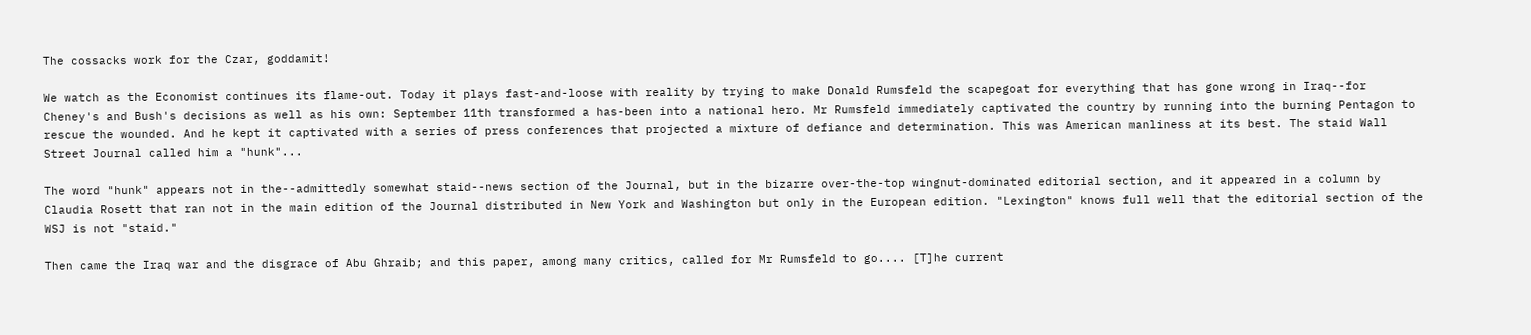The cossacks work for the Czar, goddamit!

We watch as the Economist continues its flame-out. Today it plays fast-and-loose with reality by trying to make Donald Rumsfeld the scapegoat for everything that has gone wrong in Iraq--for Cheney's and Bush's decisions as well as his own: September 11th transformed a has-been into a national hero. Mr Rumsfeld immediately captivated the country by running into the burning Pentagon to rescue the wounded. And he kept it captivated with a series of press conferences that projected a mixture of defiance and determination. This was American manliness at its best. The staid Wall Street Journal called him a "hunk"...

The word "hunk" appears not in the--admittedly somewhat staid--news section of the Journal, but in the bizarre over-the-top wingnut-dominated editorial section, and it appeared in a column by Claudia Rosett that ran not in the main edition of the Journal distributed in New York and Washington but only in the European edition. "Lexington" knows full well that the editorial section of the WSJ is not "staid."

Then came the Iraq war and the disgrace of Abu Ghraib; and this paper, among many critics, called for Mr Rumsfeld to go.... [T]he current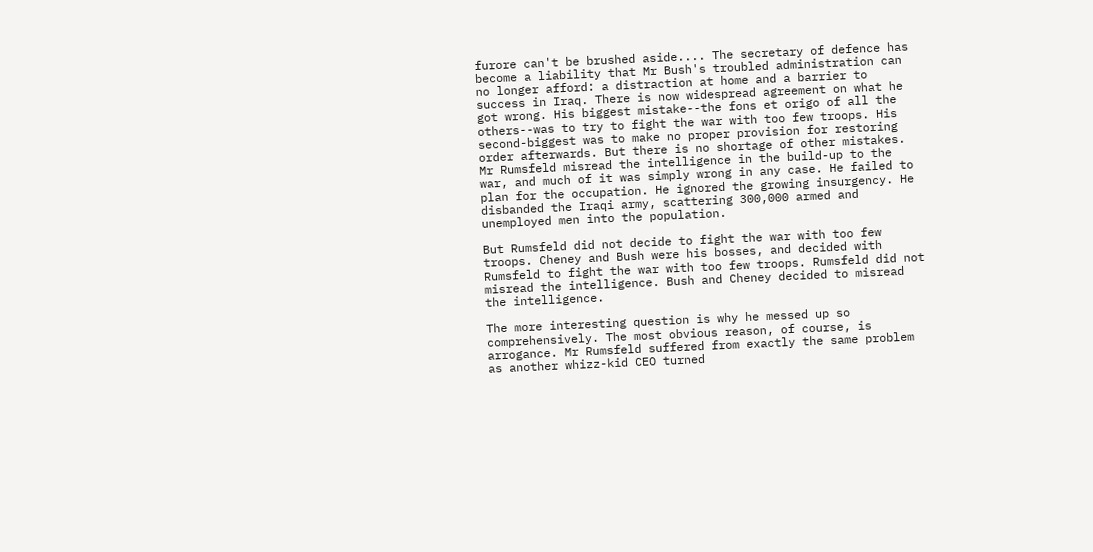furore can't be brushed aside.... The secretary of defence has become a liability that Mr Bush's troubled administration can no longer afford: a distraction at home and a barrier to success in Iraq. There is now widespread agreement on what he got wrong. His biggest mistake--the fons et origo of all the others--was to try to fight the war with too few troops. His second-biggest was to make no proper provision for restoring order afterwards. But there is no shortage of other mistakes. Mr Rumsfeld misread the intelligence in the build-up to the war, and much of it was simply wrong in any case. He failed to plan for the occupation. He ignored the growing insurgency. He disbanded the Iraqi army, scattering 300,000 armed and unemployed men into the population.

But Rumsfeld did not decide to fight the war with too few troops. Cheney and Bush were his bosses, and decided with Rumsfeld to fight the war with too few troops. Rumsfeld did not misread the intelligence. Bush and Cheney decided to misread the intelligence.

The more interesting question is why he messed up so comprehensively. The most obvious reason, of course, is arrogance. Mr Rumsfeld suffered from exactly the same problem as another whizz-kid CEO turned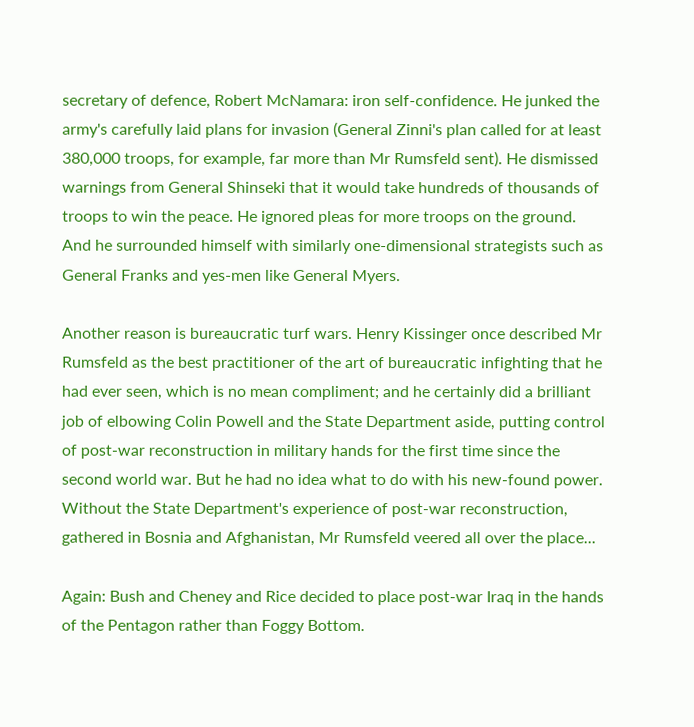secretary of defence, Robert McNamara: iron self-confidence. He junked the army's carefully laid plans for invasion (General Zinni's plan called for at least 380,000 troops, for example, far more than Mr Rumsfeld sent). He dismissed warnings from General Shinseki that it would take hundreds of thousands of troops to win the peace. He ignored pleas for more troops on the ground. And he surrounded himself with similarly one-dimensional strategists such as General Franks and yes-men like General Myers.

Another reason is bureaucratic turf wars. Henry Kissinger once described Mr Rumsfeld as the best practitioner of the art of bureaucratic infighting that he had ever seen, which is no mean compliment; and he certainly did a brilliant job of elbowing Colin Powell and the State Department aside, putting control of post-war reconstruction in military hands for the first time since the second world war. But he had no idea what to do with his new-found power. Without the State Department's experience of post-war reconstruction, gathered in Bosnia and Afghanistan, Mr Rumsfeld veered all over the place...

Again: Bush and Cheney and Rice decided to place post-war Iraq in the hands of the Pentagon rather than Foggy Bottom.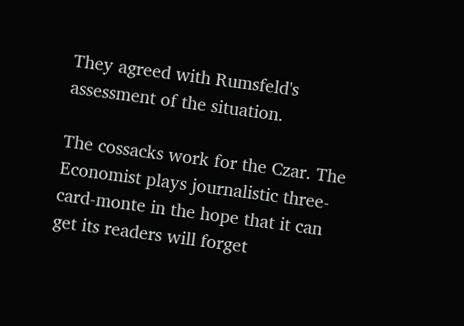They agreed with Rumsfeld's assessment of the situation.

The cossacks work for the Czar. The Economist plays journalistic three-card-monte in the hope that it can get its readers will forget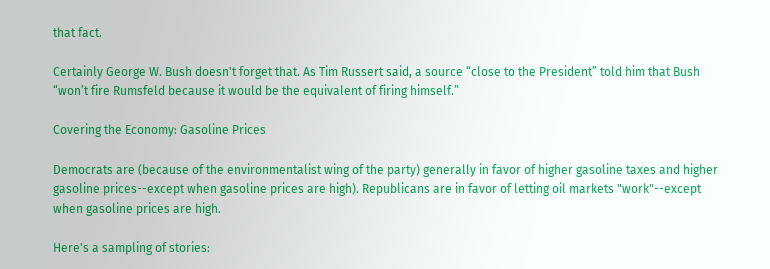that fact.

Certainly George W. Bush doesn't forget that. As Tim Russert said, a source “close to the President” told him that Bush “won’t fire Rumsfeld because it would be the equivalent of firing himself.”

Covering the Economy: Gasoline Prices

Democrats are (because of the environmentalist wing of the party) generally in favor of higher gasoline taxes and higher gasoline prices--except when gasoline prices are high). Republicans are in favor of letting oil markets "work"--except when gasoline prices are high.

Here's a sampling of stories: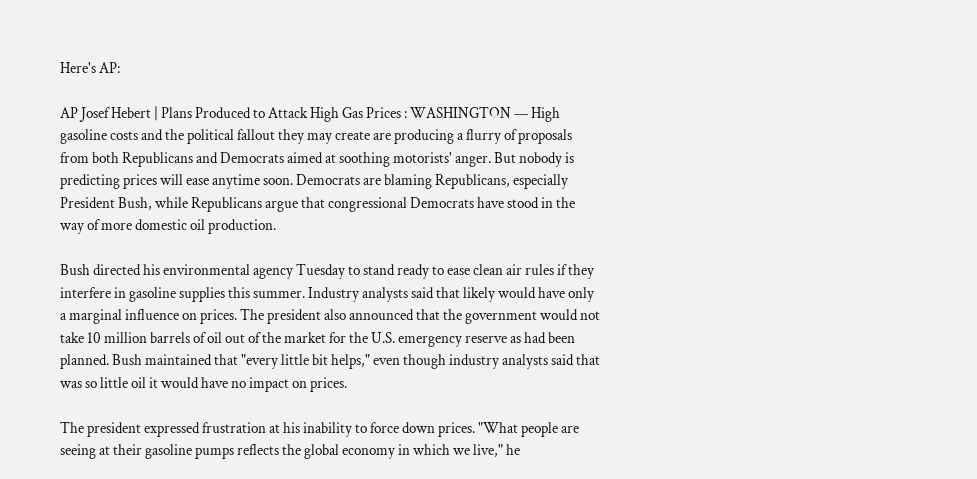Here's AP:

AP Josef Hebert | Plans Produced to Attack High Gas Prices : WASHINGTON — High gasoline costs and the political fallout they may create are producing a flurry of proposals from both Republicans and Democrats aimed at soothing motorists' anger. But nobody is predicting prices will ease anytime soon. Democrats are blaming Republicans, especially President Bush, while Republicans argue that congressional Democrats have stood in the way of more domestic oil production.

Bush directed his environmental agency Tuesday to stand ready to ease clean air rules if they interfere in gasoline supplies this summer. Industry analysts said that likely would have only a marginal influence on prices. The president also announced that the government would not take 10 million barrels of oil out of the market for the U.S. emergency reserve as had been planned. Bush maintained that "every little bit helps," even though industry analysts said that was so little oil it would have no impact on prices.

The president expressed frustration at his inability to force down prices. "What people are seeing at their gasoline pumps reflects the global economy in which we live," he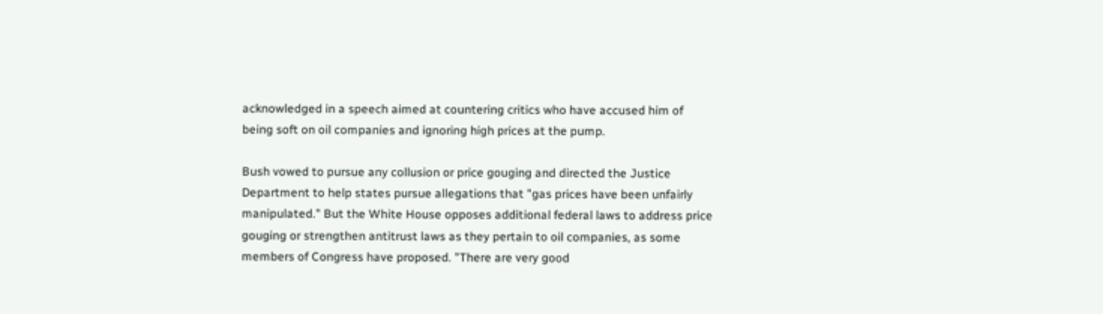acknowledged in a speech aimed at countering critics who have accused him of being soft on oil companies and ignoring high prices at the pump.

Bush vowed to pursue any collusion or price gouging and directed the Justice Department to help states pursue allegations that "gas prices have been unfairly manipulated." But the White House opposes additional federal laws to address price gouging or strengthen antitrust laws as they pertain to oil companies, as some members of Congress have proposed. "There are very good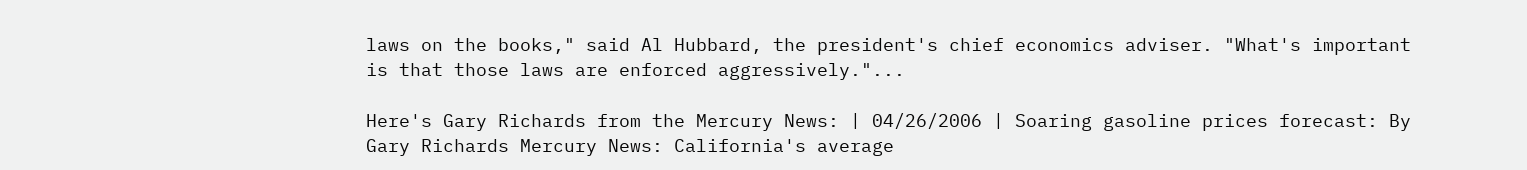laws on the books," said Al Hubbard, the president's chief economics adviser. "What's important is that those laws are enforced aggressively."...

Here's Gary Richards from the Mercury News: | 04/26/2006 | Soaring gasoline prices forecast: By Gary Richards Mercury News: California's average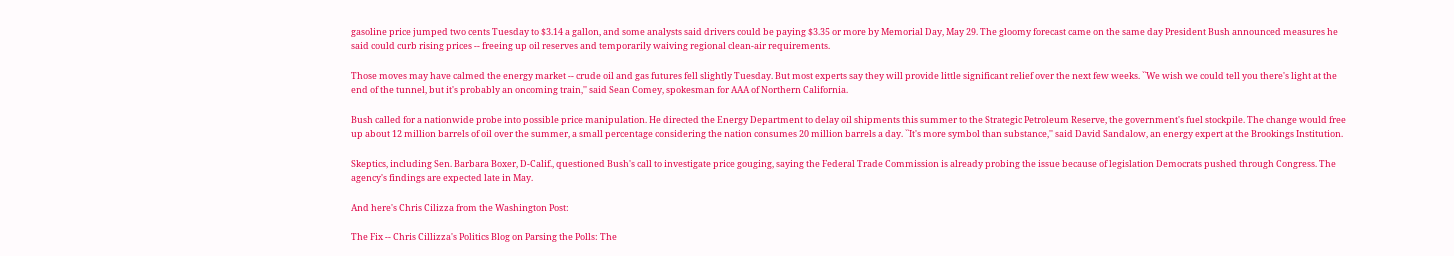gasoline price jumped two cents Tuesday to $3.14 a gallon, and some analysts said drivers could be paying $3.35 or more by Memorial Day, May 29. The gloomy forecast came on the same day President Bush announced measures he said could curb rising prices -- freeing up oil reserves and temporarily waiving regional clean-air requirements.

Those moves may have calmed the energy market -- crude oil and gas futures fell slightly Tuesday. But most experts say they will provide little significant relief over the next few weeks. ``We wish we could tell you there's light at the end of the tunnel, but it's probably an oncoming train,'' said Sean Comey, spokesman for AAA of Northern California.

Bush called for a nationwide probe into possible price manipulation. He directed the Energy Department to delay oil shipments this summer to the Strategic Petroleum Reserve, the government's fuel stockpile. The change would free up about 12 million barrels of oil over the summer, a small percentage considering the nation consumes 20 million barrels a day. ``It's more symbol than substance,'' said David Sandalow, an energy expert at the Brookings Institution.

Skeptics, including Sen. Barbara Boxer, D-Calif., questioned Bush's call to investigate price gouging, saying the Federal Trade Commission is already probing the issue because of legislation Democrats pushed through Congress. The agency's findings are expected late in May.

And here's Chris Cilizza from the Washington Post:

The Fix -- Chris Cillizza's Politics Blog on Parsing the Polls: The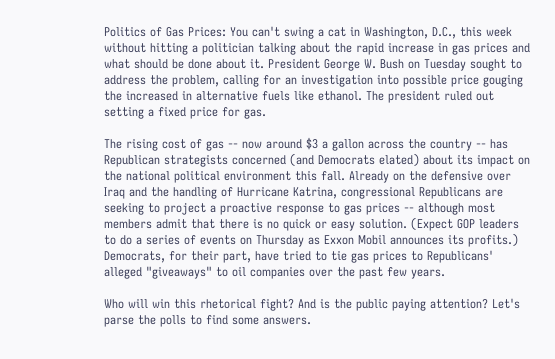Politics of Gas Prices: You can't swing a cat in Washington, D.C., this week without hitting a politician talking about the rapid increase in gas prices and what should be done about it. President George W. Bush on Tuesday sought to address the problem, calling for an investigation into possible price gouging the increased in alternative fuels like ethanol. The president ruled out setting a fixed price for gas.

The rising cost of gas -- now around $3 a gallon across the country -- has Republican strategists concerned (and Democrats elated) about its impact on the national political environment this fall. Already on the defensive over Iraq and the handling of Hurricane Katrina, congressional Republicans are seeking to project a proactive response to gas prices -- although most members admit that there is no quick or easy solution. (Expect GOP leaders to do a series of events on Thursday as Exxon Mobil announces its profits.) Democrats, for their part, have tried to tie gas prices to Republicans' alleged "giveaways" to oil companies over the past few years.

Who will win this rhetorical fight? And is the public paying attention? Let's parse the polls to find some answers.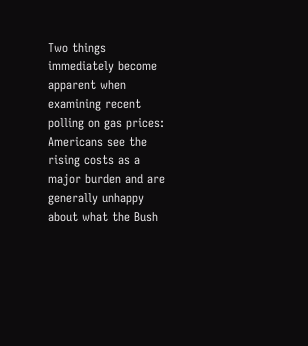Two things immediately become apparent when examining recent polling on gas prices: Americans see the rising costs as a major burden and are generally unhappy about what the Bush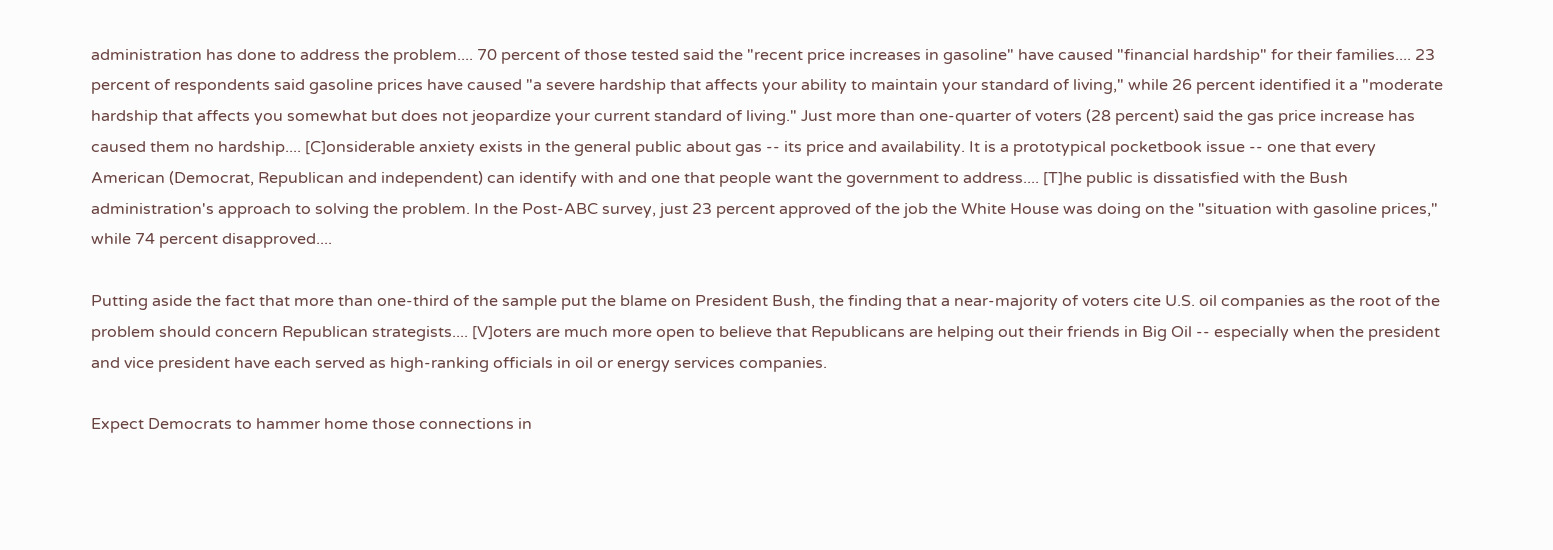administration has done to address the problem.... 70 percent of those tested said the "recent price increases in gasoline" have caused "financial hardship" for their families.... 23 percent of respondents said gasoline prices have caused "a severe hardship that affects your ability to maintain your standard of living," while 26 percent identified it a "moderate hardship that affects you somewhat but does not jeopardize your current standard of living." Just more than one-quarter of voters (28 percent) said the gas price increase has caused them no hardship.... [C]onsiderable anxiety exists in the general public about gas -- its price and availability. It is a prototypical pocketbook issue -- one that every American (Democrat, Republican and independent) can identify with and one that people want the government to address.... [T]he public is dissatisfied with the Bush administration's approach to solving the problem. In the Post-ABC survey, just 23 percent approved of the job the White House was doing on the "situation with gasoline prices," while 74 percent disapproved....

Putting aside the fact that more than one-third of the sample put the blame on President Bush, the finding that a near-majority of voters cite U.S. oil companies as the root of the problem should concern Republican strategists.... [V]oters are much more open to believe that Republicans are helping out their friends in Big Oil -- especially when the president and vice president have each served as high-ranking officials in oil or energy services companies.

Expect Democrats to hammer home those connections in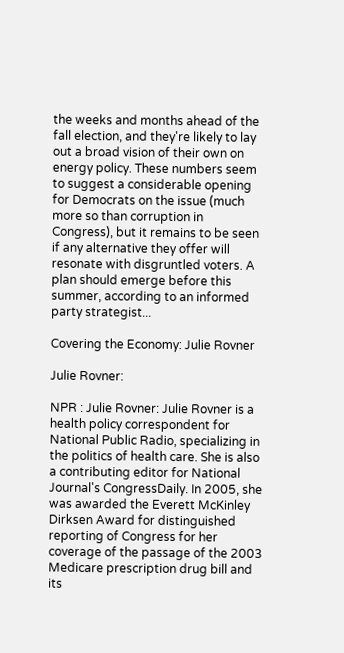the weeks and months ahead of the fall election, and they're likely to lay out a broad vision of their own on energy policy. These numbers seem to suggest a considerable opening for Democrats on the issue (much more so than corruption in Congress), but it remains to be seen if any alternative they offer will resonate with disgruntled voters. A plan should emerge before this summer, according to an informed party strategist...

Covering the Economy: Julie Rovner

Julie Rovner:

NPR : Julie Rovner: Julie Rovner is a health policy correspondent for National Public Radio, specializing in the politics of health care. She is also a contributing editor for National Journal's CongressDaily. In 2005, she was awarded the Everett McKinley Dirksen Award for distinguished reporting of Congress for her coverage of the passage of the 2003 Medicare prescription drug bill and its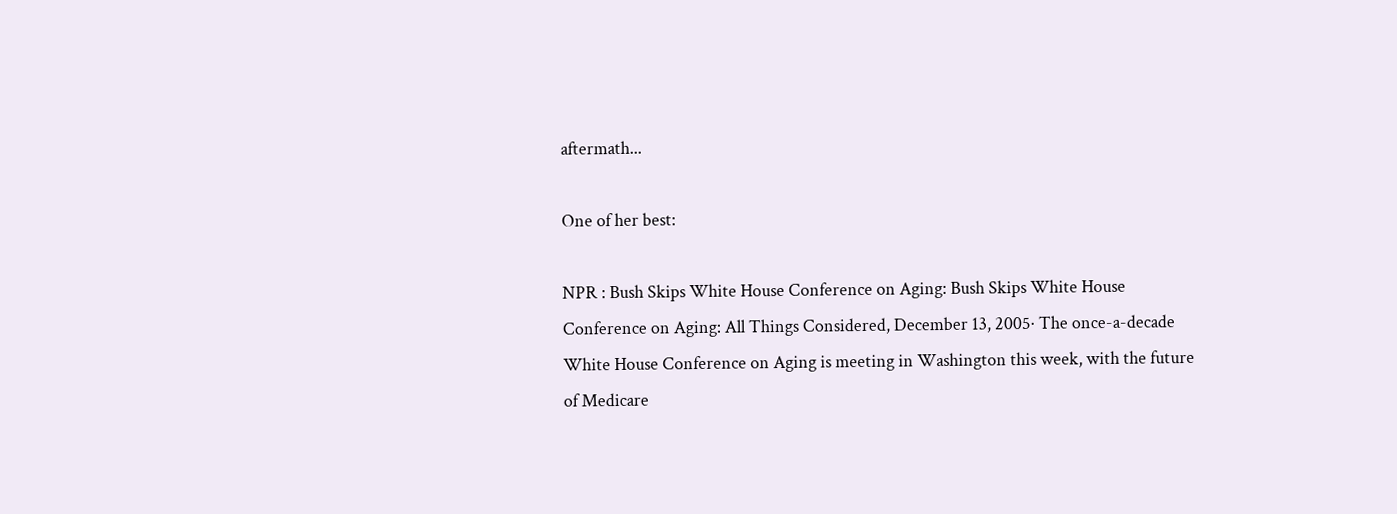aftermath...

One of her best:

NPR : Bush Skips White House Conference on Aging: Bush Skips White House Conference on Aging: All Things Considered, December 13, 2005· The once-a-decade White House Conference on Aging is meeting in Washington this week, with the future of Medicare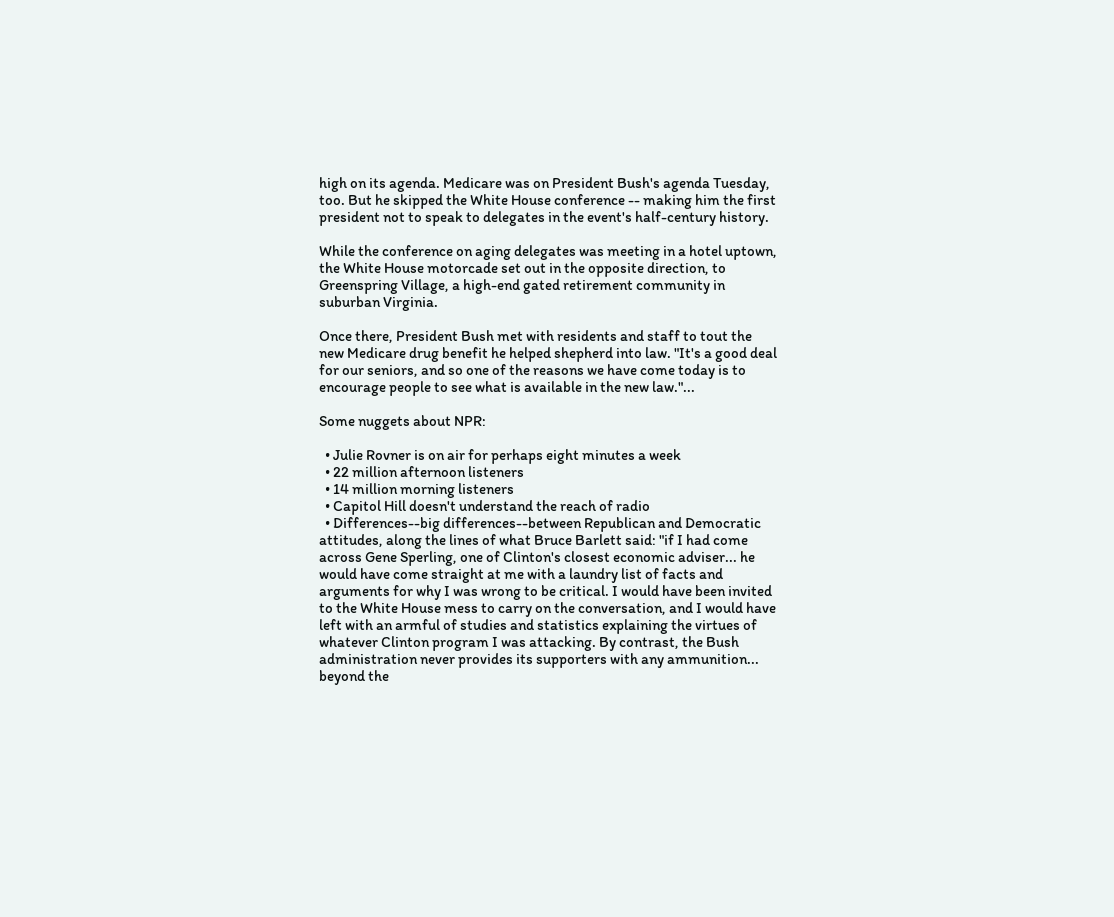high on its agenda. Medicare was on President Bush's agenda Tuesday, too. But he skipped the White House conference -- making him the first president not to speak to delegates in the event's half-century history.

While the conference on aging delegates was meeting in a hotel uptown, the White House motorcade set out in the opposite direction, to Greenspring Village, a high-end gated retirement community in suburban Virginia.

Once there, President Bush met with residents and staff to tout the new Medicare drug benefit he helped shepherd into law. "It's a good deal for our seniors, and so one of the reasons we have come today is to encourage people to see what is available in the new law."...

Some nuggets about NPR:

  • Julie Rovner is on air for perhaps eight minutes a week
  • 22 million afternoon listeners
  • 14 million morning listeners
  • Capitol Hill doesn't understand the reach of radio
  • Differences--big differences--between Republican and Democratic attitudes, along the lines of what Bruce Barlett said: "if I had come across Gene Sperling, one of Clinton's closest economic adviser... he would have come straight at me with a laundry list of facts and arguments for why I was wrong to be critical. I would have been invited to the White House mess to carry on the conversation, and I would have left with an armful of studies and statistics explaining the virtues of whatever Clinton program I was attacking. By contrast, the Bush administration never provides its supporters with any ammunition... beyond the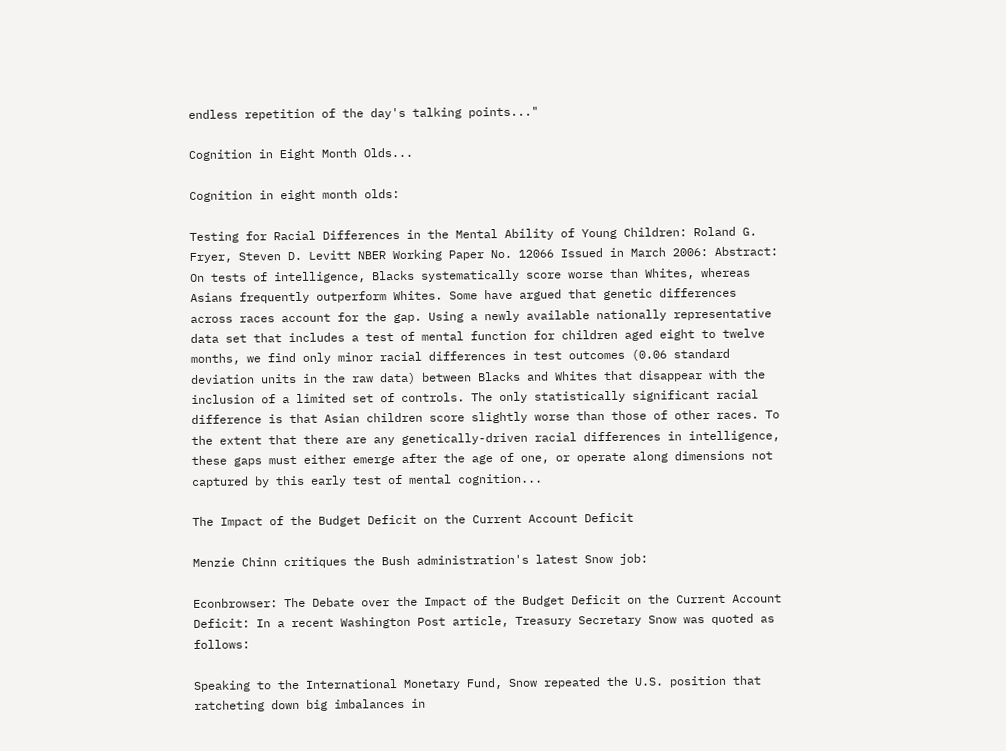endless repetition of the day's talking points..."

Cognition in Eight Month Olds...

Cognition in eight month olds:

Testing for Racial Differences in the Mental Ability of Young Children: Roland G. Fryer, Steven D. Levitt NBER Working Paper No. 12066 Issued in March 2006: Abstract: On tests of intelligence, Blacks systematically score worse than Whites, whereas Asians frequently outperform Whites. Some have argued that genetic differences across races account for the gap. Using a newly available nationally representative data set that includes a test of mental function for children aged eight to twelve months, we find only minor racial differences in test outcomes (0.06 standard deviation units in the raw data) between Blacks and Whites that disappear with the inclusion of a limited set of controls. The only statistically significant racial difference is that Asian children score slightly worse than those of other races. To the extent that there are any genetically-driven racial differences in intelligence, these gaps must either emerge after the age of one, or operate along dimensions not captured by this early test of mental cognition...

The Impact of the Budget Deficit on the Current Account Deficit

Menzie Chinn critiques the Bush administration's latest Snow job:

Econbrowser: The Debate over the Impact of the Budget Deficit on the Current Account Deficit: In a recent Washington Post article, Treasury Secretary Snow was quoted as follows:

Speaking to the International Monetary Fund, Snow repeated the U.S. position that ratcheting down big imbalances in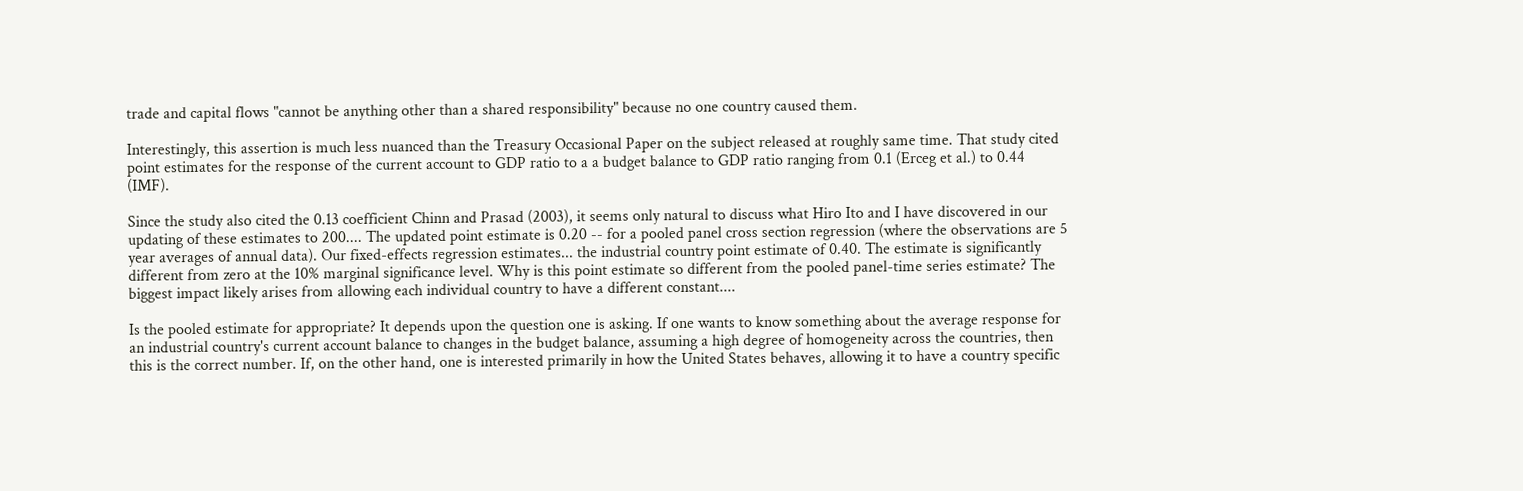trade and capital flows "cannot be anything other than a shared responsibility" because no one country caused them.

Interestingly, this assertion is much less nuanced than the Treasury Occasional Paper on the subject released at roughly same time. That study cited point estimates for the response of the current account to GDP ratio to a a budget balance to GDP ratio ranging from 0.1 (Erceg et al.) to 0.44 (IMF).

Since the study also cited the 0.13 coefficient Chinn and Prasad (2003), it seems only natural to discuss what Hiro Ito and I have discovered in our updating of these estimates to 200.... The updated point estimate is 0.20 -- for a pooled panel cross section regression (where the observations are 5 year averages of annual data). Our fixed-effects regression estimates... the industrial country point estimate of 0.40. The estimate is significantly different from zero at the 10% marginal significance level. Why is this point estimate so different from the pooled panel-time series estimate? The biggest impact likely arises from allowing each individual country to have a different constant....

Is the pooled estimate for appropriate? It depends upon the question one is asking. If one wants to know something about the average response for an industrial country's current account balance to changes in the budget balance, assuming a high degree of homogeneity across the countries, then this is the correct number. If, on the other hand, one is interested primarily in how the United States behaves, allowing it to have a country specific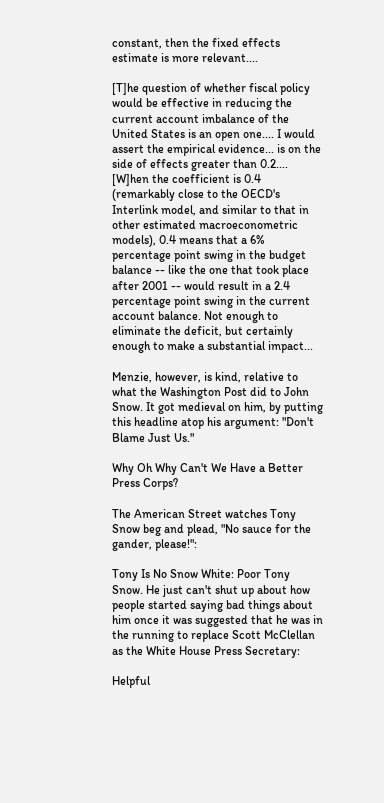constant, then the fixed effects estimate is more relevant....

[T]he question of whether fiscal policy would be effective in reducing the current account imbalance of the United States is an open one.... I would assert the empirical evidence... is on the side of effects greater than 0.2.... [W]hen the coefficient is 0.4 (remarkably close to the OECD's Interlink model, and similar to that in other estimated macroeconometric models), 0.4 means that a 6% percentage point swing in the budget balance -- like the one that took place after 2001 -- would result in a 2.4 percentage point swing in the current account balance. Not enough to eliminate the deficit, but certainly enough to make a substantial impact...

Menzie, however, is kind, relative to what the Washington Post did to John Snow. It got medieval on him, by putting this headline atop his argument: "Don't Blame Just Us."

Why Oh Why Can't We Have a Better Press Corps?

The American Street watches Tony Snow beg and plead, "No sauce for the gander, please!":

Tony Is No Snow White: Poor Tony Snow. He just can't shut up about how people started saying bad things about him once it was suggested that he was in the running to replace Scott McClellan as the White House Press Secretary:

Helpful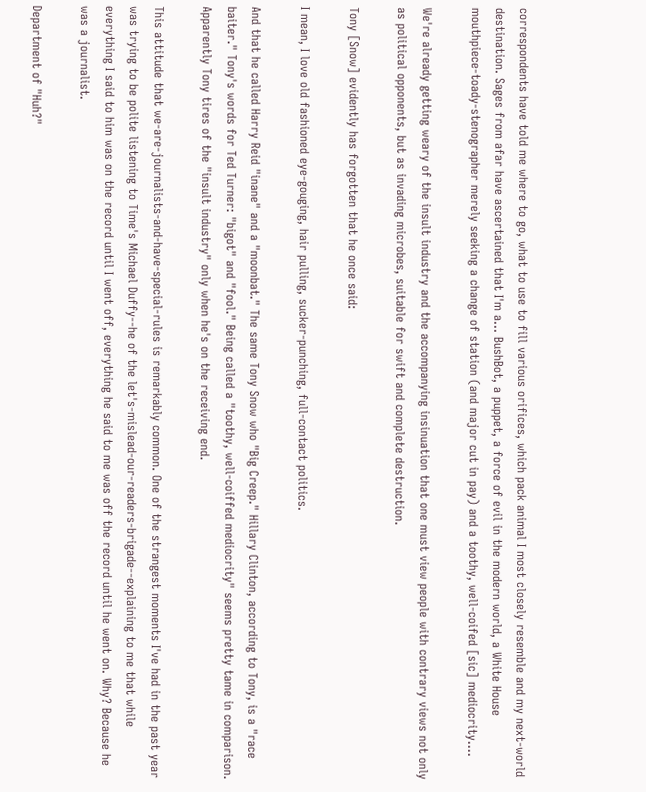correspondents have told me where to go, what to use to fill various orifices, which pack animal I most closely resemble and my next-world destination. Sages from afar have ascertained that I'm a... BushBot, a puppet, a force of evil in the modern world, a White House mouthpiece-toady-stenographer merely seeking a change of station (and major cut in pay) and a toothy, well-coifed [sic] mediocrity....

We're already getting weary of the insult industry and the accompanying insinuation that one must view people with contrary views not only as political opponents, but as invading microbes, suitable for swift and complete destruction.

Tony [Snow] evidently has forgotten that he once said:

I mean, I love old fashioned eye-gouging, hair pulling, sucker-punching, full-contact politics.

And that he called Harry Reid "inane" and a "moonbat." The same Tony Snow who "Big Creep." Hillary Clinton, according to Tony, is a "race baiter." Tony's words for Ted Turner: "bigot" and "fool." Being called a "toothy, well-coiffed mediocrity" seems pretty tame in comparison. Apparently Tony tires of the "insult industry" only when he's on the receiving end.

This attitude that we-are-journalists-and-have-special-rules is remarkably common. One of the strangest moments I've had in the past year was trying to be polite listening to Time's Michael Duffy--he of the let's-mislead-our-readers-brigade--explaining to me that while everything I said to him was on the record until I went off, everything he said to me was off the record until he went on. Why? Because he was a journalist.

Department of "Huh?"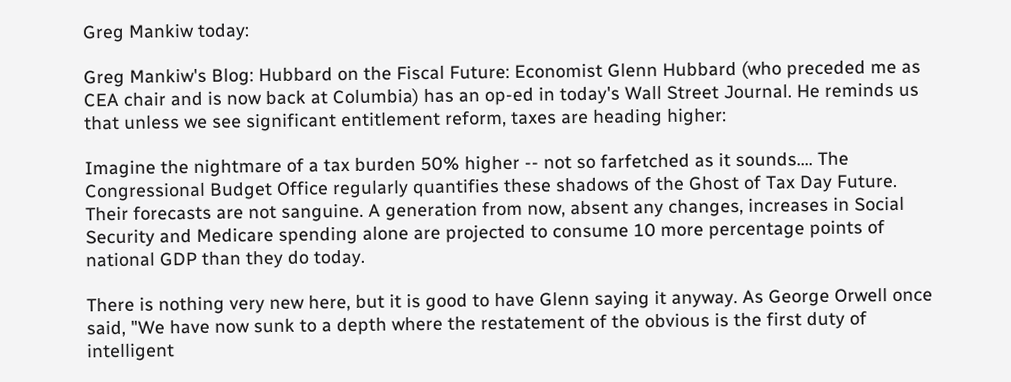Greg Mankiw today:

Greg Mankiw's Blog: Hubbard on the Fiscal Future: Economist Glenn Hubbard (who preceded me as CEA chair and is now back at Columbia) has an op-ed in today's Wall Street Journal. He reminds us that unless we see significant entitlement reform, taxes are heading higher:

Imagine the nightmare of a tax burden 50% higher -- not so farfetched as it sounds.... The Congressional Budget Office regularly quantifies these shadows of the Ghost of Tax Day Future. Their forecasts are not sanguine. A generation from now, absent any changes, increases in Social Security and Medicare spending alone are projected to consume 10 more percentage points of national GDP than they do today.

There is nothing very new here, but it is good to have Glenn saying it anyway. As George Orwell once said, "We have now sunk to a depth where the restatement of the obvious is the first duty of intelligent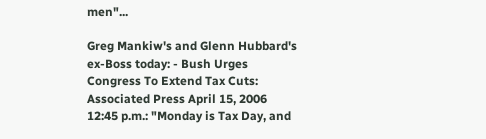men"...

Greg Mankiw's and Glenn Hubbard's ex-Boss today: - Bush Urges Congress To Extend Tax Cuts: Associated Press April 15, 2006 12:45 p.m.: "Monday is Tax Day, and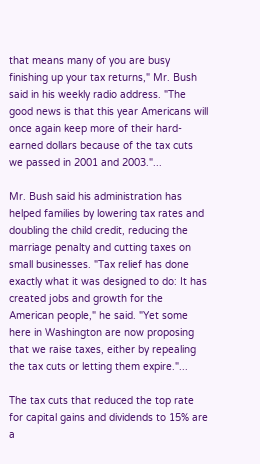that means many of you are busy finishing up your tax returns," Mr. Bush said in his weekly radio address. "The good news is that this year Americans will once again keep more of their hard-earned dollars because of the tax cuts we passed in 2001 and 2003."...

Mr. Bush said his administration has helped families by lowering tax rates and doubling the child credit, reducing the marriage penalty and cutting taxes on small businesses. "Tax relief has done exactly what it was designed to do: It has created jobs and growth for the American people," he said. "Yet some here in Washington are now proposing that we raise taxes, either by repealing the tax cuts or letting them expire."...

The tax cuts that reduced the top rate for capital gains and dividends to 15% are a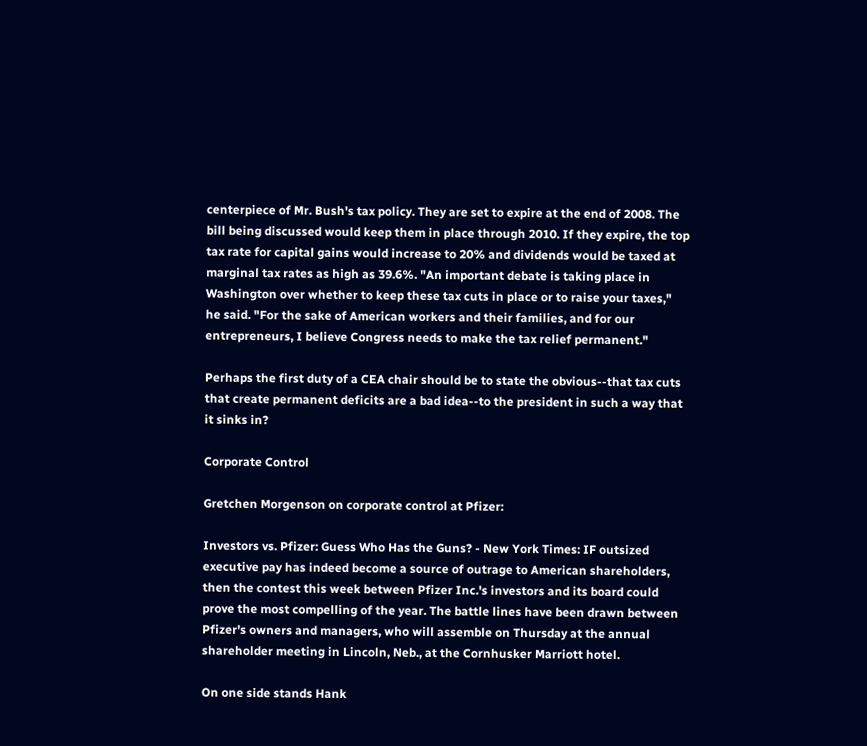centerpiece of Mr. Bush's tax policy. They are set to expire at the end of 2008. The bill being discussed would keep them in place through 2010. If they expire, the top tax rate for capital gains would increase to 20% and dividends would be taxed at marginal tax rates as high as 39.6%. "An important debate is taking place in Washington over whether to keep these tax cuts in place or to raise your taxes," he said. "For the sake of American workers and their families, and for our entrepreneurs, I believe Congress needs to make the tax relief permanent."

Perhaps the first duty of a CEA chair should be to state the obvious--that tax cuts that create permanent deficits are a bad idea--to the president in such a way that it sinks in?

Corporate Control

Gretchen Morgenson on corporate control at Pfizer:

Investors vs. Pfizer: Guess Who Has the Guns? - New York Times: IF outsized executive pay has indeed become a source of outrage to American shareholders, then the contest this week between Pfizer Inc.'s investors and its board could prove the most compelling of the year. The battle lines have been drawn between Pfizer's owners and managers, who will assemble on Thursday at the annual shareholder meeting in Lincoln, Neb., at the Cornhusker Marriott hotel.

On one side stands Hank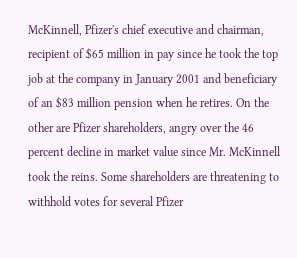McKinnell, Pfizer's chief executive and chairman, recipient of $65 million in pay since he took the top job at the company in January 2001 and beneficiary of an $83 million pension when he retires. On the other are Pfizer shareholders, angry over the 46 percent decline in market value since Mr. McKinnell took the reins. Some shareholders are threatening to withhold votes for several Pfizer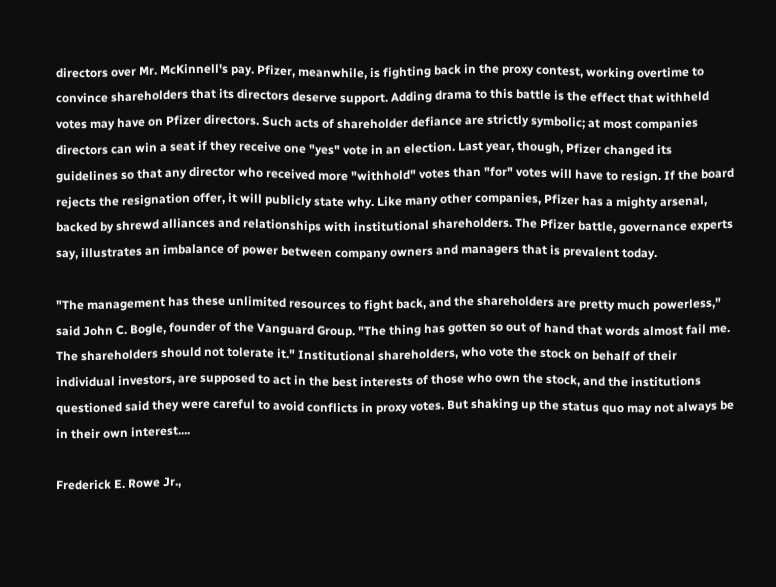directors over Mr. McKinnell's pay. Pfizer, meanwhile, is fighting back in the proxy contest, working overtime to convince shareholders that its directors deserve support. Adding drama to this battle is the effect that withheld votes may have on Pfizer directors. Such acts of shareholder defiance are strictly symbolic; at most companies directors can win a seat if they receive one "yes" vote in an election. Last year, though, Pfizer changed its guidelines so that any director who received more "withhold" votes than "for" votes will have to resign. If the board rejects the resignation offer, it will publicly state why. Like many other companies, Pfizer has a mighty arsenal, backed by shrewd alliances and relationships with institutional shareholders. The Pfizer battle, governance experts say, illustrates an imbalance of power between company owners and managers that is prevalent today.

"The management has these unlimited resources to fight back, and the shareholders are pretty much powerless," said John C. Bogle, founder of the Vanguard Group. "The thing has gotten so out of hand that words almost fail me. The shareholders should not tolerate it." Institutional shareholders, who vote the stock on behalf of their individual investors, are supposed to act in the best interests of those who own the stock, and the institutions questioned said they were careful to avoid conflicts in proxy votes. But shaking up the status quo may not always be in their own interest....

Frederick E. Rowe Jr.,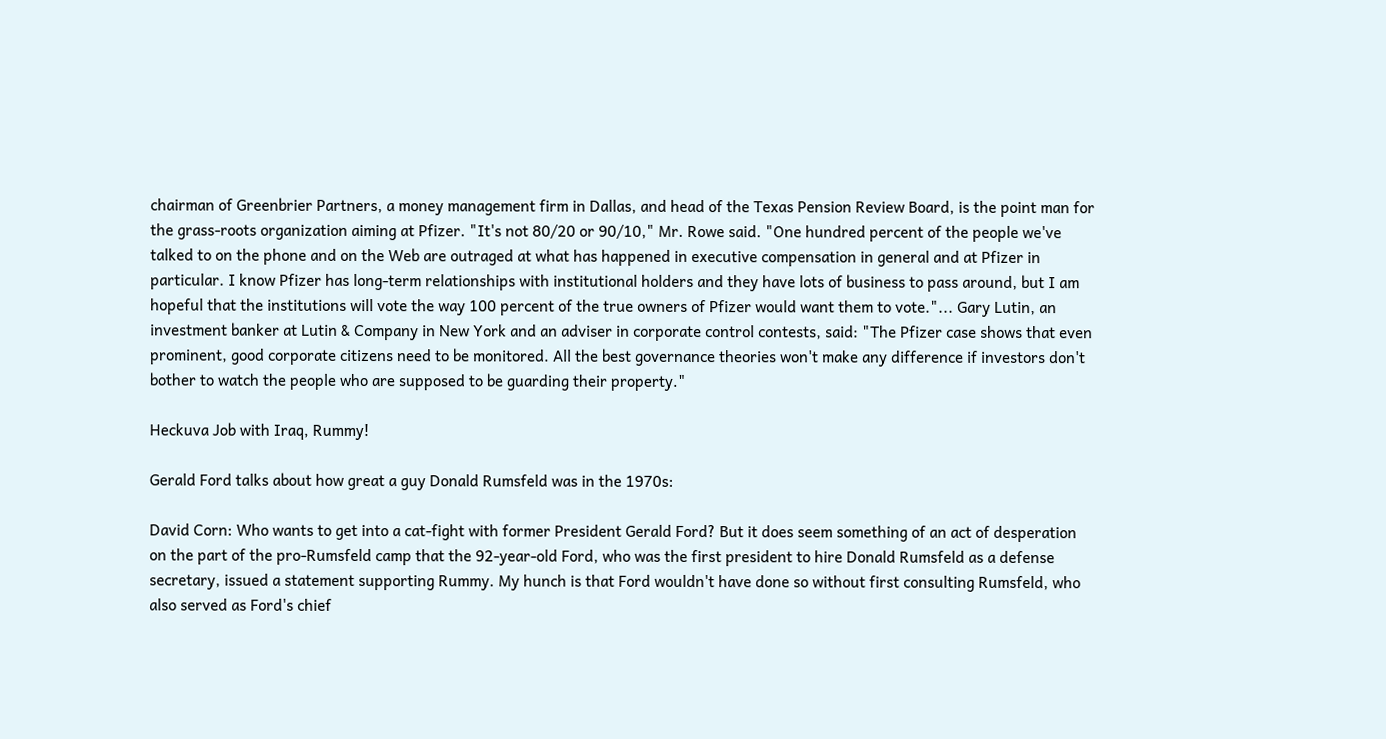chairman of Greenbrier Partners, a money management firm in Dallas, and head of the Texas Pension Review Board, is the point man for the grass-roots organization aiming at Pfizer. "It's not 80/20 or 90/10," Mr. Rowe said. "One hundred percent of the people we've talked to on the phone and on the Web are outraged at what has happened in executive compensation in general and at Pfizer in particular. I know Pfizer has long-term relationships with institutional holders and they have lots of business to pass around, but I am hopeful that the institutions will vote the way 100 percent of the true owners of Pfizer would want them to vote."... Gary Lutin, an investment banker at Lutin & Company in New York and an adviser in corporate control contests, said: "The Pfizer case shows that even prominent, good corporate citizens need to be monitored. All the best governance theories won't make any difference if investors don't bother to watch the people who are supposed to be guarding their property."

Heckuva Job with Iraq, Rummy!

Gerald Ford talks about how great a guy Donald Rumsfeld was in the 1970s:

David Corn: Who wants to get into a cat-fight with former President Gerald Ford? But it does seem something of an act of desperation on the part of the pro-Rumsfeld camp that the 92-year-old Ford, who was the first president to hire Donald Rumsfeld as a defense secretary, issued a statement supporting Rummy. My hunch is that Ford wouldn't have done so without first consulting Rumsfeld, who also served as Ford's chief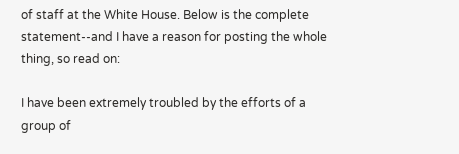of staff at the White House. Below is the complete statement--and I have a reason for posting the whole thing, so read on:

I have been extremely troubled by the efforts of a group of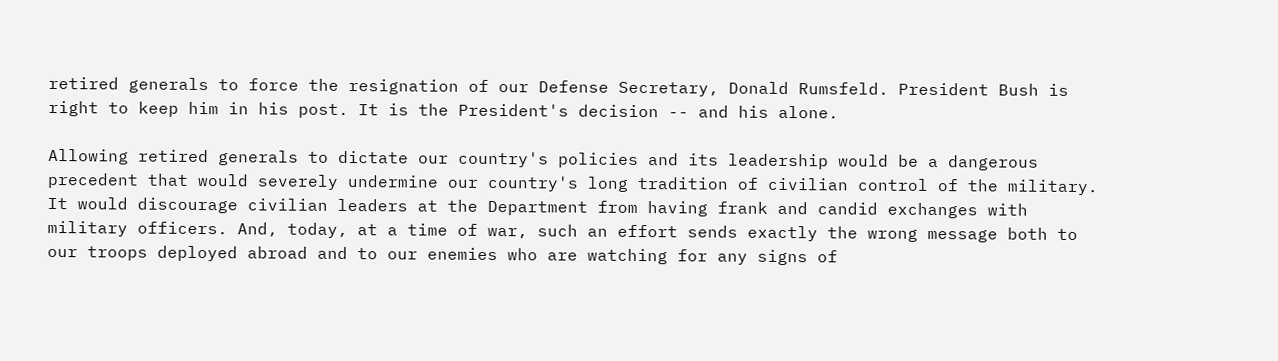retired generals to force the resignation of our Defense Secretary, Donald Rumsfeld. President Bush is right to keep him in his post. It is the President's decision -- and his alone.

Allowing retired generals to dictate our country's policies and its leadership would be a dangerous precedent that would severely undermine our country's long tradition of civilian control of the military. It would discourage civilian leaders at the Department from having frank and candid exchanges with military officers. And, today, at a time of war, such an effort sends exactly the wrong message both to our troops deployed abroad and to our enemies who are watching for any signs of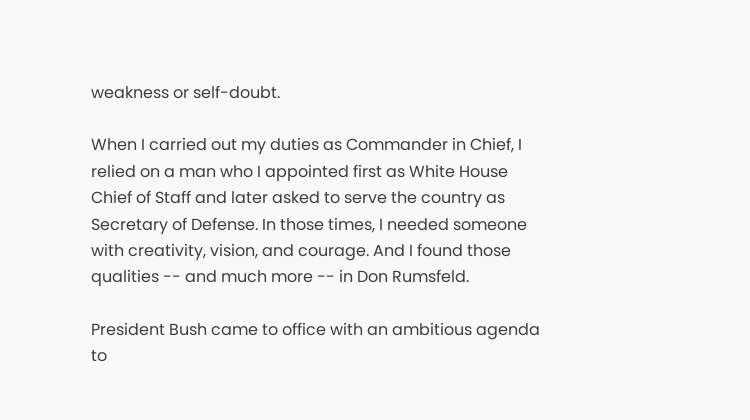weakness or self-doubt.

When I carried out my duties as Commander in Chief, I relied on a man who I appointed first as White House Chief of Staff and later asked to serve the country as Secretary of Defense. In those times, I needed someone with creativity, vision, and courage. And I found those qualities -- and much more -- in Don Rumsfeld.

President Bush came to office with an ambitious agenda to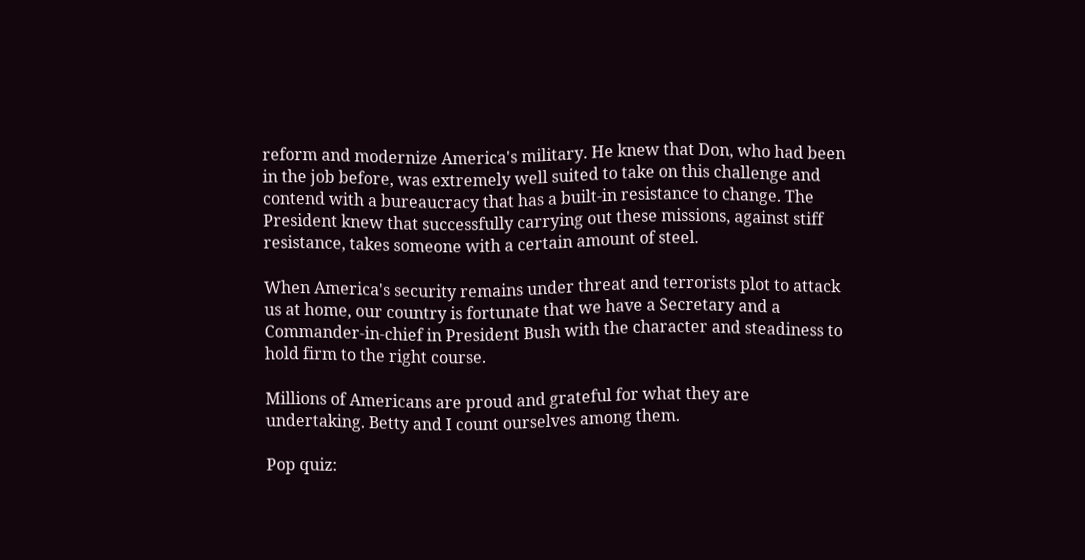reform and modernize America's military. He knew that Don, who had been in the job before, was extremely well suited to take on this challenge and contend with a bureaucracy that has a built-in resistance to change. The President knew that successfully carrying out these missions, against stiff resistance, takes someone with a certain amount of steel.

When America's security remains under threat and terrorists plot to attack us at home, our country is fortunate that we have a Secretary and a Commander-in-chief in President Bush with the character and steadiness to hold firm to the right course.

Millions of Americans are proud and grateful for what they are undertaking. Betty and I count ourselves among them.

Pop quiz: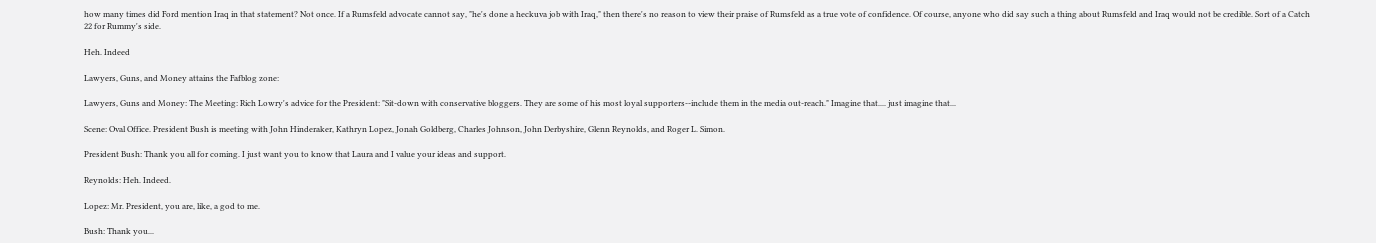how many times did Ford mention Iraq in that statement? Not once. If a Rumsfeld advocate cannot say, "he's done a heckuva job with Iraq," then there's no reason to view their praise of Rumsfeld as a true vote of confidence. Of course, anyone who did say such a thing about Rumsfeld and Iraq would not be credible. Sort of a Catch 22 for Rummy's side.

Heh. Indeed

Lawyers, Guns, and Money attains the Fafblog zone:

Lawyers, Guns and Money: The Meeting: Rich Lowry's advice for the President: "Sit-down with conservative bloggers. They are some of his most loyal supporters--include them in the media out-reach." Imagine that.... just imagine that...

Scene: Oval Office. President Bush is meeting with John Hinderaker, Kathryn Lopez, Jonah Goldberg, Charles Johnson, John Derbyshire, Glenn Reynolds, and Roger L. Simon.

President Bush: Thank you all for coming. I just want you to know that Laura and I value your ideas and support.

Reynolds: Heh. Indeed.

Lopez: Mr. President, you are, like, a god to me.

Bush: Thank you...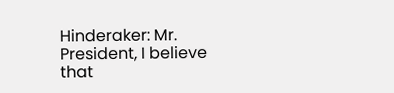Hinderaker: Mr. President, I believe that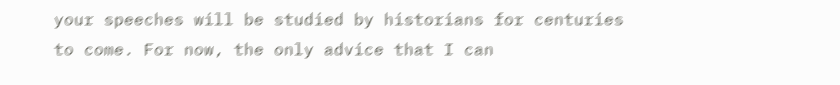your speeches will be studied by historians for centuries to come. For now, the only advice that I can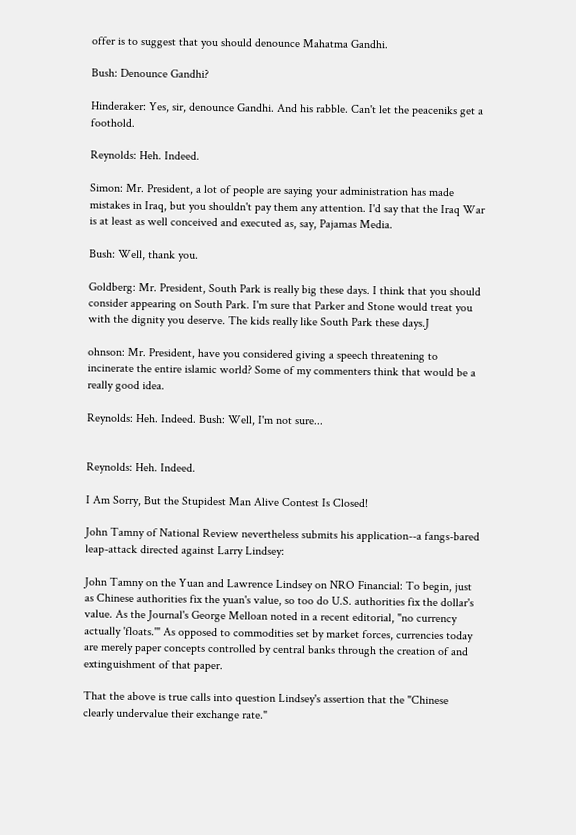offer is to suggest that you should denounce Mahatma Gandhi.

Bush: Denounce Gandhi?

Hinderaker: Yes, sir, denounce Gandhi. And his rabble. Can't let the peaceniks get a foothold.

Reynolds: Heh. Indeed.

Simon: Mr. President, a lot of people are saying your administration has made mistakes in Iraq, but you shouldn't pay them any attention. I'd say that the Iraq War is at least as well conceived and executed as, say, Pajamas Media.

Bush: Well, thank you.

Goldberg: Mr. President, South Park is really big these days. I think that you should consider appearing on South Park. I'm sure that Parker and Stone would treat you with the dignity you deserve. The kids really like South Park these days.J

ohnson: Mr. President, have you considered giving a speech threatening to incinerate the entire islamic world? Some of my commenters think that would be a really good idea.

Reynolds: Heh. Indeed. Bush: Well, I'm not sure...


Reynolds: Heh. Indeed.

I Am Sorry, But the Stupidest Man Alive Contest Is Closed!

John Tamny of National Review nevertheless submits his application--a fangs-bared leap-attack directed against Larry Lindsey:

John Tamny on the Yuan and Lawrence Lindsey on NRO Financial: To begin, just as Chinese authorities fix the yuan's value, so too do U.S. authorities fix the dollar's value. As the Journal's George Melloan noted in a recent editorial, "no currency actually 'floats.'" As opposed to commodities set by market forces, currencies today are merely paper concepts controlled by central banks through the creation of and extinguishment of that paper.

That the above is true calls into question Lindsey's assertion that the "Chinese clearly undervalue their exchange rate."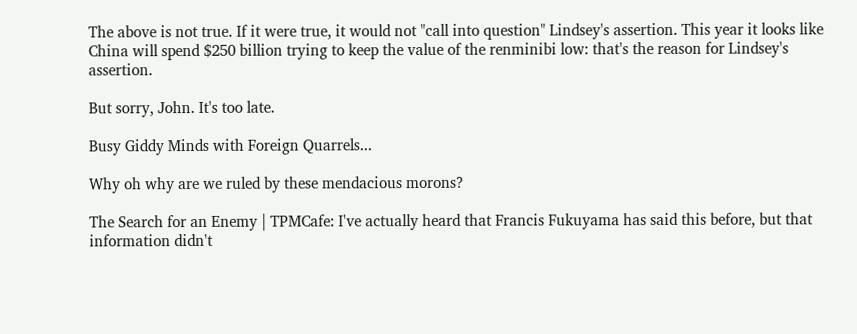The above is not true. If it were true, it would not "call into question" Lindsey's assertion. This year it looks like China will spend $250 billion trying to keep the value of the renminibi low: that's the reason for Lindsey's assertion.

But sorry, John. It's too late.

Busy Giddy Minds with Foreign Quarrels...

Why oh why are we ruled by these mendacious morons?

The Search for an Enemy | TPMCafe: I've actually heard that Francis Fukuyama has said this before, but that information didn't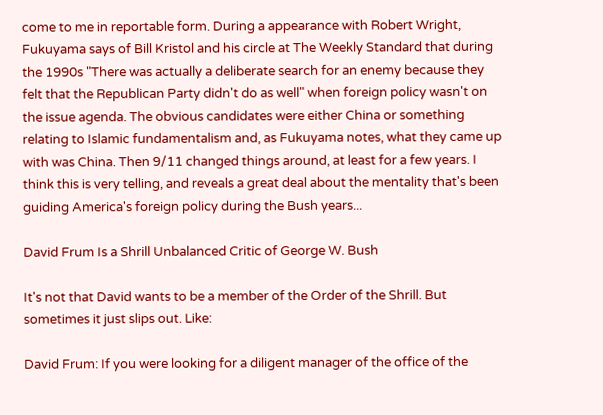come to me in reportable form. During a appearance with Robert Wright, Fukuyama says of Bill Kristol and his circle at The Weekly Standard that during the 1990s "There was actually a deliberate search for an enemy because they felt that the Republican Party didn't do as well" when foreign policy wasn't on the issue agenda. The obvious candidates were either China or something relating to Islamic fundamentalism and, as Fukuyama notes, what they came up with was China. Then 9/11 changed things around, at least for a few years. I think this is very telling, and reveals a great deal about the mentality that's been guiding America's foreign policy during the Bush years...

David Frum Is a Shrill Unbalanced Critic of George W. Bush

It's not that David wants to be a member of the Order of the Shrill. But sometimes it just slips out. Like:

David Frum: If you were looking for a diligent manager of the office of the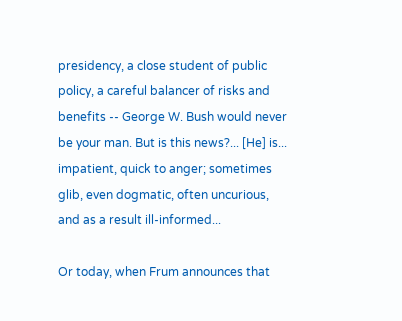presidency, a close student of public policy, a careful balancer of risks and benefits -- George W. Bush would never be your man. But is this news?... [He] is... impatient, quick to anger; sometimes glib, even dogmatic, often uncurious, and as a result ill-informed...

Or today, when Frum announces that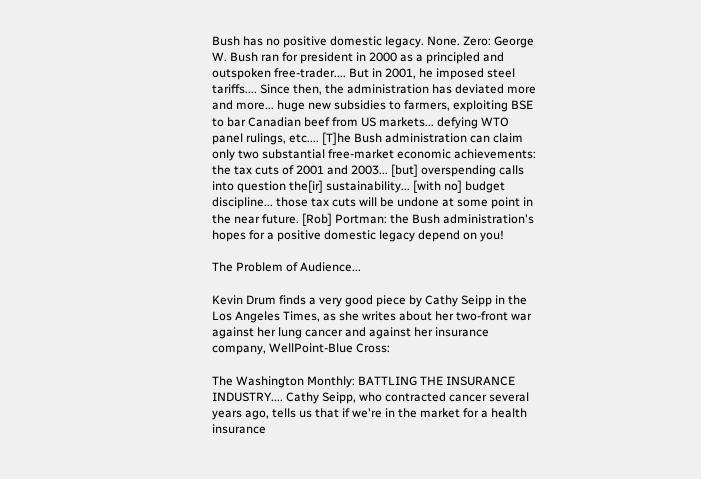Bush has no positive domestic legacy. None. Zero: George W. Bush ran for president in 2000 as a principled and outspoken free-trader.... But in 2001, he imposed steel tariffs.... Since then, the administration has deviated more and more... huge new subsidies to farmers, exploiting BSE to bar Canadian beef from US markets... defying WTO panel rulings, etc.... [T]he Bush administration can claim only two substantial free-market economic achievements: the tax cuts of 2001 and 2003... [but] overspending calls into question the[ir] sustainability... [with no] budget discipline... those tax cuts will be undone at some point in the near future. [Rob] Portman: the Bush administration's hopes for a positive domestic legacy depend on you!

The Problem of Audience...

Kevin Drum finds a very good piece by Cathy Seipp in the Los Angeles Times, as she writes about her two-front war against her lung cancer and against her insurance company, WellPoint-Blue Cross:

The Washington Monthly: BATTLING THE INSURANCE INDUSTRY.... Cathy Seipp, who contracted cancer several years ago, tells us that if we're in the market for a health insurance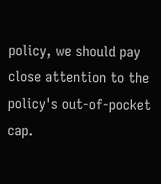policy, we should pay close attention to the policy's out-of-pocket cap.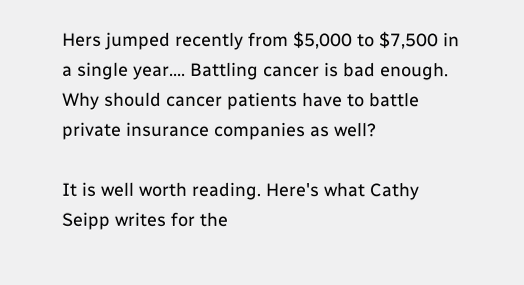Hers jumped recently from $5,000 to $7,500 in a single year.... Battling cancer is bad enough. Why should cancer patients have to battle private insurance companies as well?

It is well worth reading. Here's what Cathy Seipp writes for the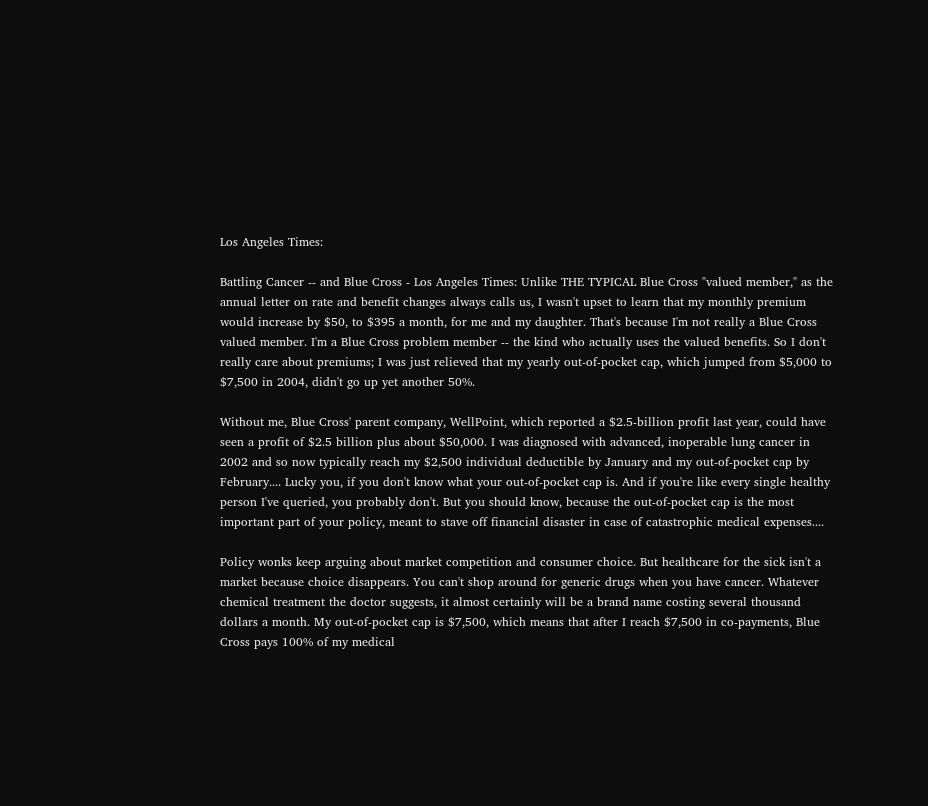Los Angeles Times:

Battling Cancer -- and Blue Cross - Los Angeles Times: Unlike THE TYPICAL Blue Cross "valued member," as the annual letter on rate and benefit changes always calls us, I wasn't upset to learn that my monthly premium would increase by $50, to $395 a month, for me and my daughter. That's because I'm not really a Blue Cross valued member. I'm a Blue Cross problem member -- the kind who actually uses the valued benefits. So I don't really care about premiums; I was just relieved that my yearly out-of-pocket cap, which jumped from $5,000 to $7,500 in 2004, didn't go up yet another 50%.

Without me, Blue Cross' parent company, WellPoint, which reported a $2.5-billion profit last year, could have seen a profit of $2.5 billion plus about $50,000. I was diagnosed with advanced, inoperable lung cancer in 2002 and so now typically reach my $2,500 individual deductible by January and my out-of-pocket cap by February.... Lucky you, if you don't know what your out-of-pocket cap is. And if you're like every single healthy person I've queried, you probably don't. But you should know, because the out-of-pocket cap is the most important part of your policy, meant to stave off financial disaster in case of catastrophic medical expenses....

Policy wonks keep arguing about market competition and consumer choice. But healthcare for the sick isn't a market because choice disappears. You can't shop around for generic drugs when you have cancer. Whatever chemical treatment the doctor suggests, it almost certainly will be a brand name costing several thousand dollars a month. My out-of-pocket cap is $7,500, which means that after I reach $7,500 in co-payments, Blue Cross pays 100% of my medical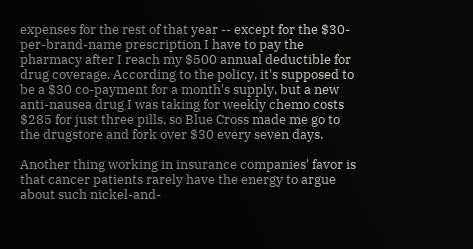expenses for the rest of that year -- except for the $30-per-brand-name prescription I have to pay the pharmacy after I reach my $500 annual deductible for drug coverage. According to the policy, it's supposed to be a $30 co-payment for a month's supply, but a new anti-nausea drug I was taking for weekly chemo costs $285 for just three pills, so Blue Cross made me go to the drugstore and fork over $30 every seven days.

Another thing working in insurance companies' favor is that cancer patients rarely have the energy to argue about such nickel-and-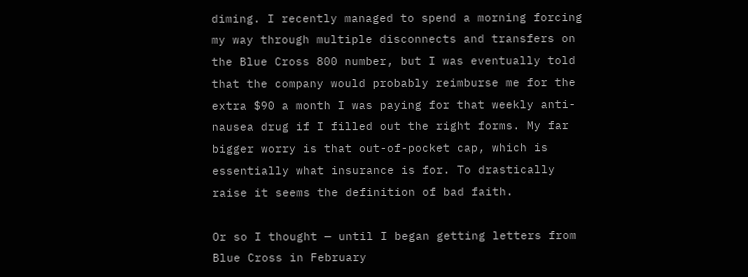diming. I recently managed to spend a morning forcing my way through multiple disconnects and transfers on the Blue Cross 800 number, but I was eventually told that the company would probably reimburse me for the extra $90 a month I was paying for that weekly anti-nausea drug if I filled out the right forms. My far bigger worry is that out-of-pocket cap, which is essentially what insurance is for. To drastically raise it seems the definition of bad faith.

Or so I thought — until I began getting letters from Blue Cross in February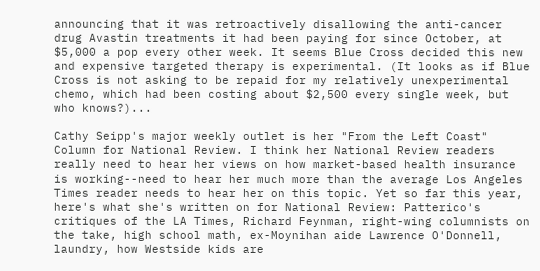announcing that it was retroactively disallowing the anti-cancer drug Avastin treatments it had been paying for since October, at $5,000 a pop every other week. It seems Blue Cross decided this new and expensive targeted therapy is experimental. (It looks as if Blue Cross is not asking to be repaid for my relatively unexperimental chemo, which had been costing about $2,500 every single week, but who knows?)...

Cathy Seipp's major weekly outlet is her "From the Left Coast" Column for National Review. I think her National Review readers really need to hear her views on how market-based health insurance is working--need to hear her much more than the average Los Angeles Times reader needs to hear her on this topic. Yet so far this year, here's what she's written on for National Review: Patterico's critiques of the LA Times, Richard Feynman, right-wing columnists on the take, high school math, ex-Moynihan aide Lawrence O'Donnell, laundry, how Westside kids are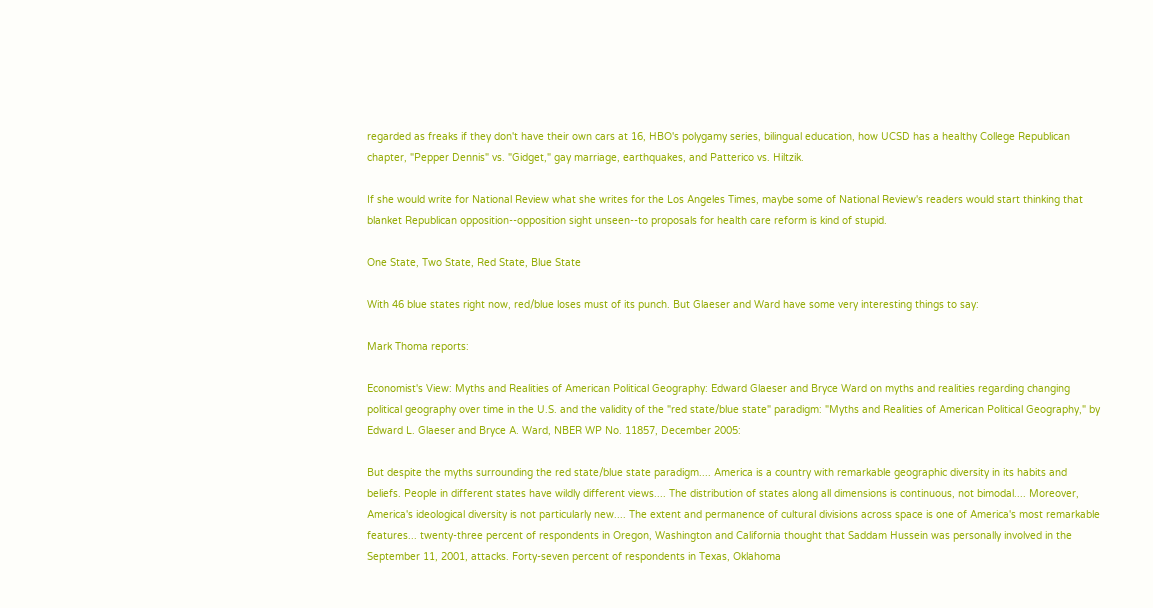regarded as freaks if they don't have their own cars at 16, HBO's polygamy series, bilingual education, how UCSD has a healthy College Republican chapter, "Pepper Dennis" vs. "Gidget," gay marriage, earthquakes, and Patterico vs. Hiltzik.

If she would write for National Review what she writes for the Los Angeles Times, maybe some of National Review's readers would start thinking that blanket Republican opposition--opposition sight unseen--to proposals for health care reform is kind of stupid.

One State, Two State, Red State, Blue State

With 46 blue states right now, red/blue loses must of its punch. But Glaeser and Ward have some very interesting things to say:

Mark Thoma reports:

Economist's View: Myths and Realities of American Political Geography: Edward Glaeser and Bryce Ward on myths and realities regarding changing political geography over time in the U.S. and the validity of the "red state/blue state" paradigm: "Myths and Realities of American Political Geography," by Edward L. Glaeser and Bryce A. Ward, NBER WP No. 11857, December 2005:

But despite the myths surrounding the red state/blue state paradigm.... America is a country with remarkable geographic diversity in its habits and beliefs. People in different states have wildly different views.... The distribution of states along all dimensions is continuous, not bimodal.... Moreover, America's ideological diversity is not particularly new.... The extent and permanence of cultural divisions across space is one of America's most remarkable features... twenty-three percent of respondents in Oregon, Washington and California thought that Saddam Hussein was personally involved in the September 11, 2001, attacks. Forty-seven percent of respondents in Texas, Oklahoma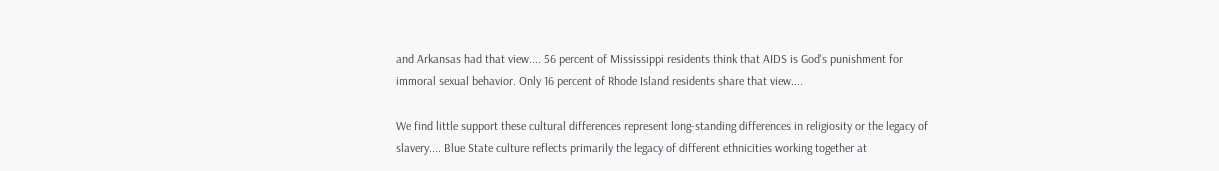and Arkansas had that view.... 56 percent of Mississippi residents think that AIDS is God's punishment for immoral sexual behavior. Only 16 percent of Rhode Island residents share that view....

We find little support these cultural differences represent long-standing differences in religiosity or the legacy of slavery.... Blue State culture reflects primarily the legacy of different ethnicities working together at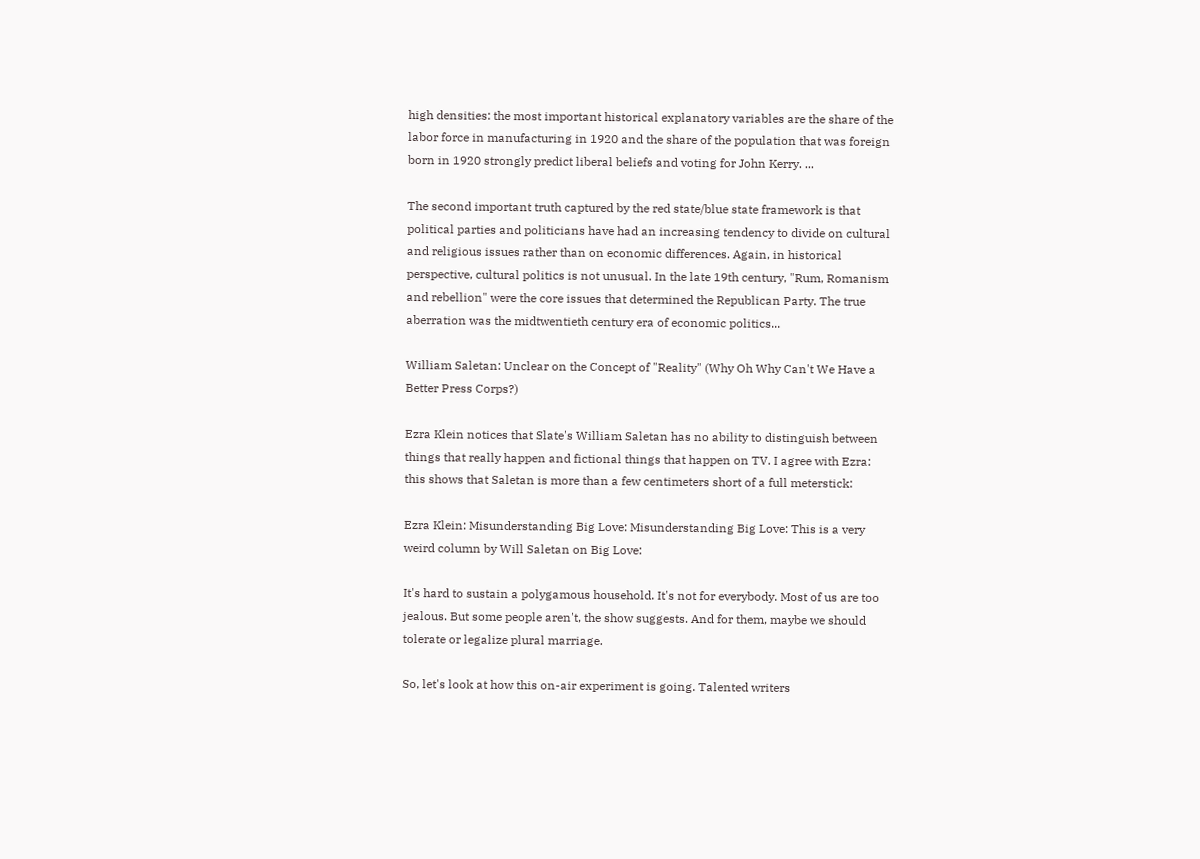high densities: the most important historical explanatory variables are the share of the labor force in manufacturing in 1920 and the share of the population that was foreign born in 1920 strongly predict liberal beliefs and voting for John Kerry. ...

The second important truth captured by the red state/blue state framework is that political parties and politicians have had an increasing tendency to divide on cultural and religious issues rather than on economic differences. Again, in historical perspective, cultural politics is not unusual. In the late 19th century, "Rum, Romanism and rebellion" were the core issues that determined the Republican Party. The true aberration was the midtwentieth century era of economic politics...

William Saletan: Unclear on the Concept of "Reality" (Why Oh Why Can't We Have a Better Press Corps?)

Ezra Klein notices that Slate's William Saletan has no ability to distinguish between things that really happen and fictional things that happen on TV. I agree with Ezra: this shows that Saletan is more than a few centimeters short of a full meterstick:

Ezra Klein: Misunderstanding Big Love: Misunderstanding Big Love: This is a very weird column by Will Saletan on Big Love:

It's hard to sustain a polygamous household. It's not for everybody. Most of us are too jealous. But some people aren't, the show suggests. And for them, maybe we should tolerate or legalize plural marriage.

So, let's look at how this on-air experiment is going. Talented writers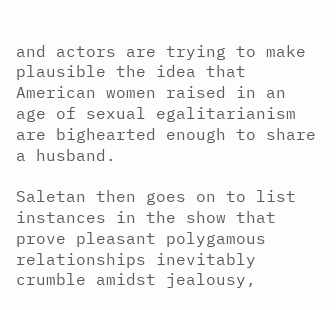and actors are trying to make plausible the idea that American women raised in an age of sexual egalitarianism are bighearted enough to share a husband.

Saletan then goes on to list instances in the show that prove pleasant polygamous relationships inevitably crumble amidst jealousy,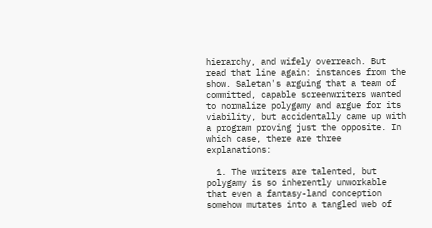hierarchy, and wifely overreach. But read that line again: instances from the show. Saletan's arguing that a team of committed, capable screenwriters wanted to normalize polygamy and argue for its viability, but accidentally came up with a program proving just the opposite. In which case, there are three explanations:

  1. The writers are talented, but polygamy is so inherently unworkable that even a fantasy-land conception somehow mutates into a tangled web of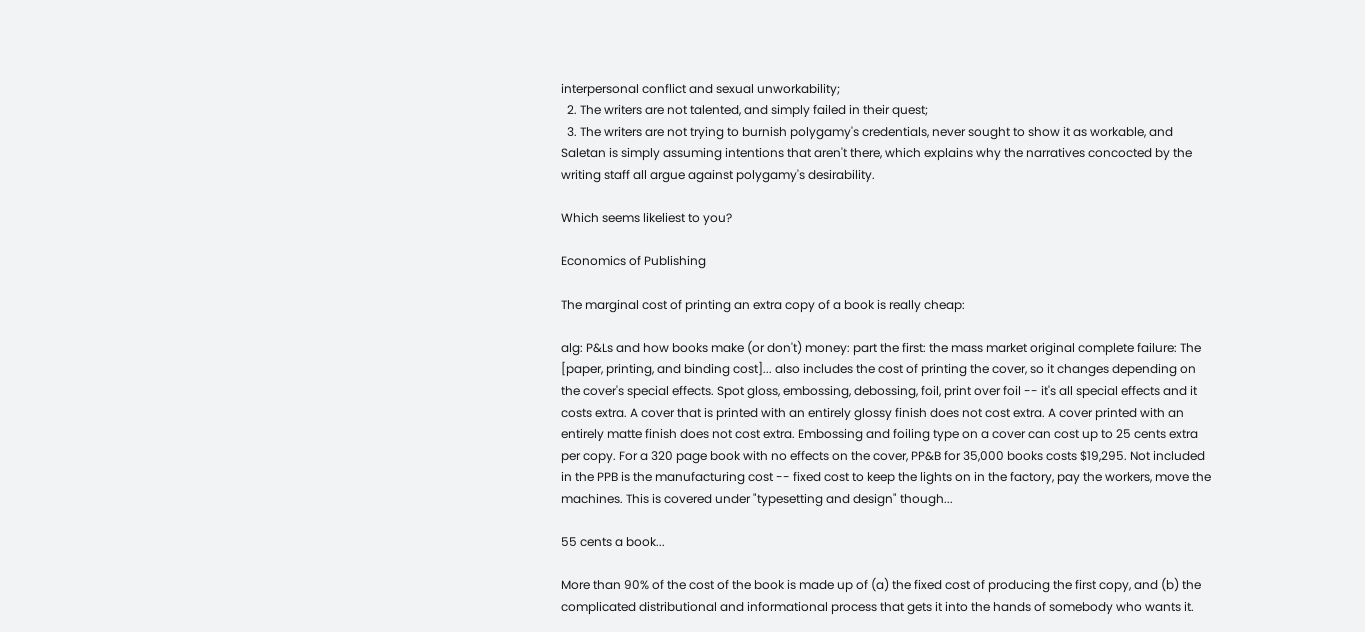interpersonal conflict and sexual unworkability;
  2. The writers are not talented, and simply failed in their quest;
  3. The writers are not trying to burnish polygamy's credentials, never sought to show it as workable, and Saletan is simply assuming intentions that aren't there, which explains why the narratives concocted by the writing staff all argue against polygamy's desirability.

Which seems likeliest to you?

Economics of Publishing

The marginal cost of printing an extra copy of a book is really cheap:

alg: P&Ls and how books make (or don't) money: part the first: the mass market original complete failure: The [paper, printing, and binding cost]... also includes the cost of printing the cover, so it changes depending on the cover's special effects. Spot gloss, embossing, debossing, foil, print over foil -- it's all special effects and it costs extra. A cover that is printed with an entirely glossy finish does not cost extra. A cover printed with an entirely matte finish does not cost extra. Embossing and foiling type on a cover can cost up to 25 cents extra per copy. For a 320 page book with no effects on the cover, PP&B for 35,000 books costs $19,295. Not included in the PPB is the manufacturing cost -- fixed cost to keep the lights on in the factory, pay the workers, move the machines. This is covered under "typesetting and design" though...

55 cents a book...

More than 90% of the cost of the book is made up of (a) the fixed cost of producing the first copy, and (b) the complicated distributional and informational process that gets it into the hands of somebody who wants it.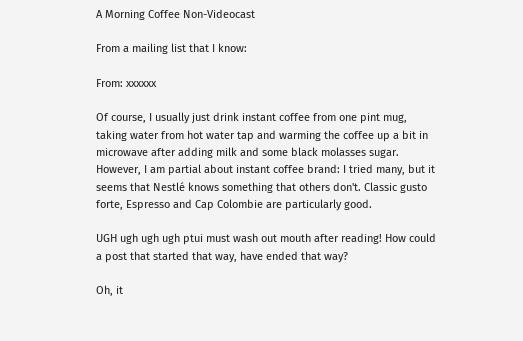A Morning Coffee Non-Videocast

From a mailing list that I know:

From: xxxxxx

Of course, I usually just drink instant coffee from one pint mug, taking water from hot water tap and warming the coffee up a bit in microwave after adding milk and some black molasses sugar. However, I am partial about instant coffee brand: I tried many, but it seems that Nestlé knows something that others don't. Classic gusto forte, Espresso and Cap Colombie are particularly good.

UGH ugh ugh ugh ptui must wash out mouth after reading! How could a post that started that way, have ended that way?

Oh, it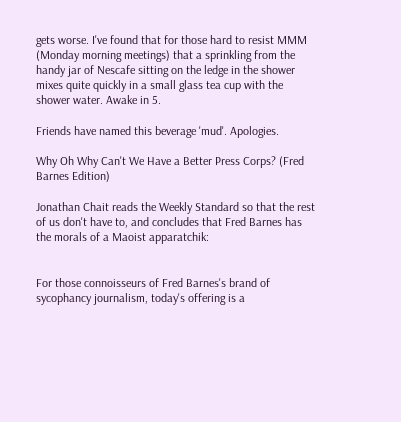gets worse. I've found that for those hard to resist MMM (Monday morning meetings) that a sprinkling from the handy jar of Nescafe sitting on the ledge in the shower mixes quite quickly in a small glass tea cup with the shower water. Awake in 5.

Friends have named this beverage 'mud'. Apologies.

Why Oh Why Can't We Have a Better Press Corps? (Fred Barnes Edition)

Jonathan Chait reads the Weekly Standard so that the rest of us don't have to, and concludes that Fred Barnes has the morals of a Maoist apparatchik:


For those connoisseurs of Fred Barnes's brand of sycophancy journalism, today's offering is a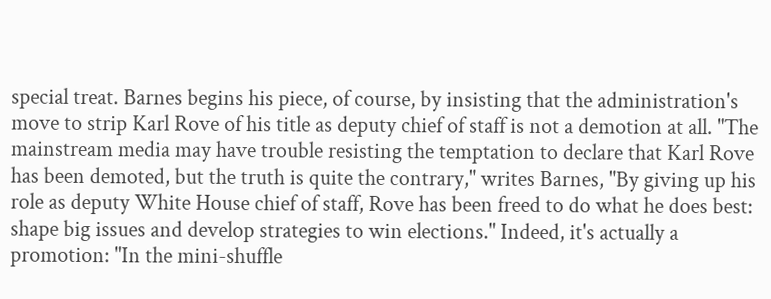special treat. Barnes begins his piece, of course, by insisting that the administration's move to strip Karl Rove of his title as deputy chief of staff is not a demotion at all. "The mainstream media may have trouble resisting the temptation to declare that Karl Rove has been demoted, but the truth is quite the contrary," writes Barnes, "By giving up his role as deputy White House chief of staff, Rove has been freed to do what he does best: shape big issues and develop strategies to win elections." Indeed, it's actually a promotion: "In the mini-shuffle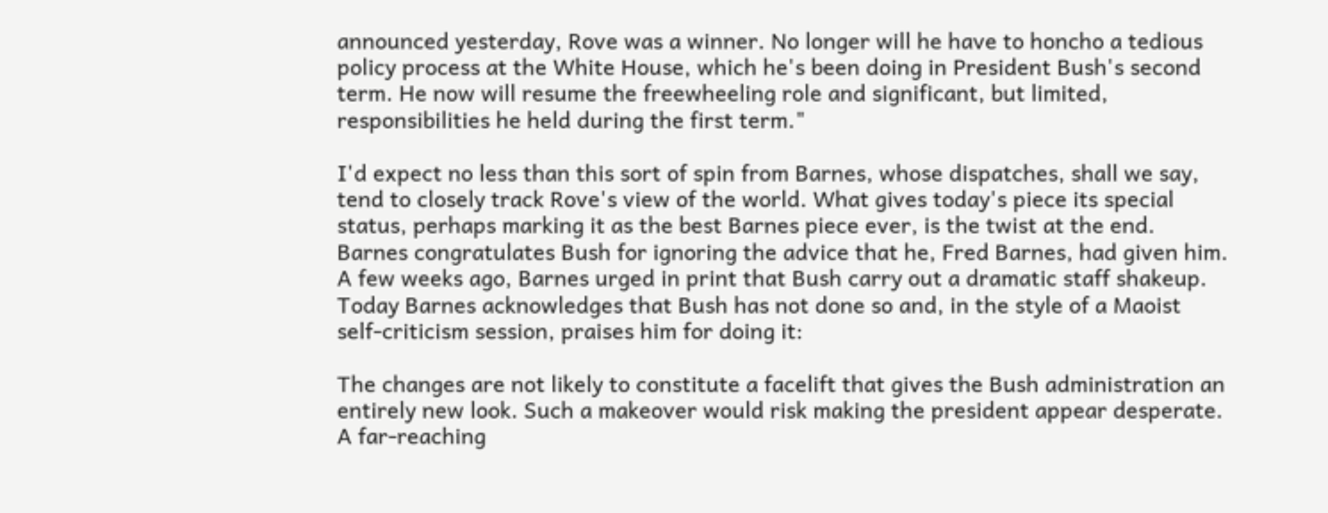announced yesterday, Rove was a winner. No longer will he have to honcho a tedious policy process at the White House, which he's been doing in President Bush's second term. He now will resume the freewheeling role and significant, but limited, responsibilities he held during the first term."

I'd expect no less than this sort of spin from Barnes, whose dispatches, shall we say, tend to closely track Rove's view of the world. What gives today's piece its special status, perhaps marking it as the best Barnes piece ever, is the twist at the end. Barnes congratulates Bush for ignoring the advice that he, Fred Barnes, had given him. A few weeks ago, Barnes urged in print that Bush carry out a dramatic staff shakeup. Today Barnes acknowledges that Bush has not done so and, in the style of a Maoist self-criticism session, praises him for doing it:

The changes are not likely to constitute a facelift that gives the Bush administration an entirely new look. Such a makeover would risk making the president appear desperate. A far-reaching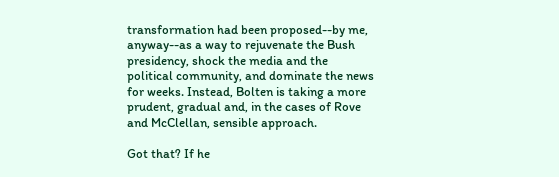transformation had been proposed--by me, anyway--as a way to rejuvenate the Bush presidency, shock the media and the political community, and dominate the news for weeks. Instead, Bolten is taking a more prudent, gradual and, in the cases of Rove and McClellan, sensible approach.

Got that? If he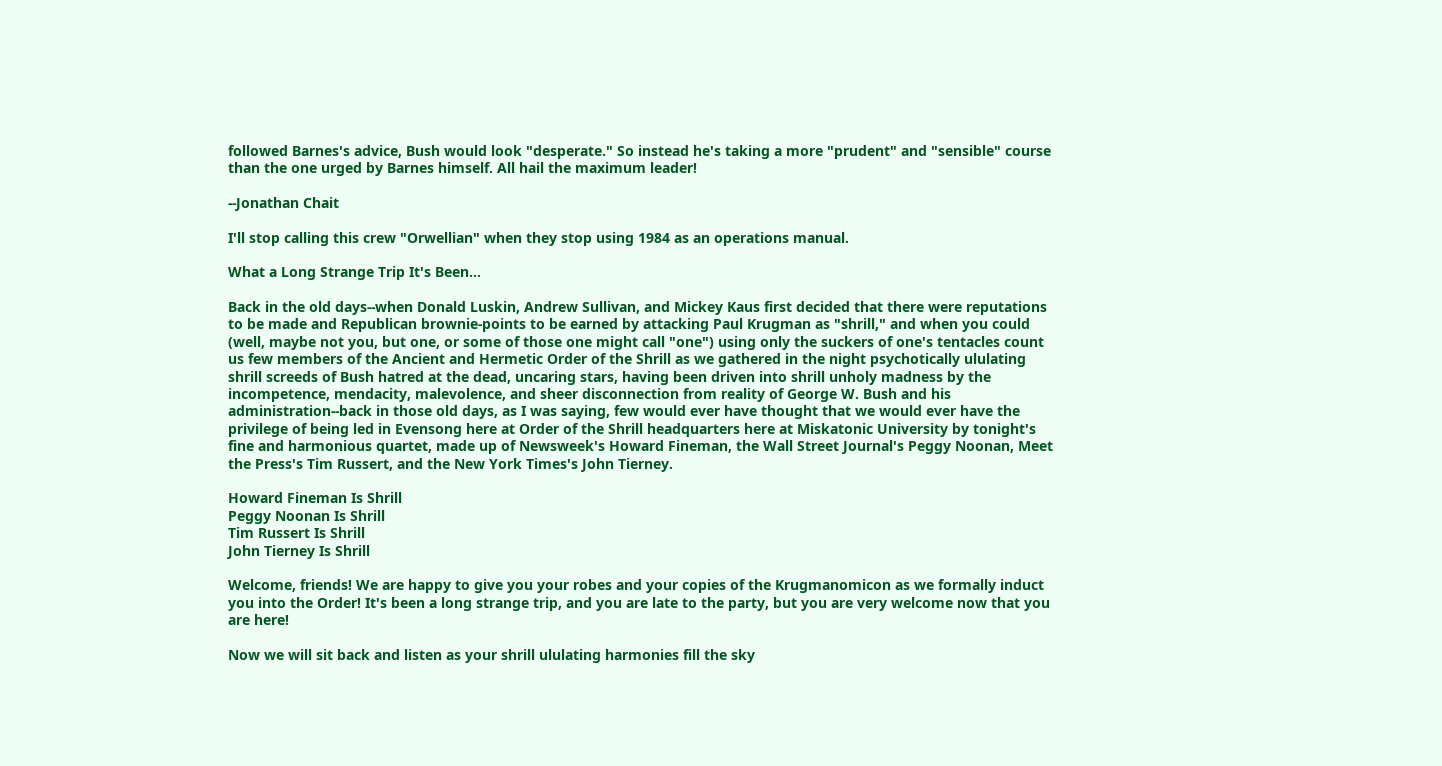followed Barnes's advice, Bush would look "desperate." So instead he's taking a more "prudent" and "sensible" course than the one urged by Barnes himself. All hail the maximum leader!

--Jonathan Chait

I'll stop calling this crew "Orwellian" when they stop using 1984 as an operations manual.

What a Long Strange Trip It's Been...

Back in the old days--when Donald Luskin, Andrew Sullivan, and Mickey Kaus first decided that there were reputations to be made and Republican brownie-points to be earned by attacking Paul Krugman as "shrill," and when you could (well, maybe not you, but one, or some of those one might call "one") using only the suckers of one's tentacles count us few members of the Ancient and Hermetic Order of the Shrill as we gathered in the night psychotically ululating shrill screeds of Bush hatred at the dead, uncaring stars, having been driven into shrill unholy madness by the incompetence, mendacity, malevolence, and sheer disconnection from reality of George W. Bush and his administration--back in those old days, as I was saying, few would ever have thought that we would ever have the privilege of being led in Evensong here at Order of the Shrill headquarters here at Miskatonic University by tonight's fine and harmonious quartet, made up of Newsweek's Howard Fineman, the Wall Street Journal's Peggy Noonan, Meet the Press's Tim Russert, and the New York Times's John Tierney.

Howard Fineman Is Shrill
Peggy Noonan Is Shrill
Tim Russert Is Shrill
John Tierney Is Shrill

Welcome, friends! We are happy to give you your robes and your copies of the Krugmanomicon as we formally induct you into the Order! It's been a long strange trip, and you are late to the party, but you are very welcome now that you are here!

Now we will sit back and listen as your shrill ululating harmonies fill the sky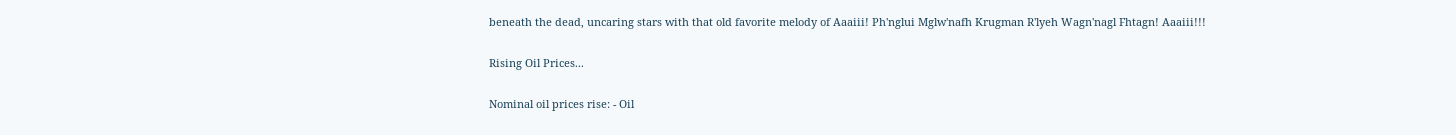beneath the dead, uncaring stars with that old favorite melody of Aaaiii! Ph'nglui Mglw'nafh Krugman R'lyeh Wagn'nagl Fhtagn! Aaaiii!!!

Rising Oil Prices...

Nominal oil prices rise: - Oil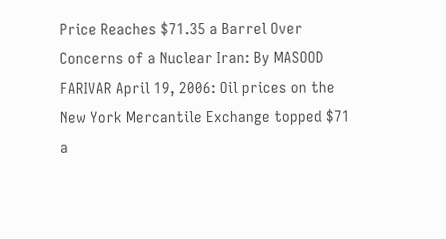Price Reaches $71.35 a Barrel Over Concerns of a Nuclear Iran: By MASOOD FARIVAR April 19, 2006: Oil prices on the New York Mercantile Exchange topped $71 a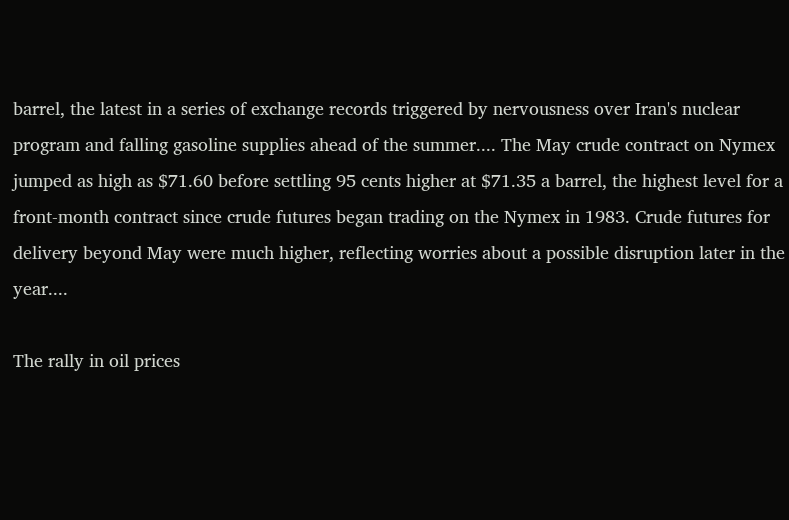barrel, the latest in a series of exchange records triggered by nervousness over Iran's nuclear program and falling gasoline supplies ahead of the summer.... The May crude contract on Nymex jumped as high as $71.60 before settling 95 cents higher at $71.35 a barrel, the highest level for a front-month contract since crude futures began trading on the Nymex in 1983. Crude futures for delivery beyond May were much higher, reflecting worries about a possible disruption later in the year....

The rally in oil prices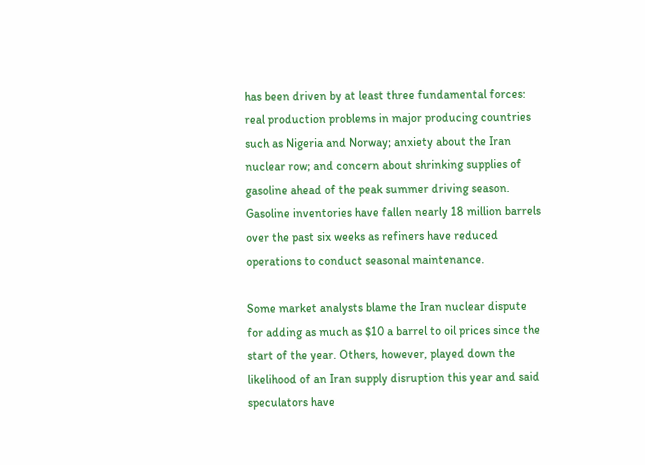has been driven by at least three fundamental forces: real production problems in major producing countries such as Nigeria and Norway; anxiety about the Iran nuclear row; and concern about shrinking supplies of gasoline ahead of the peak summer driving season. Gasoline inventories have fallen nearly 18 million barrels over the past six weeks as refiners have reduced operations to conduct seasonal maintenance.

Some market analysts blame the Iran nuclear dispute for adding as much as $10 a barrel to oil prices since the start of the year. Others, however, played down the likelihood of an Iran supply disruption this year and said speculators have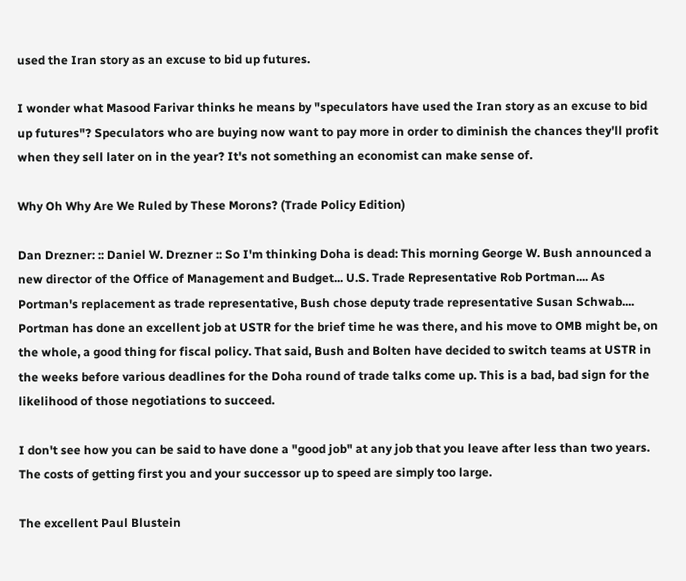used the Iran story as an excuse to bid up futures.

I wonder what Masood Farivar thinks he means by "speculators have used the Iran story as an excuse to bid up futures"? Speculators who are buying now want to pay more in order to diminish the chances they'll profit when they sell later on in the year? It's not something an economist can make sense of.

Why Oh Why Are We Ruled by These Morons? (Trade Policy Edition)

Dan Drezner: :: Daniel W. Drezner :: So I'm thinking Doha is dead: This morning George W. Bush announced a new director of the Office of Management and Budget... U.S. Trade Representative Rob Portman.... As Portman's replacement as trade representative, Bush chose deputy trade representative Susan Schwab.... Portman has done an excellent job at USTR for the brief time he was there, and his move to OMB might be, on the whole, a good thing for fiscal policy. That said, Bush and Bolten have decided to switch teams at USTR in the weeks before various deadlines for the Doha round of trade talks come up. This is a bad, bad sign for the likelihood of those negotiations to succeed.

I don't see how you can be said to have done a "good job" at any job that you leave after less than two years. The costs of getting first you and your successor up to speed are simply too large.

The excellent Paul Blustein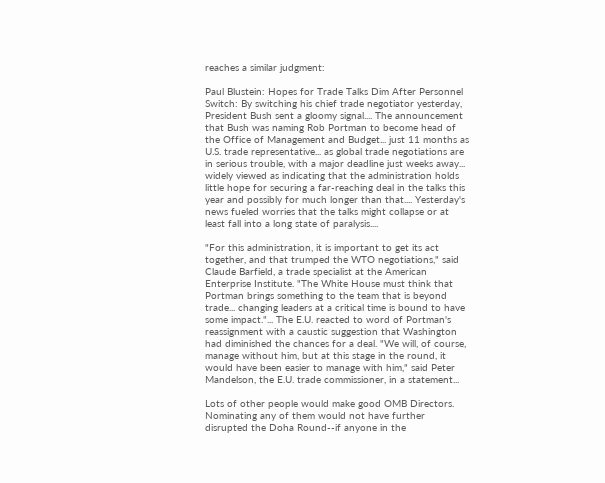reaches a similar judgment:

Paul Blustein: Hopes for Trade Talks Dim After Personnel Switch: By switching his chief trade negotiator yesterday, President Bush sent a gloomy signal.... The announcement that Bush was naming Rob Portman to become head of the Office of Management and Budget... just 11 months as U.S. trade representative... as global trade negotiations are in serious trouble, with a major deadline just weeks away... widely viewed as indicating that the administration holds little hope for securing a far-reaching deal in the talks this year and possibly for much longer than that.... Yesterday's news fueled worries that the talks might collapse or at least fall into a long state of paralysis....

"For this administration, it is important to get its act together, and that trumped the WTO negotiations," said Claude Barfield, a trade specialist at the American Enterprise Institute. "The White House must think that Portman brings something to the team that is beyond trade... changing leaders at a critical time is bound to have some impact."... The E.U. reacted to word of Portman's reassignment with a caustic suggestion that Washington had diminished the chances for a deal. "We will, of course, manage without him, but at this stage in the round, it would have been easier to manage with him," said Peter Mandelson, the E.U. trade commissioner, in a statement...

Lots of other people would make good OMB Directors. Nominating any of them would not have further disrupted the Doha Round--if anyone in the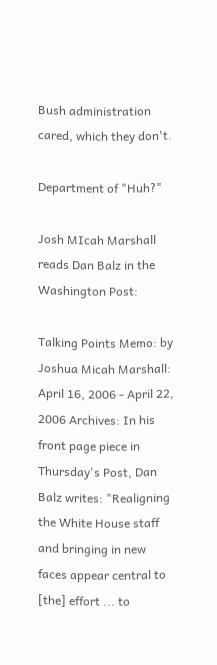Bush administration cared, which they don't.

Department of "Huh?"

Josh MIcah Marshall reads Dan Balz in the Washington Post:

Talking Points Memo: by Joshua Micah Marshall: April 16, 2006 - April 22, 2006 Archives: In his front page piece in Thursday's Post, Dan Balz writes: "Realigning the White House staff and bringing in new faces appear central to [the] effort ... to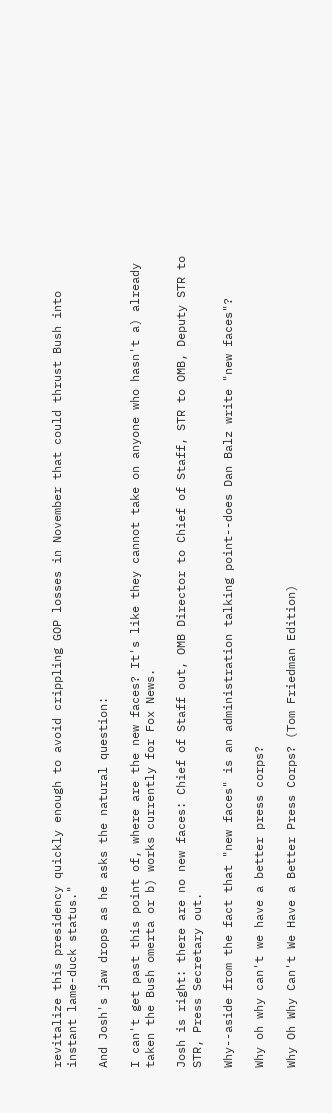revitalize this presidency quickly enough to avoid crippling GOP losses in November that could thrust Bush into instant lame-duck status."

And Josh's jaw drops as he asks the natural question:

I can't get past this point of, where are the new faces? It's like they cannot take on anyone who hasn't a) already taken the Bush omerta or b) works currently for Fox News.

Josh is right: there are no new faces: Chief of Staff out, OMB Director to Chief of Staff, STR to OMB, Deputy STR to STR, Press Secretary out.

Why--aside from the fact that "new faces" is an administration talking point--does Dan Balz write "new faces"?

Why oh why can't we have a better press corps?

Why Oh Why Can't We Have a Better Press Corps? (Tom Friedman Edition)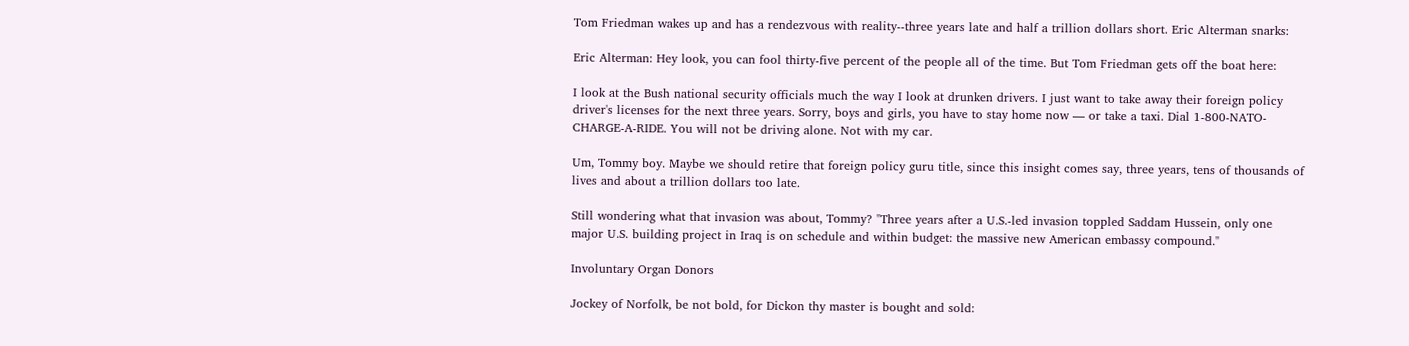Tom Friedman wakes up and has a rendezvous with reality--three years late and half a trillion dollars short. Eric Alterman snarks:

Eric Alterman: Hey look, you can fool thirty-five percent of the people all of the time. But Tom Friedman gets off the boat here:

I look at the Bush national security officials much the way I look at drunken drivers. I just want to take away their foreign policy driver's licenses for the next three years. Sorry, boys and girls, you have to stay home now — or take a taxi. Dial 1-800-NATO-CHARGE-A-RIDE. You will not be driving alone. Not with my car.

Um, Tommy boy. Maybe we should retire that foreign policy guru title, since this insight comes say, three years, tens of thousands of lives and about a trillion dollars too late.

Still wondering what that invasion was about, Tommy? "Three years after a U.S.-led invasion toppled Saddam Hussein, only one major U.S. building project in Iraq is on schedule and within budget: the massive new American embassy compound."

Involuntary Organ Donors

Jockey of Norfolk, be not bold, for Dickon thy master is bought and sold: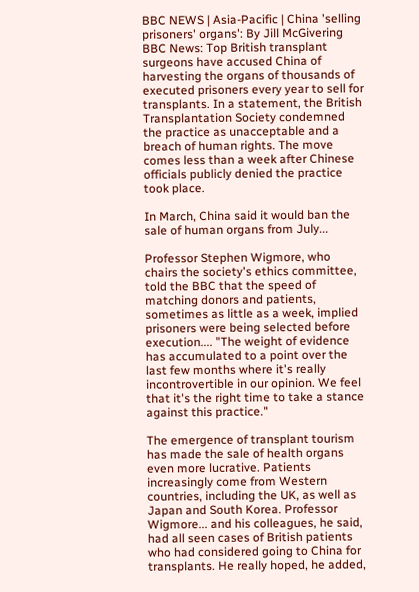BBC NEWS | Asia-Pacific | China 'selling prisoners' organs': By Jill McGivering BBC News: Top British transplant surgeons have accused China of harvesting the organs of thousands of executed prisoners every year to sell for transplants. In a statement, the British Transplantation Society condemned the practice as unacceptable and a breach of human rights. The move comes less than a week after Chinese officials publicly denied the practice took place.

In March, China said it would ban the sale of human organs from July...

Professor Stephen Wigmore, who chairs the society's ethics committee, told the BBC that the speed of matching donors and patients, sometimes as little as a week, implied prisoners were being selected before execution.... "The weight of evidence has accumulated to a point over the last few months where it's really incontrovertible in our opinion. We feel that it's the right time to take a stance against this practice."

The emergence of transplant tourism has made the sale of health organs even more lucrative. Patients increasingly come from Western countries, including the UK, as well as Japan and South Korea. Professor Wigmore... and his colleagues, he said, had all seen cases of British patients who had considered going to China for transplants. He really hoped, he added,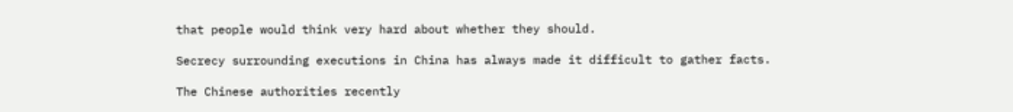that people would think very hard about whether they should.

Secrecy surrounding executions in China has always made it difficult to gather facts.

The Chinese authorities recently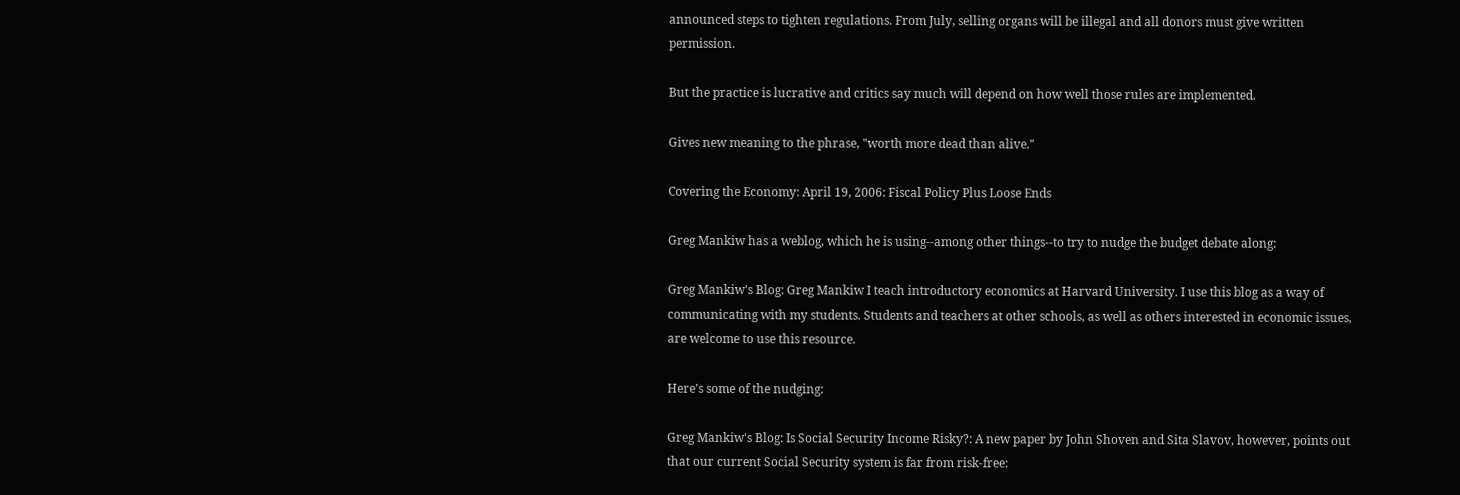announced steps to tighten regulations. From July, selling organs will be illegal and all donors must give written permission.

But the practice is lucrative and critics say much will depend on how well those rules are implemented.

Gives new meaning to the phrase, "worth more dead than alive."

Covering the Economy: April 19, 2006: Fiscal Policy Plus Loose Ends

Greg Mankiw has a weblog, which he is using--among other things--to try to nudge the budget debate along:

Greg Mankiw's Blog: Greg Mankiw I teach introductory economics at Harvard University. I use this blog as a way of communicating with my students. Students and teachers at other schools, as well as others interested in economic issues, are welcome to use this resource.

Here's some of the nudging:

Greg Mankiw's Blog: Is Social Security Income Risky?: A new paper by John Shoven and Sita Slavov, however, points out that our current Social Security system is far from risk-free: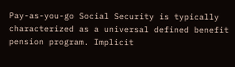Pay-as-you-go Social Security is typically characterized as a universal defined benefit pension program. Implicit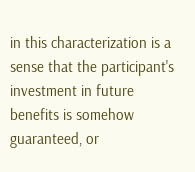in this characterization is a sense that the participant's investment in future benefits is somehow guaranteed, or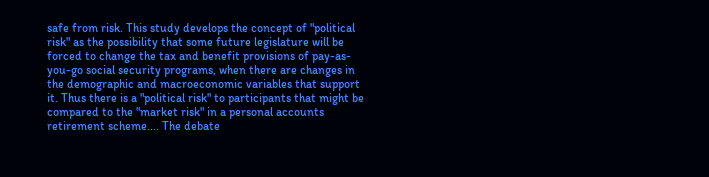safe from risk. This study develops the concept of "political risk" as the possibility that some future legislature will be forced to change the tax and benefit provisions of pay-as-you-go social security programs, when there are changes in the demographic and macroeconomic variables that support it. Thus there is a "political risk" to participants that might be compared to the "market risk" in a personal accounts retirement scheme.... The debate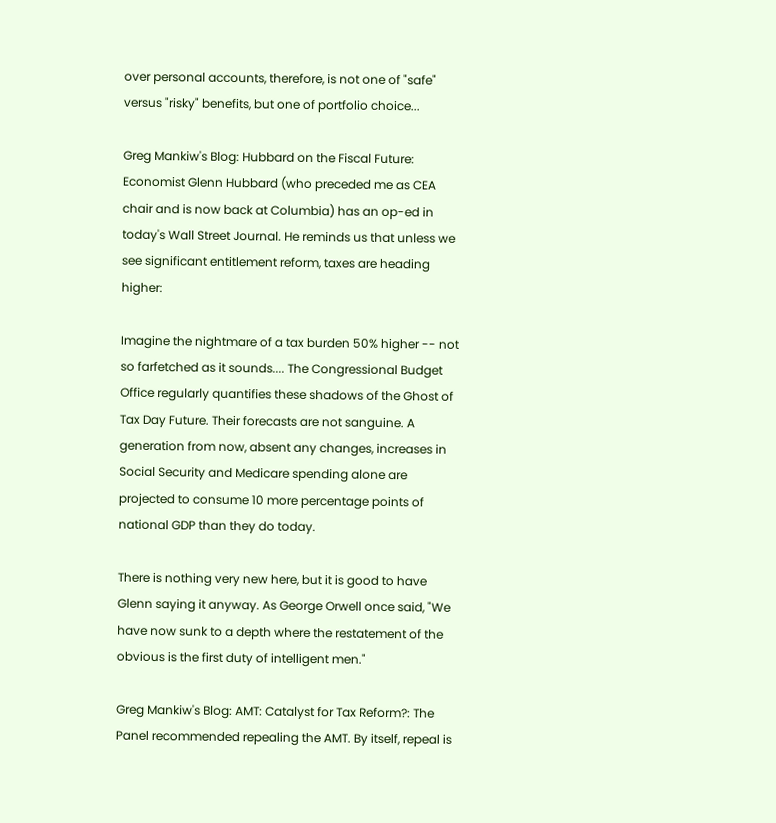over personal accounts, therefore, is not one of "safe" versus "risky" benefits, but one of portfolio choice...

Greg Mankiw's Blog: Hubbard on the Fiscal Future: Economist Glenn Hubbard (who preceded me as CEA chair and is now back at Columbia) has an op-ed in today's Wall Street Journal. He reminds us that unless we see significant entitlement reform, taxes are heading higher:

Imagine the nightmare of a tax burden 50% higher -- not so farfetched as it sounds.... The Congressional Budget Office regularly quantifies these shadows of the Ghost of Tax Day Future. Their forecasts are not sanguine. A generation from now, absent any changes, increases in Social Security and Medicare spending alone are projected to consume 10 more percentage points of national GDP than they do today.

There is nothing very new here, but it is good to have Glenn saying it anyway. As George Orwell once said, "We have now sunk to a depth where the restatement of the obvious is the first duty of intelligent men."

Greg Mankiw's Blog: AMT: Catalyst for Tax Reform?: The Panel recommended repealing the AMT. By itself, repeal is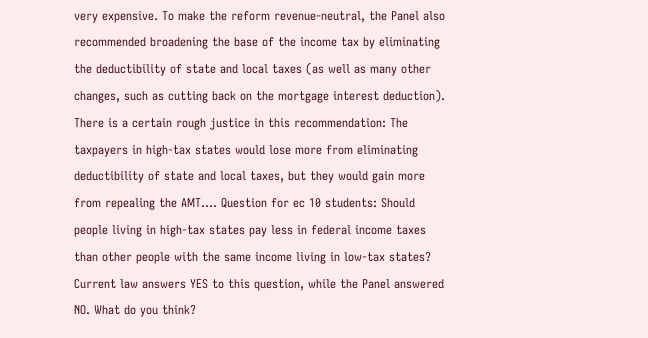very expensive. To make the reform revenue-neutral, the Panel also recommended broadening the base of the income tax by eliminating the deductibility of state and local taxes (as well as many other changes, such as cutting back on the mortgage interest deduction). There is a certain rough justice in this recommendation: The taxpayers in high-tax states would lose more from eliminating deductibility of state and local taxes, but they would gain more from repealing the AMT.... Question for ec 10 students: Should people living in high-tax states pay less in federal income taxes than other people with the same income living in low-tax states? Current law answers YES to this question, while the Panel answered NO. What do you think?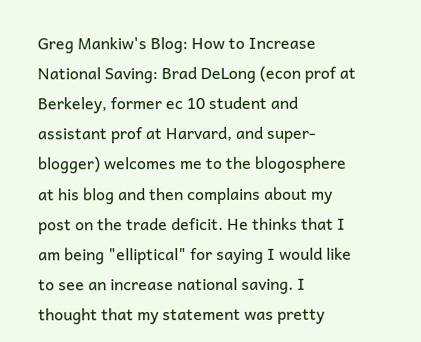Greg Mankiw's Blog: How to Increase National Saving: Brad DeLong (econ prof at Berkeley, former ec 10 student and assistant prof at Harvard, and super-blogger) welcomes me to the blogosphere at his blog and then complains about my post on the trade deficit. He thinks that I am being "elliptical" for saying I would like to see an increase national saving. I thought that my statement was pretty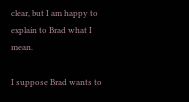clear, but I am happy to explain to Brad what I mean.

I suppose Brad wants to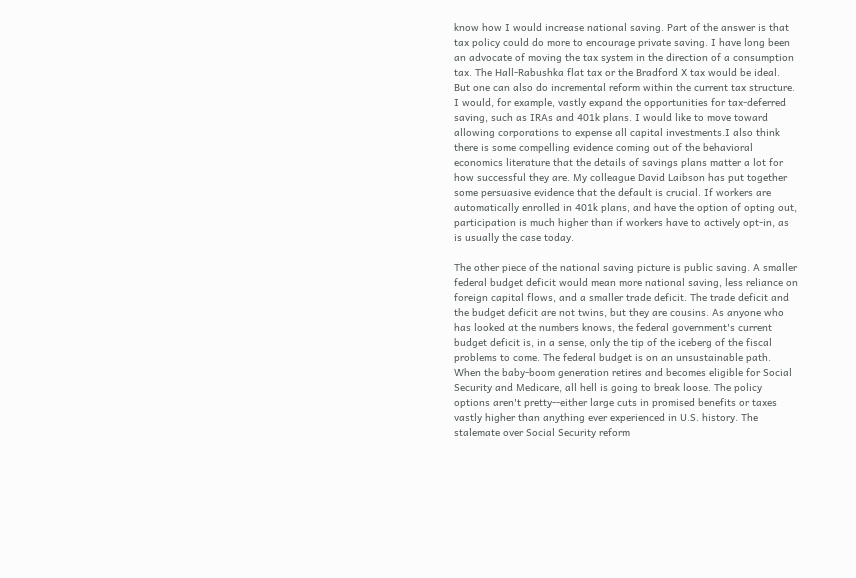know how I would increase national saving. Part of the answer is that tax policy could do more to encourage private saving. I have long been an advocate of moving the tax system in the direction of a consumption tax. The Hall-Rabushka flat tax or the Bradford X tax would be ideal. But one can also do incremental reform within the current tax structure. I would, for example, vastly expand the opportunities for tax-deferred saving, such as IRAs and 401k plans. I would like to move toward allowing corporations to expense all capital investments.I also think there is some compelling evidence coming out of the behavioral economics literature that the details of savings plans matter a lot for how successful they are. My colleague David Laibson has put together some persuasive evidence that the default is crucial. If workers are automatically enrolled in 401k plans, and have the option of opting out, participation is much higher than if workers have to actively opt-in, as is usually the case today.

The other piece of the national saving picture is public saving. A smaller federal budget deficit would mean more national saving, less reliance on foreign capital flows, and a smaller trade deficit. The trade deficit and the budget deficit are not twins, but they are cousins. As anyone who has looked at the numbers knows, the federal government's current budget deficit is, in a sense, only the tip of the iceberg of the fiscal problems to come. The federal budget is on an unsustainable path. When the baby-boom generation retires and becomes eligible for Social Security and Medicare, all hell is going to break loose. The policy options aren't pretty--either large cuts in promised benefits or taxes vastly higher than anything ever experienced in U.S. history. The stalemate over Social Security reform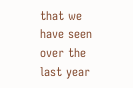that we have seen over the last year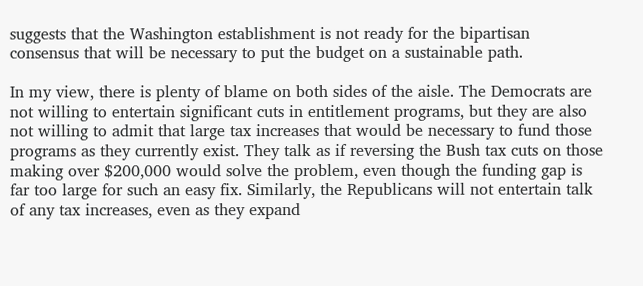suggests that the Washington establishment is not ready for the bipartisan consensus that will be necessary to put the budget on a sustainable path.

In my view, there is plenty of blame on both sides of the aisle. The Democrats are not willing to entertain significant cuts in entitlement programs, but they are also not willing to admit that large tax increases that would be necessary to fund those programs as they currently exist. They talk as if reversing the Bush tax cuts on those making over $200,000 would solve the problem, even though the funding gap is far too large for such an easy fix. Similarly, the Republicans will not entertain talk of any tax increases, even as they expand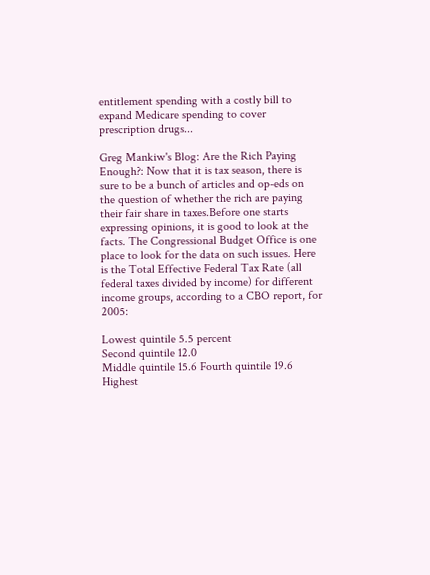entitlement spending with a costly bill to expand Medicare spending to cover prescription drugs...

Greg Mankiw's Blog: Are the Rich Paying Enough?: Now that it is tax season, there is sure to be a bunch of articles and op-eds on the question of whether the rich are paying their fair share in taxes.Before one starts expressing opinions, it is good to look at the facts. The Congressional Budget Office is one place to look for the data on such issues. Here is the Total Effective Federal Tax Rate (all federal taxes divided by income) for different income groups, according to a CBO report, for 2005:

Lowest quintile 5.5 percent
Second quintile 12.0
Middle quintile 15.6 Fourth quintile 19.6 Highest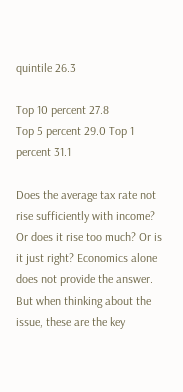quintile 26.3

Top 10 percent 27.8
Top 5 percent 29.0 Top 1 percent 31.1

Does the average tax rate not rise sufficiently with income? Or does it rise too much? Or is it just right? Economics alone does not provide the answer. But when thinking about the issue, these are the key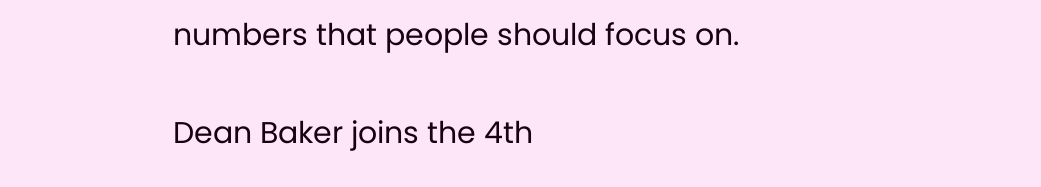numbers that people should focus on.

Dean Baker joins the 4th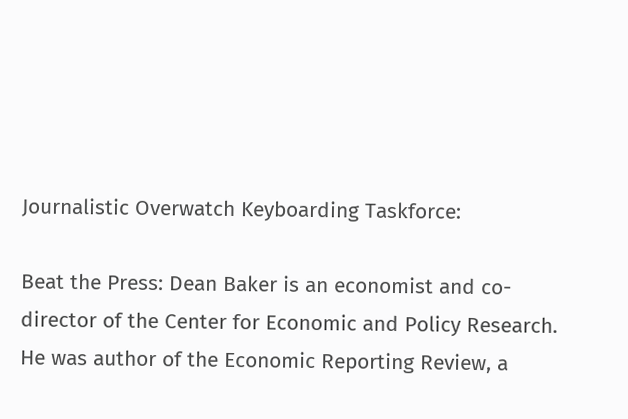Journalistic Overwatch Keyboarding Taskforce:

Beat the Press: Dean Baker is an economist and co-director of the Center for Economic and Policy Research. He was author of the Economic Reporting Review, a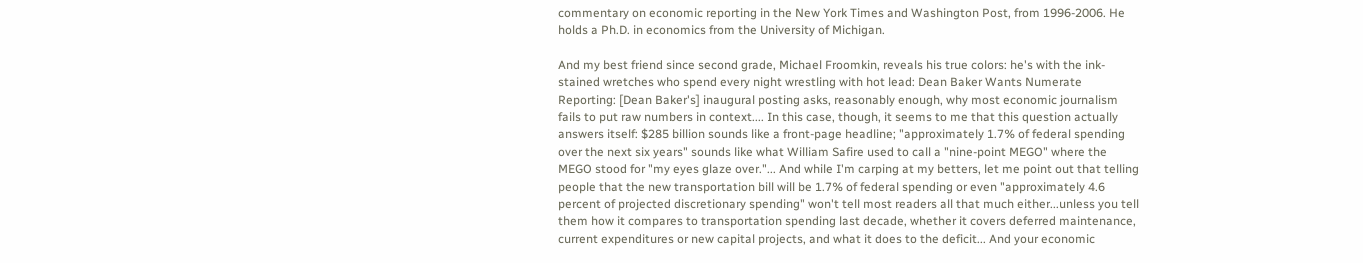commentary on economic reporting in the New York Times and Washington Post, from 1996-2006. He holds a Ph.D. in economics from the University of Michigan.

And my best friend since second grade, Michael Froomkin, reveals his true colors: he's with the ink-stained wretches who spend every night wrestling with hot lead: Dean Baker Wants Numerate Reporting: [Dean Baker's] inaugural posting asks, reasonably enough, why most economic journalism fails to put raw numbers in context.... In this case, though, it seems to me that this question actually answers itself: $285 billion sounds like a front-page headline; "approximately 1.7% of federal spending over the next six years" sounds like what William Safire used to call a "nine-point MEGO" where the MEGO stood for "my eyes glaze over."... And while I'm carping at my betters, let me point out that telling people that the new transportation bill will be 1.7% of federal spending or even "approximately 4.6 percent of projected discretionary spending" won't tell most readers all that much either...unless you tell them how it compares to transportation spending last decade, whether it covers deferred maintenance, current expenditures or new capital projects, and what it does to the deficit... And your economic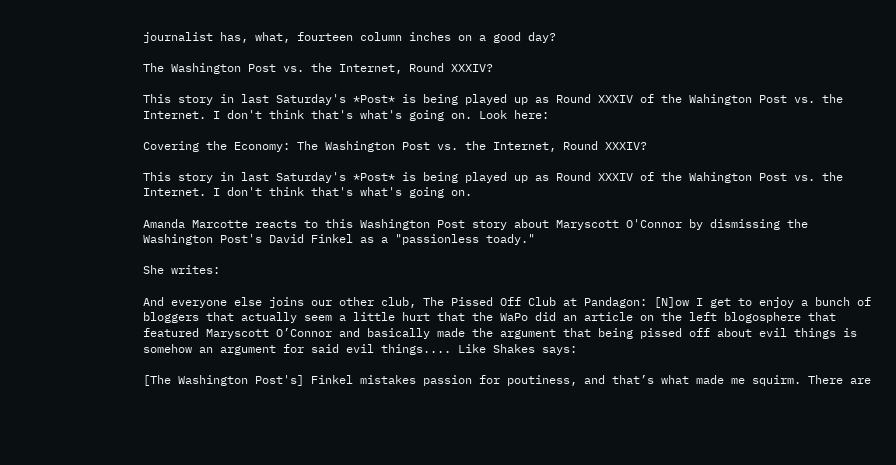journalist has, what, fourteen column inches on a good day?

The Washington Post vs. the Internet, Round XXXIV?

This story in last Saturday's *Post* is being played up as Round XXXIV of the Wahington Post vs. the Internet. I don't think that's what's going on. Look here:

Covering the Economy: The Washington Post vs. the Internet, Round XXXIV?

This story in last Saturday's *Post* is being played up as Round XXXIV of the Wahington Post vs. the Internet. I don't think that's what's going on.

Amanda Marcotte reacts to this Washington Post story about Maryscott O'Connor by dismissing the Washington Post's David Finkel as a "passionless toady."

She writes:

And everyone else joins our other club, The Pissed Off Club at Pandagon: [N]ow I get to enjoy a bunch of bloggers that actually seem a little hurt that the WaPo did an article on the left blogosphere that featured Maryscott O’Connor and basically made the argument that being pissed off about evil things is somehow an argument for said evil things.... Like Shakes says:

[The Washington Post's] Finkel mistakes passion for poutiness, and that’s what made me squirm. There are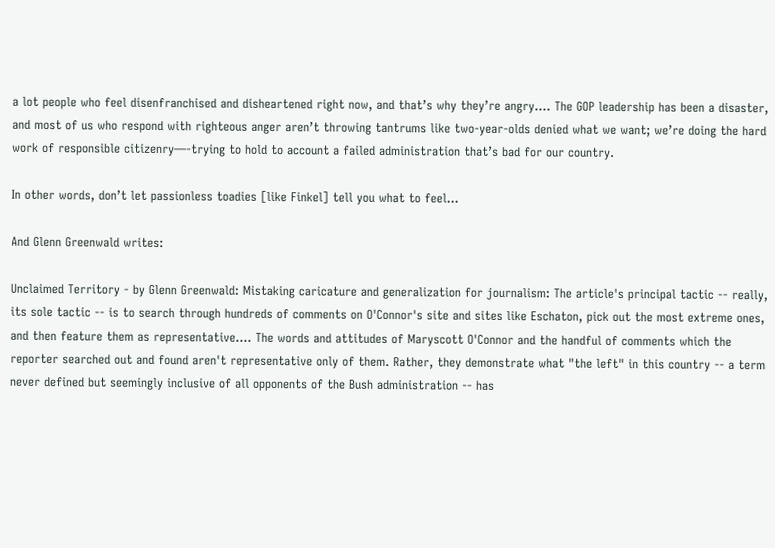a lot people who feel disenfranchised and disheartened right now, and that’s why they’re angry.... The GOP leadership has been a disaster, and most of us who respond with righteous anger aren’t throwing tantrums like two-year-olds denied what we want; we’re doing the hard work of responsible citizenry—-trying to hold to account a failed administration that’s bad for our country.

In other words, don’t let passionless toadies [like Finkel] tell you what to feel...

And Glenn Greenwald writes:

Unclaimed Territory - by Glenn Greenwald: Mistaking caricature and generalization for journalism: The article's principal tactic -- really, its sole tactic -- is to search through hundreds of comments on O'Connor's site and sites like Eschaton, pick out the most extreme ones, and then feature them as representative.... The words and attitudes of Maryscott O'Connor and the handful of comments which the reporter searched out and found aren't representative only of them. Rather, they demonstrate what "the left" in this country -- a term never defined but seemingly inclusive of all opponents of the Bush administration -- has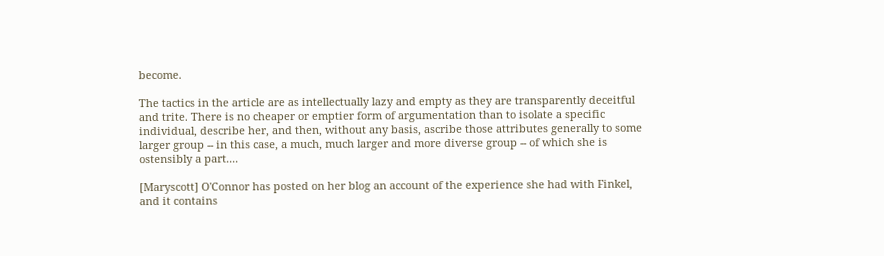become.

The tactics in the article are as intellectually lazy and empty as they are transparently deceitful and trite. There is no cheaper or emptier form of argumentation than to isolate a specific individual, describe her, and then, without any basis, ascribe those attributes generally to some larger group -- in this case, a much, much larger and more diverse group -- of which she is ostensibly a part....

[Maryscott] O'Connor has posted on her blog an account of the experience she had with Finkel, and it contains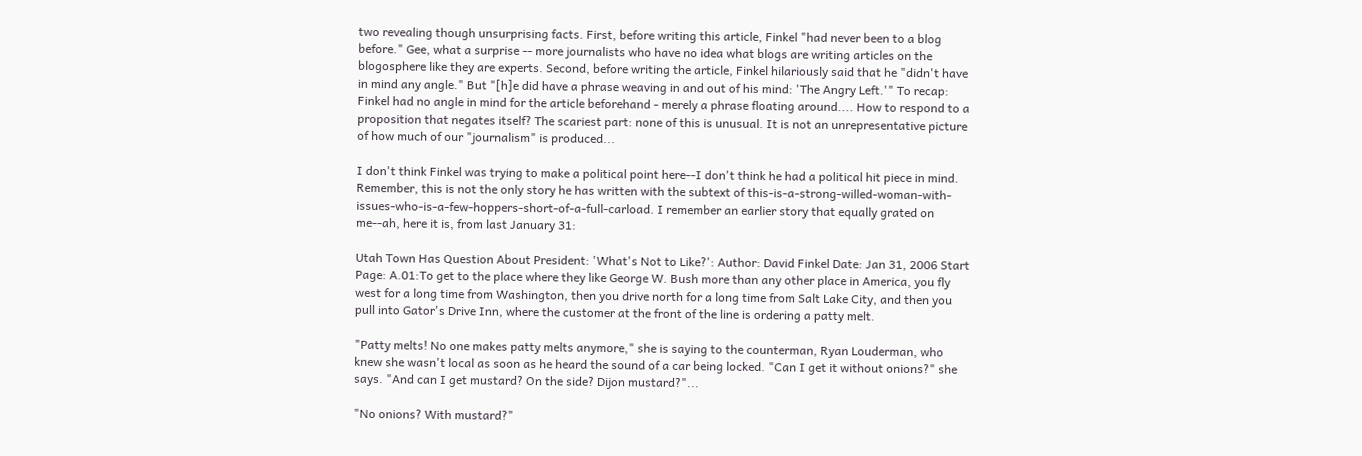two revealing though unsurprising facts. First, before writing this article, Finkel "had never been to a blog before." Gee, what a surprise -- more journalists who have no idea what blogs are writing articles on the blogosphere like they are experts. Second, before writing the article, Finkel hilariously said that he "didn't have in mind any angle." But "[h]e did have a phrase weaving in and out of his mind: 'The Angry Left.'" To recap: Finkel had no angle in mind for the article beforehand - merely a phrase floating around.... How to respond to a proposition that negates itself? The scariest part: none of this is unusual. It is not an unrepresentative picture of how much of our "journalism" is produced...

I don't think Finkel was trying to make a political point here--I don't think he had a political hit piece in mind. Remember, this is not the only story he has written with the subtext of this-is-a-strong-willed-woman-with-issues-who-is-a-few-hoppers-short-of-a-full-carload. I remember an earlier story that equally grated on me--ah, here it is, from last January 31:

Utah Town Has Question About President: 'What's Not to Like?': Author: David Finkel Date: Jan 31, 2006 Start Page: A.01:To get to the place where they like George W. Bush more than any other place in America, you fly west for a long time from Washington, then you drive north for a long time from Salt Lake City, and then you pull into Gator's Drive Inn, where the customer at the front of the line is ordering a patty melt.

"Patty melts! No one makes patty melts anymore," she is saying to the counterman, Ryan Louderman, who knew she wasn't local as soon as he heard the sound of a car being locked. "Can I get it without onions?" she says. "And can I get mustard? On the side? Dijon mustard?"...

"No onions? With mustard?"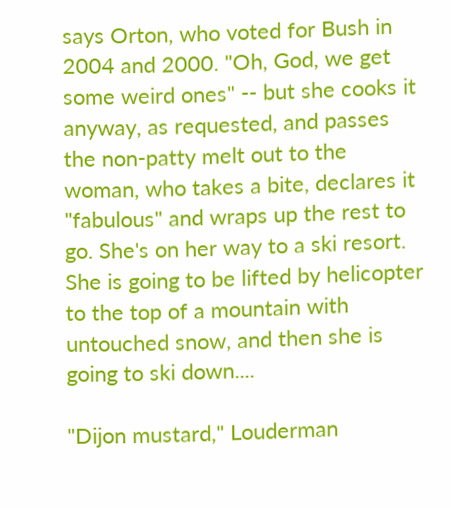says Orton, who voted for Bush in 2004 and 2000. "Oh, God, we get some weird ones" -- but she cooks it anyway, as requested, and passes the non-patty melt out to the woman, who takes a bite, declares it "fabulous" and wraps up the rest to go. She's on her way to a ski resort. She is going to be lifted by helicopter to the top of a mountain with untouched snow, and then she is going to ski down....

"Dijon mustard," Louderman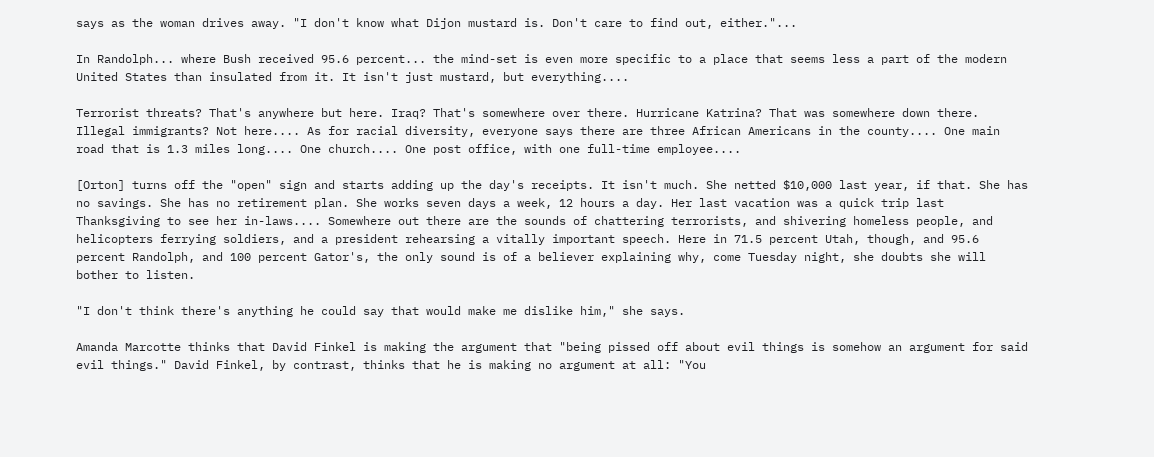says as the woman drives away. "I don't know what Dijon mustard is. Don't care to find out, either."...

In Randolph... where Bush received 95.6 percent... the mind-set is even more specific to a place that seems less a part of the modern United States than insulated from it. It isn't just mustard, but everything....

Terrorist threats? That's anywhere but here. Iraq? That's somewhere over there. Hurricane Katrina? That was somewhere down there. Illegal immigrants? Not here.... As for racial diversity, everyone says there are three African Americans in the county.... One main road that is 1.3 miles long.... One church.... One post office, with one full-time employee....

[Orton] turns off the "open" sign and starts adding up the day's receipts. It isn't much. She netted $10,000 last year, if that. She has no savings. She has no retirement plan. She works seven days a week, 12 hours a day. Her last vacation was a quick trip last Thanksgiving to see her in-laws.... Somewhere out there are the sounds of chattering terrorists, and shivering homeless people, and helicopters ferrying soldiers, and a president rehearsing a vitally important speech. Here in 71.5 percent Utah, though, and 95.6 percent Randolph, and 100 percent Gator's, the only sound is of a believer explaining why, come Tuesday night, she doubts she will bother to listen.

"I don't think there's anything he could say that would make me dislike him," she says.

Amanda Marcotte thinks that David Finkel is making the argument that "being pissed off about evil things is somehow an argument for said evil things." David Finkel, by contrast, thinks that he is making no argument at all: "You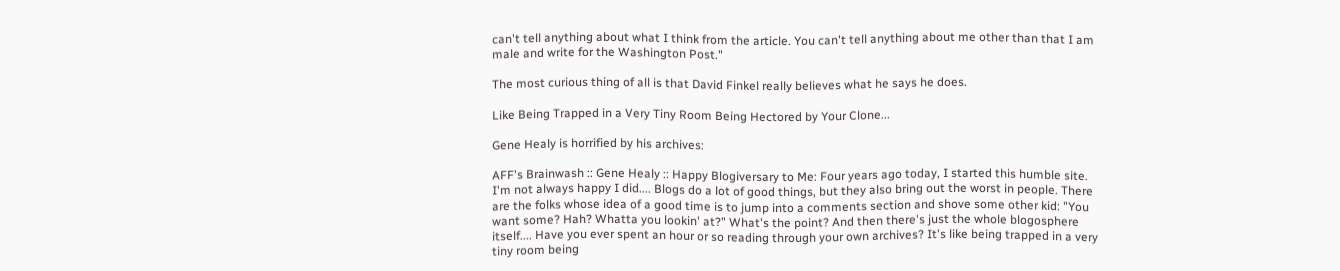can't tell anything about what I think from the article. You can't tell anything about me other than that I am male and write for the Washington Post."

The most curious thing of all is that David Finkel really believes what he says he does.

Like Being Trapped in a Very Tiny Room Being Hectored by Your Clone...

Gene Healy is horrified by his archives:

AFF's Brainwash :: Gene Healy :: Happy Blogiversary to Me: Four years ago today, I started this humble site. I'm not always happy I did.... Blogs do a lot of good things, but they also bring out the worst in people. There are the folks whose idea of a good time is to jump into a comments section and shove some other kid: "You want some? Hah? Whatta you lookin' at?" What's the point? And then there's just the whole blogosphere itself.... Have you ever spent an hour or so reading through your own archives? It's like being trapped in a very tiny room being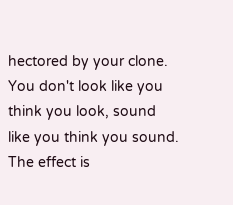hectored by your clone. You don't look like you think you look, sound like you think you sound. The effect is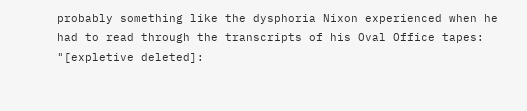probably something like the dysphoria Nixon experienced when he had to read through the transcripts of his Oval Office tapes: "[expletive deleted]: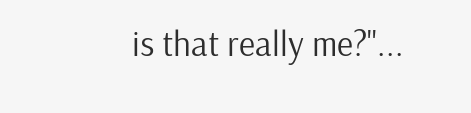is that really me?"...